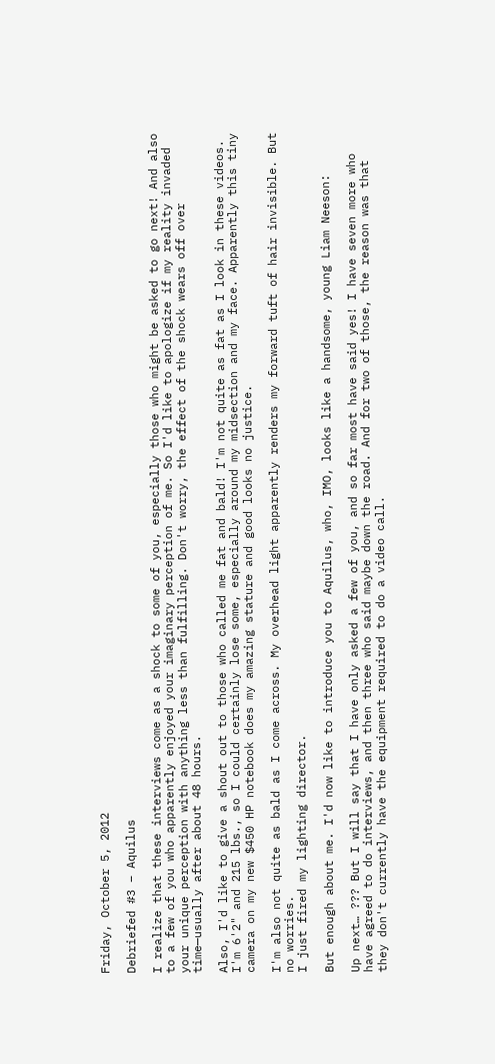Friday, October 5, 2012

Debriefed #3 – Aquilus

I realize that these interviews come as a shock to some of you, especially those who might be asked to go next! And also to a few of you who apparently enjoyed your imaginary perception of me. So I'd like to apologize if my reality invaded your unique perception with anything less than fulfilling. Don't worry, the effect of the shock wears off over time—usually after about 48 hours.

Also, I'd like to give a shout out to those who called me fat and bald! I'm not quite as fat as I look in these videos. I'm 6'2" and 215 lbs., so I could certainly lose some, especially around my midsection and my face. Apparently this tiny camera on my new $450 HP notebook does my amazing stature and good looks no justice.

I'm also not quite as bald as I come across. My overhead light apparently renders my forward tuft of hair invisible. But no worries.
I just fired my lighting director.

But enough about me. I'd now like to introduce you to Aquilus, who, IMO, looks like a handsome, young Liam Neeson:

Up next… ??? But I will say that I have only asked a few of you, and so far most have said yes! I have seven more who have agreed to do interviews, and then three who said maybe down the road. And for two of those, the reason was that they don't currently have the equipment required to do a video call.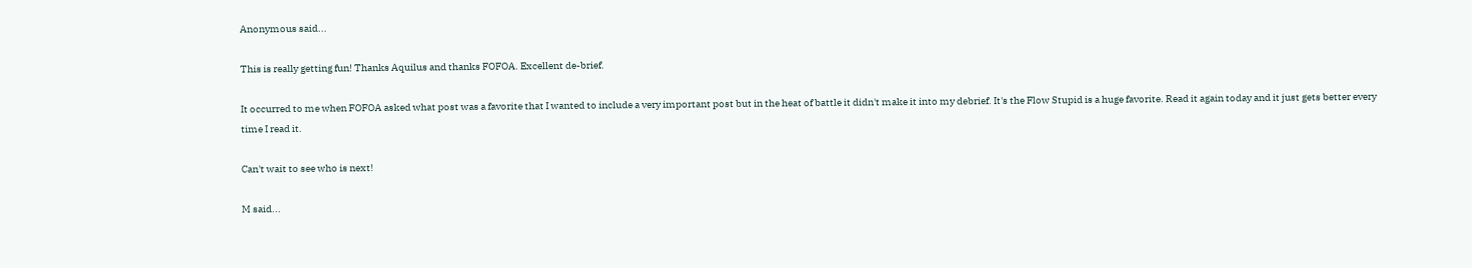Anonymous said...

This is really getting fun! Thanks Aquilus and thanks FOFOA. Excellent de-brief.

It occurred to me when FOFOA asked what post was a favorite that I wanted to include a very important post but in the heat of battle it didn't make it into my debrief. It's the Flow Stupid is a huge favorite. Read it again today and it just gets better every time I read it.

Can't wait to see who is next!

M said...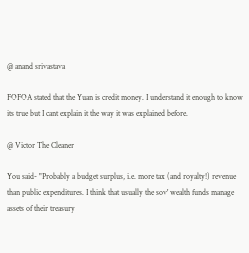@ anand srivastava

FOFOA stated that the Yuan is credit money. I understand it enough to know its true but I cant explain it the way it was explained before.

@ Victor The Cleaner

You said- "Probably a budget surplus, i.e. more tax (and royalty!) revenue than public expenditures. I think that usually the sov' wealth funds manage assets of their treasury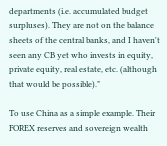departments (i.e. accumulated budget surpluses). They are not on the balance sheets of the central banks, and I haven't seen any CB yet who invests in equity, private equity, real estate, etc. (although that would be possible)."

To use China as a simple example. Their FOREX reserves and sovereign wealth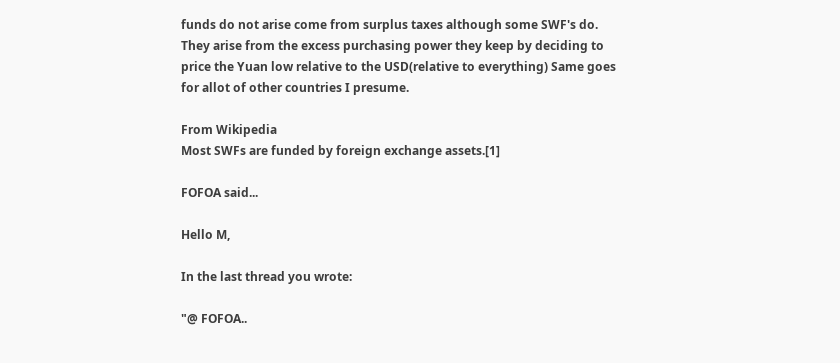funds do not arise come from surplus taxes although some SWF's do. They arise from the excess purchasing power they keep by deciding to price the Yuan low relative to the USD(relative to everything) Same goes for allot of other countries I presume.

From Wikipedia
Most SWFs are funded by foreign exchange assets.[1]

FOFOA said...

Hello M,

In the last thread you wrote:

"@ FOFOA..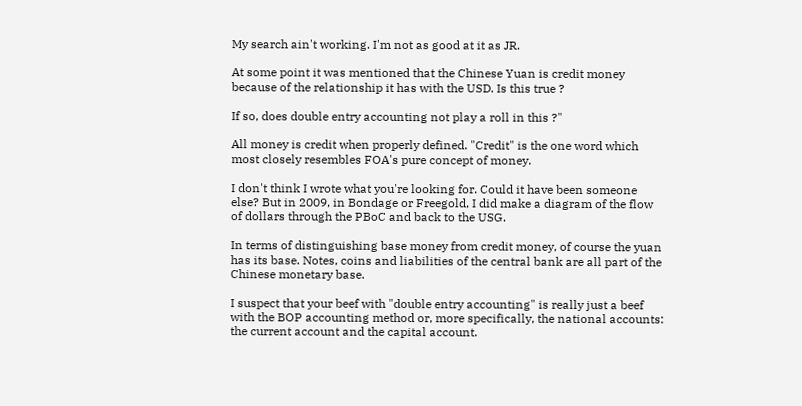My search ain't working. I'm not as good at it as JR.

At some point it was mentioned that the Chinese Yuan is credit money because of the relationship it has with the USD. Is this true ?

If so, does double entry accounting not play a roll in this ?"

All money is credit when properly defined. "Credit" is the one word which most closely resembles FOA's pure concept of money.

I don't think I wrote what you're looking for. Could it have been someone else? But in 2009, in Bondage or Freegold, I did make a diagram of the flow of dollars through the PBoC and back to the USG.

In terms of distinguishing base money from credit money, of course the yuan has its base. Notes, coins and liabilities of the central bank are all part of the Chinese monetary base.

I suspect that your beef with "double entry accounting" is really just a beef with the BOP accounting method or, more specifically, the national accounts: the current account and the capital account.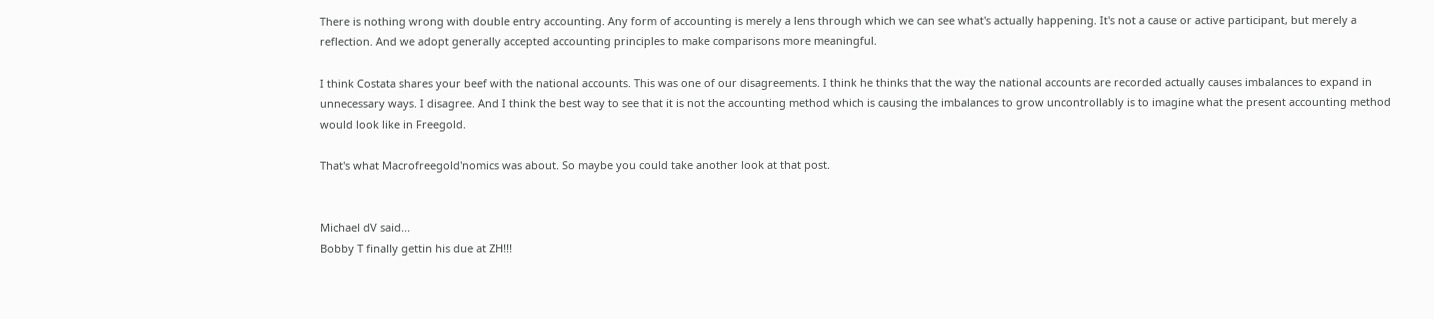There is nothing wrong with double entry accounting. Any form of accounting is merely a lens through which we can see what's actually happening. It's not a cause or active participant, but merely a reflection. And we adopt generally accepted accounting principles to make comparisons more meaningful.

I think Costata shares your beef with the national accounts. This was one of our disagreements. I think he thinks that the way the national accounts are recorded actually causes imbalances to expand in unnecessary ways. I disagree. And I think the best way to see that it is not the accounting method which is causing the imbalances to grow uncontrollably is to imagine what the present accounting method would look like in Freegold.

That's what Macrofreegold'nomics was about. So maybe you could take another look at that post.


Michael dV said...
Bobby T finally gettin his due at ZH!!!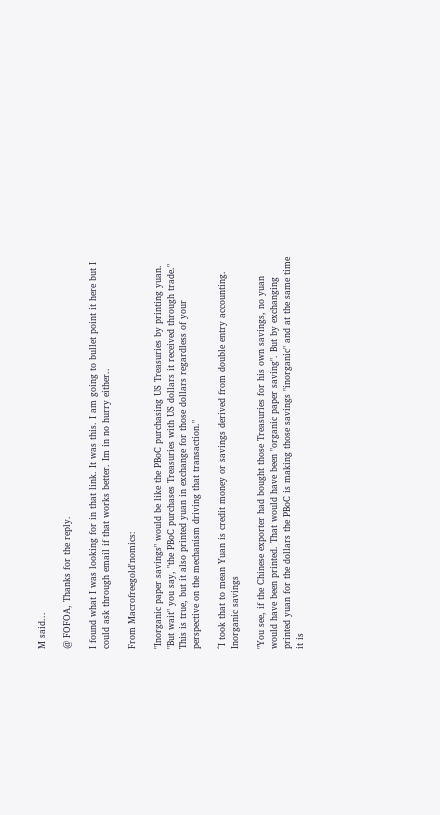M said...

@ FOFOA, Thanks for the reply.

I found what I was looking for in that link. It was this. I am going to bullet point it here but I could ask through email if that works better. Im in no hurry either..

From Macrofreegold'nomics:

"Inorganic paper savings" would be like the PBoC purchasing US Treasuries by printing yuan. "But wait" you say, "the PBoC purchases Treasuries with US dollars it received through trade." This is true, but it also printed yuan in exchange for those dollars regardless of your perspective on the mechanism driving that transaction."

^I took that to mean Yuan is credit money or savings derived from double entry accounting. Inorganic savings

"You see, if the Chinese exporter had bought those Treasuries for his own savings, no yuan would have been printed. That would have been "organic paper saving". But by exchanging printed yuan for the dollars the PBoC is making those savings "inorganic" and at the same time it is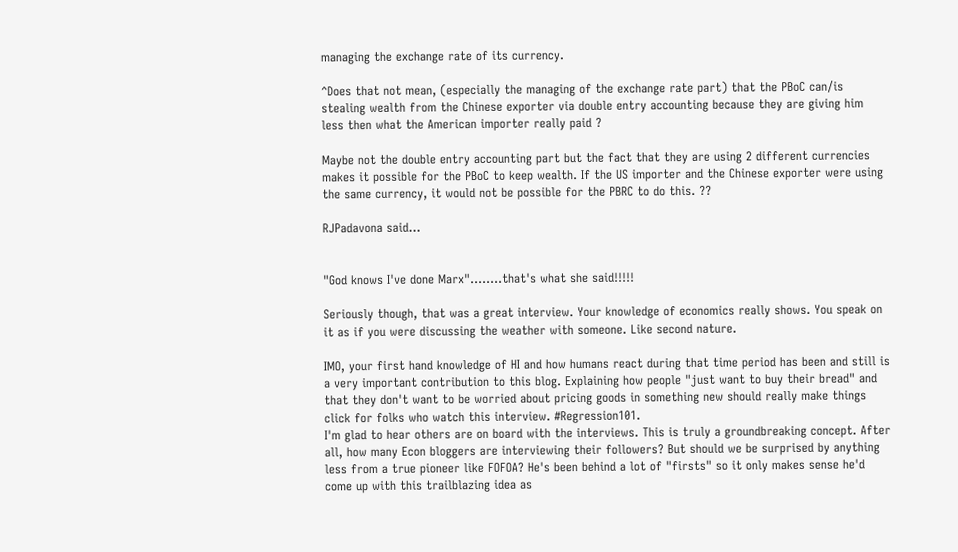managing the exchange rate of its currency.

^Does that not mean, (especially the managing of the exchange rate part) that the PBoC can/is stealing wealth from the Chinese exporter via double entry accounting because they are giving him less then what the American importer really paid ?

Maybe not the double entry accounting part but the fact that they are using 2 different currencies makes it possible for the PBoC to keep wealth. If the US importer and the Chinese exporter were using the same currency, it would not be possible for the PBRC to do this. ??

RJPadavona said...


"God knows I've done Marx"........that's what she said!!!!!

Seriously though, that was a great interview. Your knowledge of economics really shows. You speak on it as if you were discussing the weather with someone. Like second nature.

IMO, your first hand knowledge of HI and how humans react during that time period has been and still is a very important contribution to this blog. Explaining how people "just want to buy their bread" and that they don't want to be worried about pricing goods in something new should really make things click for folks who watch this interview. #Regression101.
I'm glad to hear others are on board with the interviews. This is truly a groundbreaking concept. After all, how many Econ bloggers are interviewing their followers? But should we be surprised by anything less from a true pioneer like FOFOA? He's been behind a lot of "firsts" so it only makes sense he'd come up with this trailblazing idea as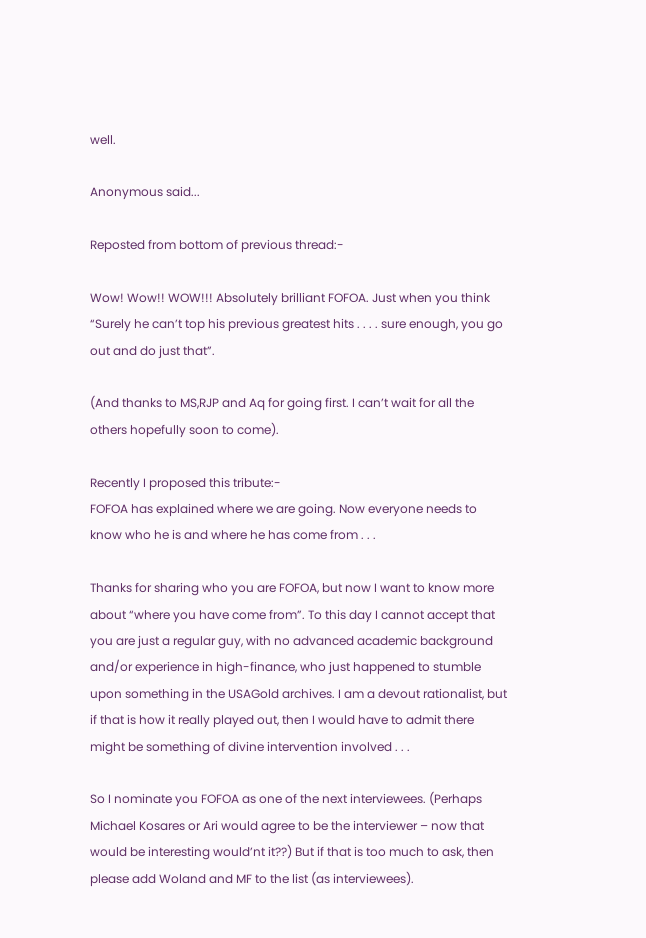well.

Anonymous said...

Reposted from bottom of previous thread:-

Wow! Wow!! WOW!!! Absolutely brilliant FOFOA. Just when you think “Surely he can’t top his previous greatest hits . . . . sure enough, you go out and do just that”.

(And thanks to MS,RJP and Aq for going first. I can’t wait for all the others hopefully soon to come).

Recently I proposed this tribute:-
FOFOA has explained where we are going. Now everyone needs to know who he is and where he has come from . . .

Thanks for sharing who you are FOFOA, but now I want to know more about “where you have come from”. To this day I cannot accept that you are just a regular guy, with no advanced academic background and/or experience in high-finance, who just happened to stumble upon something in the USAGold archives. I am a devout rationalist, but if that is how it really played out, then I would have to admit there might be something of divine intervention involved . . .

So I nominate you FOFOA as one of the next interviewees. (Perhaps Michael Kosares or Ari would agree to be the interviewer – now that would be interesting would’nt it??) But if that is too much to ask, then please add Woland and MF to the list (as interviewees).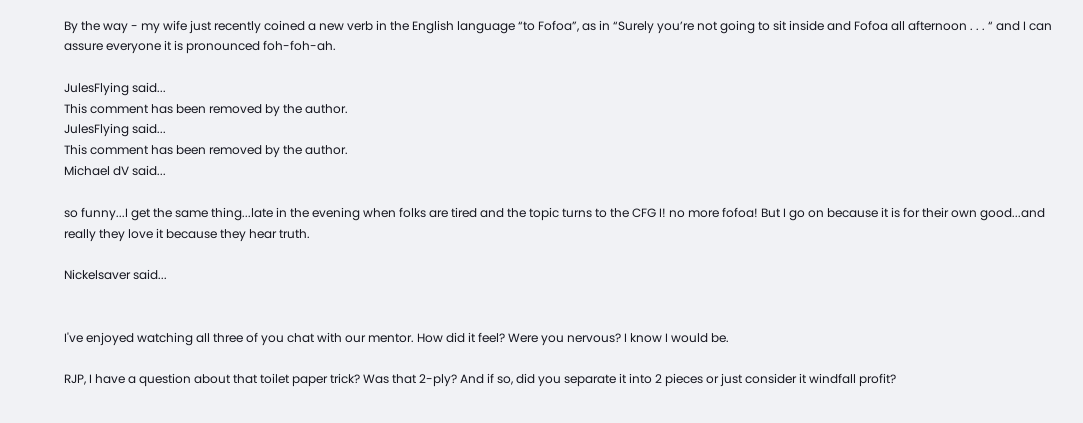By the way - my wife just recently coined a new verb in the English language “to Fofoa”, as in “Surely you’re not going to sit inside and Fofoa all afternoon . . . “ and I can assure everyone it is pronounced foh-foh-ah.

JulesFlying said...
This comment has been removed by the author.
JulesFlying said...
This comment has been removed by the author.
Michael dV said...

so funny...I get the same thing...late in the evening when folks are tired and the topic turns to the CFG I! no more fofoa! But I go on because it is for their own good...and really they love it because they hear truth.

Nickelsaver said...


I've enjoyed watching all three of you chat with our mentor. How did it feel? Were you nervous? I know I would be.

RJP, I have a question about that toilet paper trick? Was that 2-ply? And if so, did you separate it into 2 pieces or just consider it windfall profit?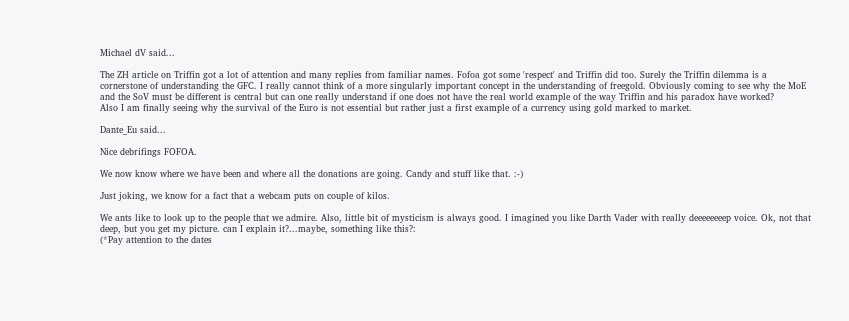Michael dV said...

The ZH article on Triffin got a lot of attention and many replies from familiar names. Fofoa got some 'respect' and Triffin did too. Surely the Triffin dilemma is a cornerstone of understanding the GFC. I really cannot think of a more singularly important concept in the understanding of freegold. Obviously coming to see why the MoE and the SoV must be different is central but can one really understand if one does not have the real world example of the way Triffin and his paradox have worked?
Also I am finally seeing why the survival of the Euro is not essential but rather just a first example of a currency using gold marked to market.

Dante_Eu said...

Nice debrifings FOFOA.

We now know where we have been and where all the donations are going. Candy and stuff like that. :-)

Just joking, we know for a fact that a webcam puts on couple of kilos.

We ants like to look up to the people that we admire. Also, little bit of mysticism is always good. I imagined you like Darth Vader with really deeeeeeeep voice. Ok, not that deep, but you get my picture. can I explain it?...maybe, something like this?:
(*Pay attention to the dates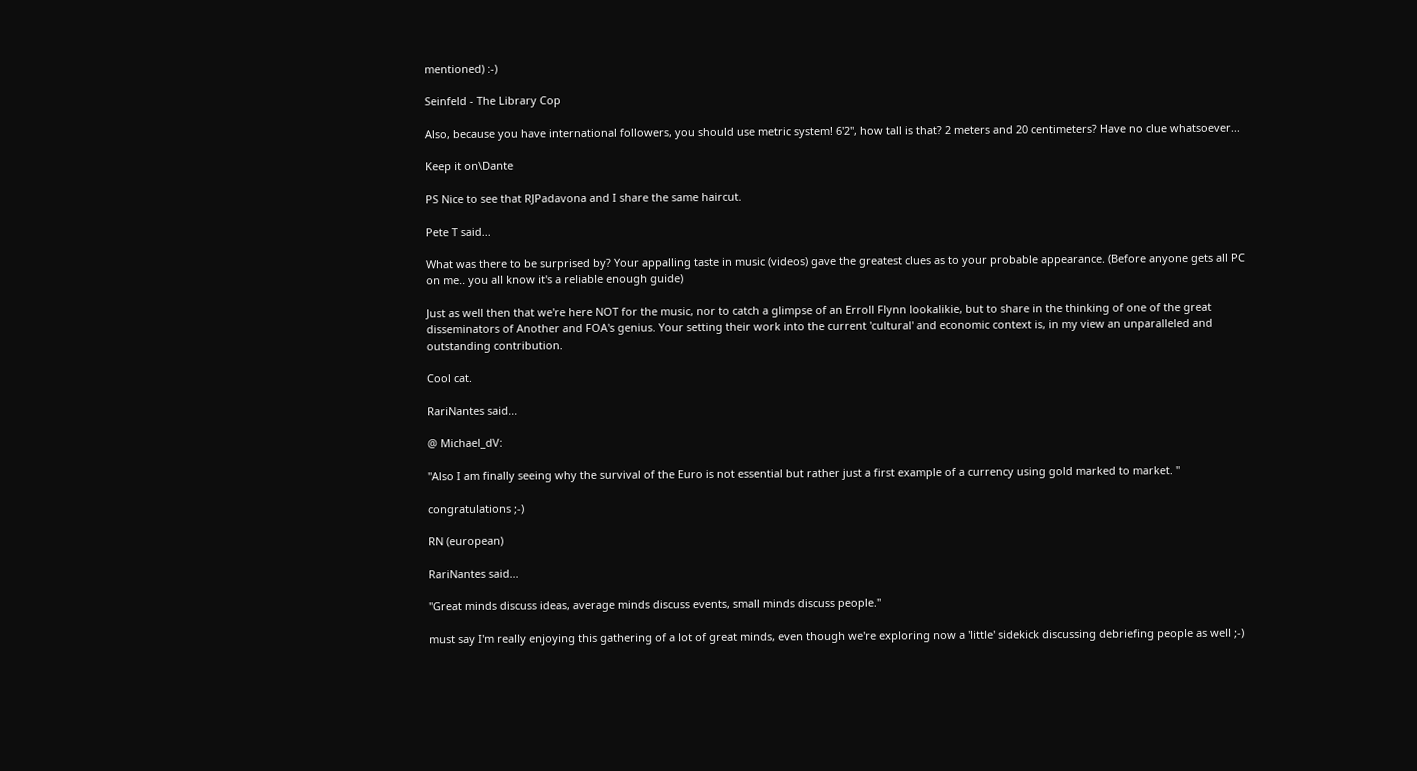mentioned) :-)

Seinfeld - The Library Cop

Also, because you have international followers, you should use metric system! 6'2", how tall is that? 2 meters and 20 centimeters? Have no clue whatsoever...

Keep it on\Dante

PS Nice to see that RJPadavona and I share the same haircut.

Pete T said...

What was there to be surprised by? Your appalling taste in music (videos) gave the greatest clues as to your probable appearance. (Before anyone gets all PC on me.. you all know it's a reliable enough guide)

Just as well then that we're here NOT for the music, nor to catch a glimpse of an Erroll Flynn lookalikie, but to share in the thinking of one of the great disseminators of Another and FOA's genius. Your setting their work into the current 'cultural' and economic context is, in my view an unparalleled and outstanding contribution.

Cool cat.

RariNantes said...

@ Michael_dV:

"Also I am finally seeing why the survival of the Euro is not essential but rather just a first example of a currency using gold marked to market. "

congratulations ;-)

RN (european)

RariNantes said...

"Great minds discuss ideas, average minds discuss events, small minds discuss people."

must say I'm really enjoying this gathering of a lot of great minds, even though we're exploring now a 'little' sidekick discussing debriefing people as well ;-)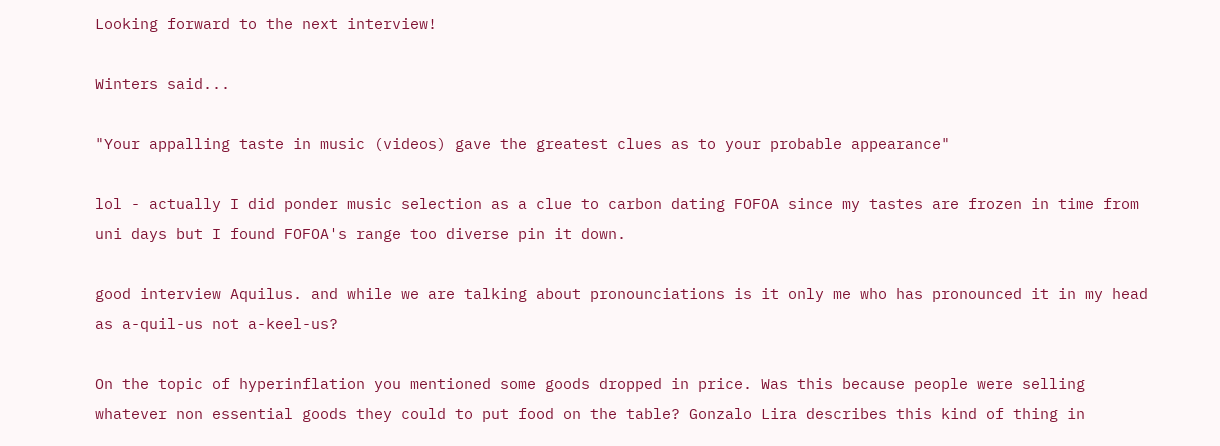Looking forward to the next interview!

Winters said...

"Your appalling taste in music (videos) gave the greatest clues as to your probable appearance"

lol - actually I did ponder music selection as a clue to carbon dating FOFOA since my tastes are frozen in time from uni days but I found FOFOA's range too diverse pin it down.

good interview Aquilus. and while we are talking about pronounciations is it only me who has pronounced it in my head as a-quil-us not a-keel-us?

On the topic of hyperinflation you mentioned some goods dropped in price. Was this because people were selling whatever non essential goods they could to put food on the table? Gonzalo Lira describes this kind of thing in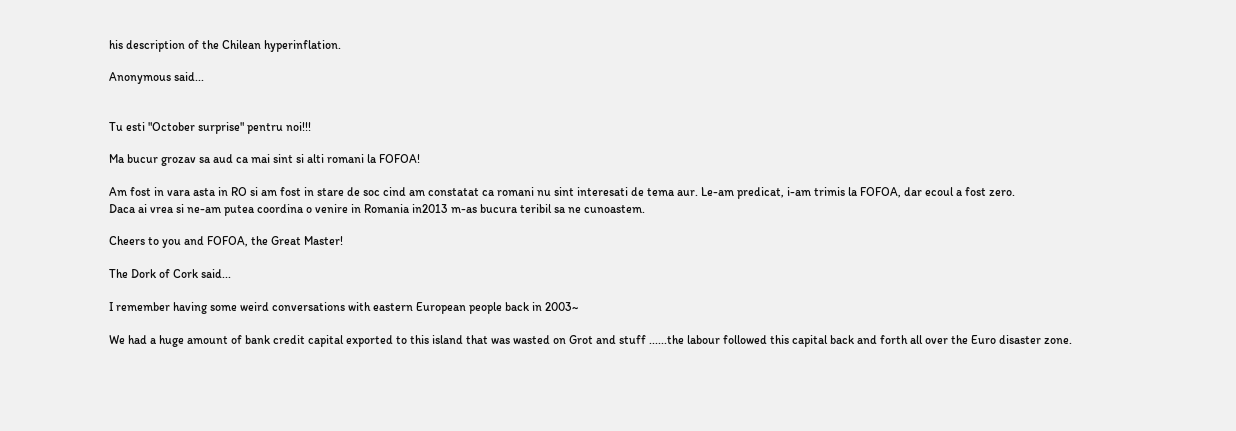his description of the Chilean hyperinflation.

Anonymous said...


Tu esti "October surprise" pentru noi!!!

Ma bucur grozav sa aud ca mai sint si alti romani la FOFOA!

Am fost in vara asta in RO si am fost in stare de soc cind am constatat ca romani nu sint interesati de tema aur. Le-am predicat, i-am trimis la FOFOA, dar ecoul a fost zero.
Daca ai vrea si ne-am putea coordina o venire in Romania in2013 m-as bucura teribil sa ne cunoastem.

Cheers to you and FOFOA, the Great Master!

The Dork of Cork said...

I remember having some weird conversations with eastern European people back in 2003~

We had a huge amount of bank credit capital exported to this island that was wasted on Grot and stuff ......the labour followed this capital back and forth all over the Euro disaster zone.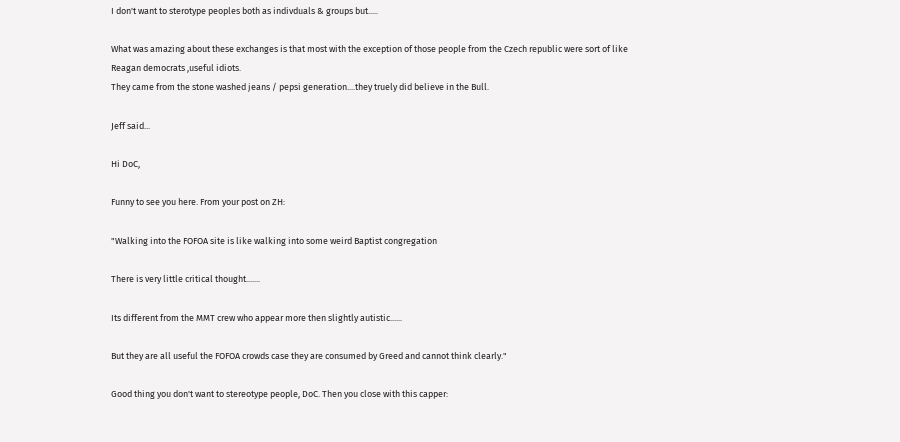I don't want to sterotype peoples both as indivduals & groups but.....

What was amazing about these exchanges is that most with the exception of those people from the Czech republic were sort of like Reagan democrats ,useful idiots.
They came from the stone washed jeans / pepsi generation....they truely did believe in the Bull.

Jeff said...

Hi DoC,

Funny to see you here. From your post on ZH:

"Walking into the FOFOA site is like walking into some weird Baptist congregation

There is very little critical thought.......

Its different from the MMT crew who appear more then slightly autistic......

But they are all useful the FOFOA crowds case they are consumed by Greed and cannot think clearly."

Good thing you don't want to stereotype people, DoC. Then you close with this capper: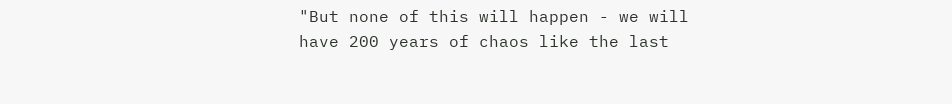"But none of this will happen - we will have 200 years of chaos like the last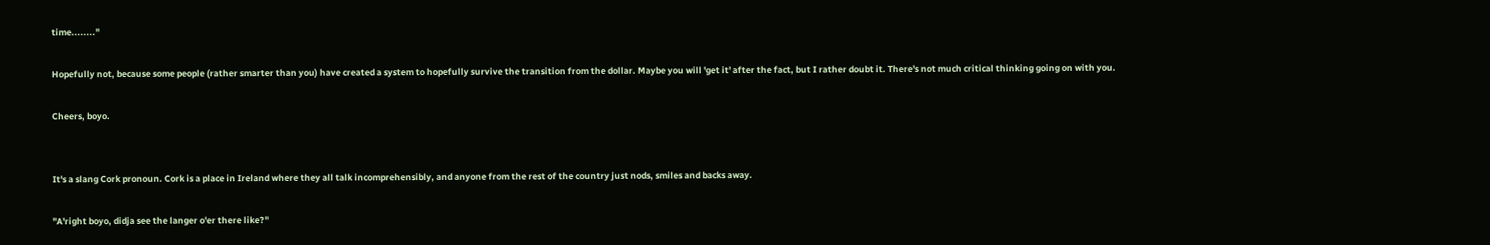time........"

Hopefully not, because some people (rather smarter than you) have created a system to hopefully survive the transition from the dollar. Maybe you will 'get it' after the fact, but I rather doubt it. There's not much critical thinking going on with you.

Cheers, boyo.


It's a slang Cork pronoun. Cork is a place in Ireland where they all talk incomprehensibly, and anyone from the rest of the country just nods, smiles and backs away.

"A'right boyo, didja see the langer o'er there like?"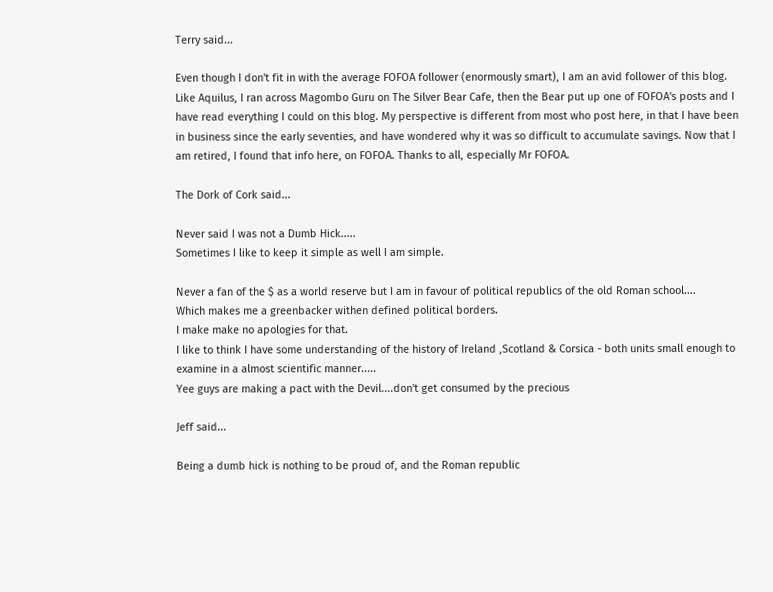Terry said...

Even though I don't fit in with the average FOFOA follower (enormously smart), I am an avid follower of this blog. Like Aquilus, I ran across Magombo Guru on The Silver Bear Cafe, then the Bear put up one of FOFOA's posts and I have read everything I could on this blog. My perspective is different from most who post here, in that I have been in business since the early seventies, and have wondered why it was so difficult to accumulate savings. Now that I am retired, I found that info here, on FOFOA. Thanks to all, especially Mr FOFOA.

The Dork of Cork said...

Never said I was not a Dumb Hick.....
Sometimes I like to keep it simple as well I am simple.

Never a fan of the $ as a world reserve but I am in favour of political republics of the old Roman school....
Which makes me a greenbacker withen defined political borders.
I make make no apologies for that.
I like to think I have some understanding of the history of Ireland ,Scotland & Corsica - both units small enough to examine in a almost scientific manner.....
Yee guys are making a pact with the Devil....don't get consumed by the precious

Jeff said...

Being a dumb hick is nothing to be proud of, and the Roman republic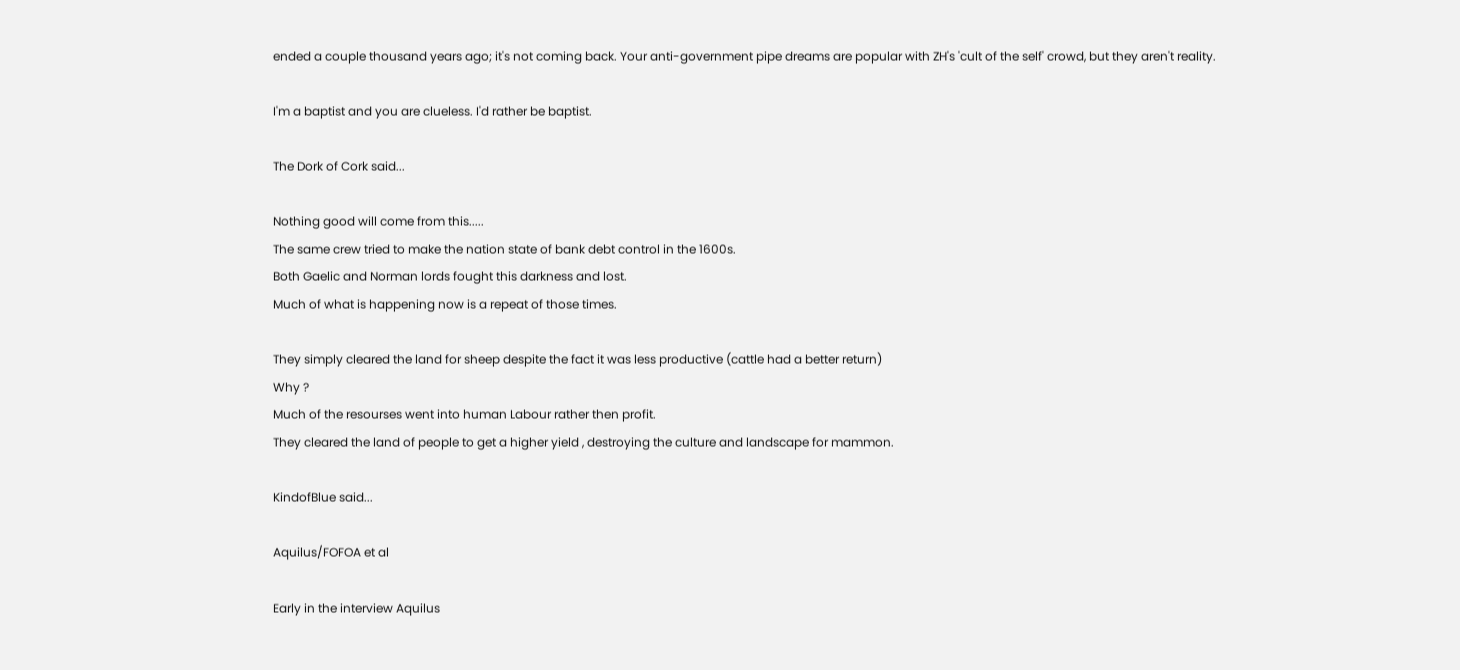ended a couple thousand years ago; it's not coming back. Your anti-government pipe dreams are popular with ZH's 'cult of the self' crowd, but they aren't reality.

I'm a baptist and you are clueless. I'd rather be baptist.

The Dork of Cork said...

Nothing good will come from this.....
The same crew tried to make the nation state of bank debt control in the 1600s.
Both Gaelic and Norman lords fought this darkness and lost.
Much of what is happening now is a repeat of those times.

They simply cleared the land for sheep despite the fact it was less productive (cattle had a better return)
Why ?
Much of the resourses went into human Labour rather then profit.
They cleared the land of people to get a higher yield , destroying the culture and landscape for mammon.

KindofBlue said...

Aquilus/FOFOA et al

Early in the interview Aquilus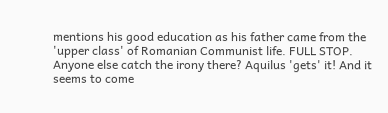mentions his good education as his father came from the 'upper class' of Romanian Communist life. FULL STOP. Anyone else catch the irony there? Aquilus 'gets' it! And it seems to come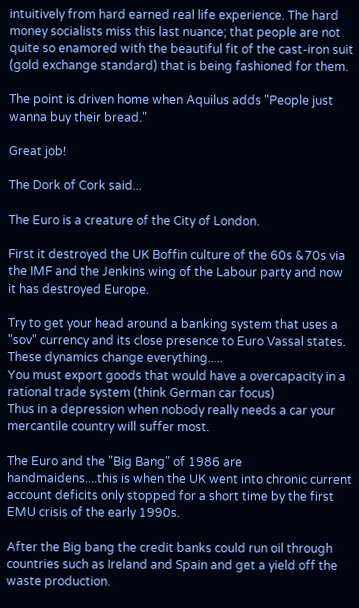intuitively from hard earned real life experience. The hard money socialists miss this last nuance; that people are not quite so enamored with the beautiful fit of the cast-iron suit (gold exchange standard) that is being fashioned for them.

The point is driven home when Aquilus adds "People just wanna buy their bread."

Great job!

The Dork of Cork said...

The Euro is a creature of the City of London.

First it destroyed the UK Boffin culture of the 60s &70s via the IMF and the Jenkins wing of the Labour party and now it has destroyed Europe.

Try to get your head around a banking system that uses a "sov" currency and its close presence to Euro Vassal states.
These dynamics change everything.....
You must export goods that would have a overcapacity in a rational trade system (think German car focus)
Thus in a depression when nobody really needs a car your mercantile country will suffer most.

The Euro and the "Big Bang" of 1986 are handmaidens....this is when the UK went into chronic current account deficits only stopped for a short time by the first EMU crisis of the early 1990s.

After the Big bang the credit banks could run oil through countries such as Ireland and Spain and get a yield off the waste production.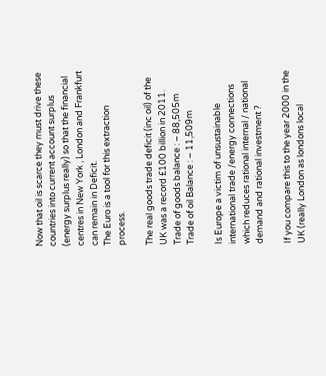Now that oil is scarce they must drive these countries into current account surplus (energy surplus really) so that the financial centres in New York , London and Frankfurt can remain in Deficit.
The Euro is a tool for this extraction process.

The real goods trade deficit (inc oil) of the UK was a record £100 billion in 2011.
Trade of goods balance : – 88,505m
Trade of oil Balance : – 11,509m

Is Europe a victim of unsustainable international trade /energy connections which reduces rational internal / national demand and rational investment ?

If you compare this to the year 2000 in the UK (really London as londons local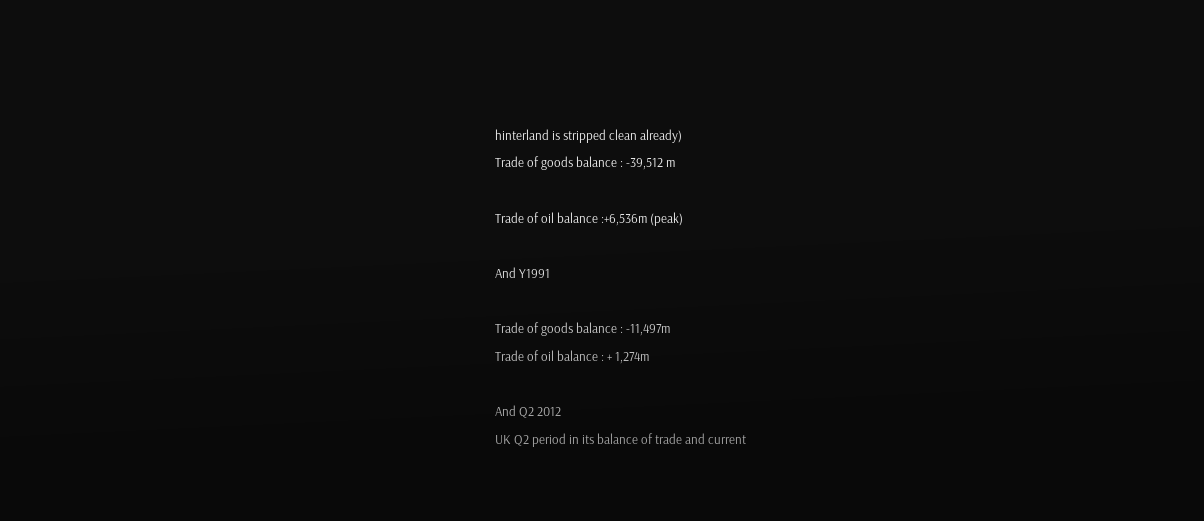hinterland is stripped clean already)
Trade of goods balance : -39,512 m

Trade of oil balance :+6,536m (peak)

And Y1991

Trade of goods balance : -11,497m
Trade of oil balance : + 1,274m

And Q2 2012
UK Q2 period in its balance of trade and current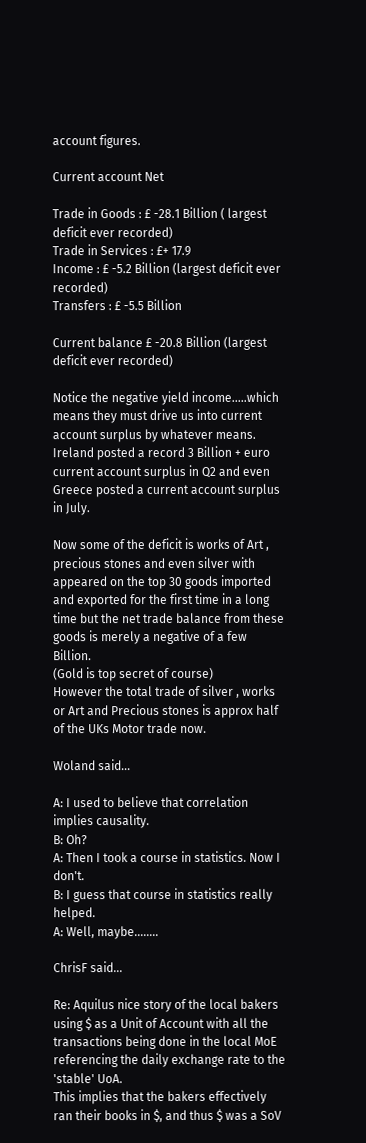account figures.

Current account Net

Trade in Goods : £ -28.1 Billion ( largest deficit ever recorded)
Trade in Services : £+ 17.9
Income : £ -5.2 Billion (largest deficit ever recorded)
Transfers : £ -5.5 Billion

Current balance £ -20.8 Billion (largest deficit ever recorded)

Notice the negative yield income.....which means they must drive us into current account surplus by whatever means.
Ireland posted a record 3 Billion + euro current account surplus in Q2 and even Greece posted a current account surplus in July.

Now some of the deficit is works of Art , precious stones and even silver with appeared on the top 30 goods imported and exported for the first time in a long time but the net trade balance from these goods is merely a negative of a few Billion.
(Gold is top secret of course)
However the total trade of silver , works or Art and Precious stones is approx half of the UKs Motor trade now.

Woland said...

A: I used to believe that correlation implies causality.
B: Oh?
A: Then I took a course in statistics. Now I don't.
B: I guess that course in statistics really helped.
A: Well, maybe........

ChrisF said...

Re: Aquilus nice story of the local bakers using $ as a Unit of Account with all the transactions being done in the local MoE referencing the daily exchange rate to the 'stable' UoA.
This implies that the bakers effectively ran their books in $, and thus $ was a SoV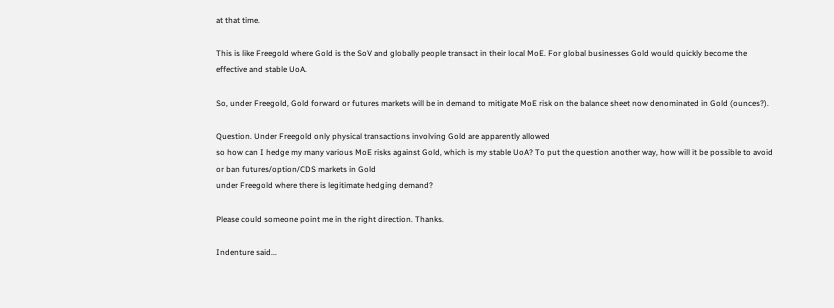at that time.

This is like Freegold where Gold is the SoV and globally people transact in their local MoE. For global businesses Gold would quickly become the effective and stable UoA.

So, under Freegold, Gold forward or futures markets will be in demand to mitigate MoE risk on the balance sheet now denominated in Gold (ounces?).

Question. Under Freegold only physical transactions involving Gold are apparently allowed
so how can I hedge my many various MoE risks against Gold, which is my stable UoA? To put the question another way, how will it be possible to avoid or ban futures/option/CDS markets in Gold
under Freegold where there is legitimate hedging demand?

Please could someone point me in the right direction. Thanks.

Indenture said...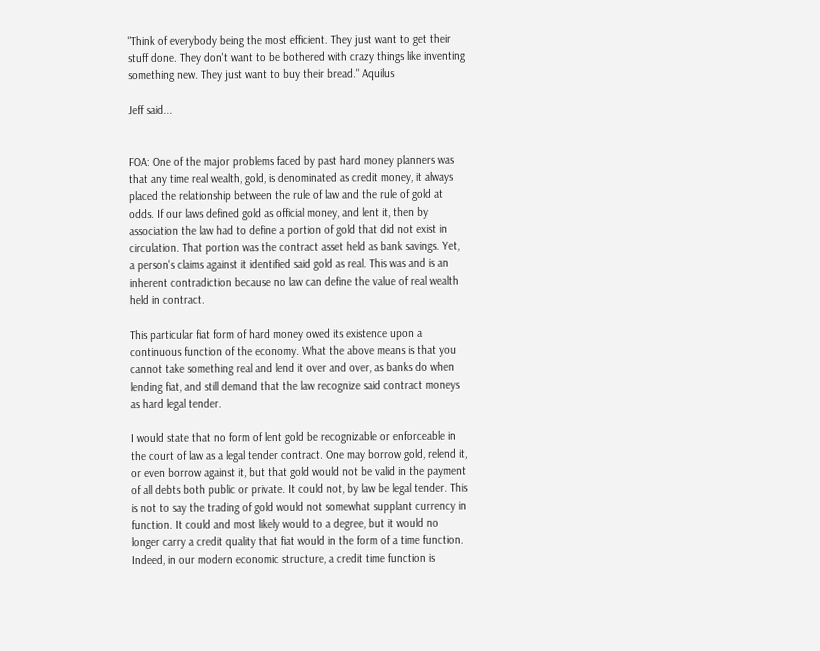"Think of everybody being the most efficient. They just want to get their stuff done. They don't want to be bothered with crazy things like inventing something new. They just want to buy their bread." Aquilus

Jeff said...


FOA: One of the major problems faced by past hard money planners was that any time real wealth, gold, is denominated as credit money, it always placed the relationship between the rule of law and the rule of gold at odds. If our laws defined gold as official money, and lent it, then by association the law had to define a portion of gold that did not exist in circulation. That portion was the contract asset held as bank savings. Yet, a person's claims against it identified said gold as real. This was and is an inherent contradiction because no law can define the value of real wealth held in contract.

This particular fiat form of hard money owed its existence upon a continuous function of the economy. What the above means is that you cannot take something real and lend it over and over, as banks do when lending fiat, and still demand that the law recognize said contract moneys as hard legal tender.

I would state that no form of lent gold be recognizable or enforceable in the court of law as a legal tender contract. One may borrow gold, relend it, or even borrow against it, but that gold would not be valid in the payment of all debts both public or private. It could not, by law be legal tender. This is not to say the trading of gold would not somewhat supplant currency in function. It could and most likely would to a degree, but it would no longer carry a credit quality that fiat would in the form of a time function. Indeed, in our modern economic structure, a credit time function is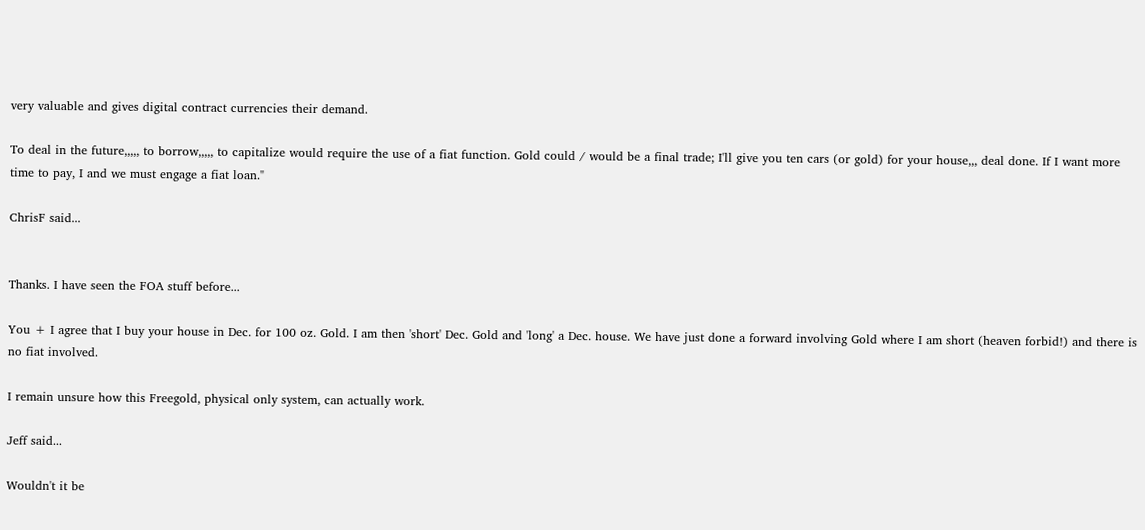very valuable and gives digital contract currencies their demand.

To deal in the future,,,,, to borrow,,,,, to capitalize would require the use of a fiat function. Gold could / would be a final trade; I'll give you ten cars (or gold) for your house,,, deal done. If I want more time to pay, I and we must engage a fiat loan."

ChrisF said...


Thanks. I have seen the FOA stuff before...

You + I agree that I buy your house in Dec. for 100 oz. Gold. I am then 'short' Dec. Gold and 'long' a Dec. house. We have just done a forward involving Gold where I am short (heaven forbid!) and there is no fiat involved.

I remain unsure how this Freegold, physical only system, can actually work.

Jeff said...

Wouldn't it be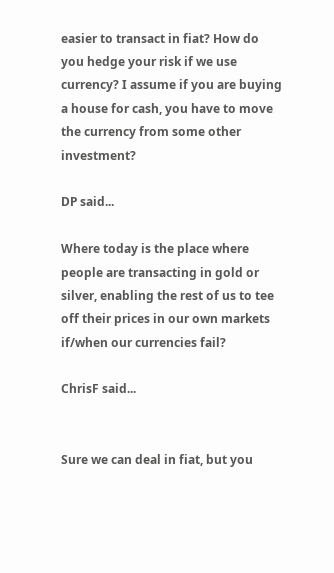easier to transact in fiat? How do you hedge your risk if we use currency? I assume if you are buying a house for cash, you have to move the currency from some other investment?

DP said...

Where today is the place where people are transacting in gold or silver, enabling the rest of us to tee off their prices in our own markets if/when our currencies fail?

ChrisF said...


Sure we can deal in fiat, but you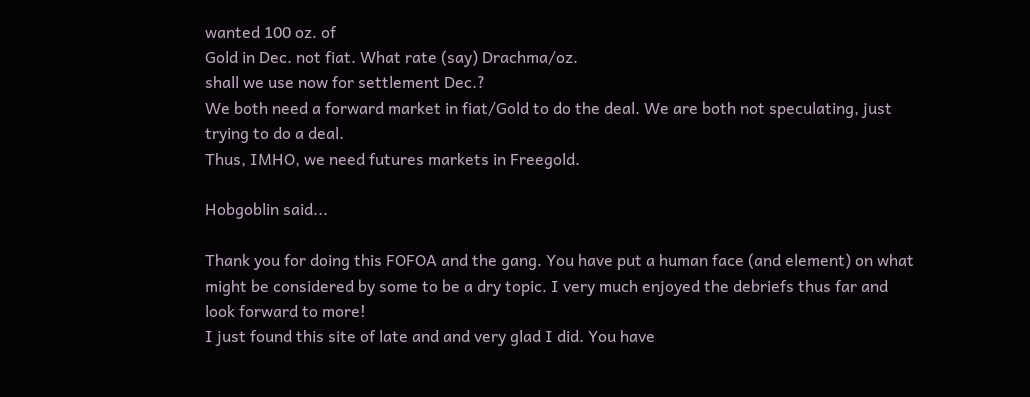wanted 100 oz. of
Gold in Dec. not fiat. What rate (say) Drachma/oz.
shall we use now for settlement Dec.?
We both need a forward market in fiat/Gold to do the deal. We are both not speculating, just trying to do a deal.
Thus, IMHO, we need futures markets in Freegold.

Hobgoblin said...

Thank you for doing this FOFOA and the gang. You have put a human face (and element) on what might be considered by some to be a dry topic. I very much enjoyed the debriefs thus far and look forward to more!
I just found this site of late and and very glad I did. You have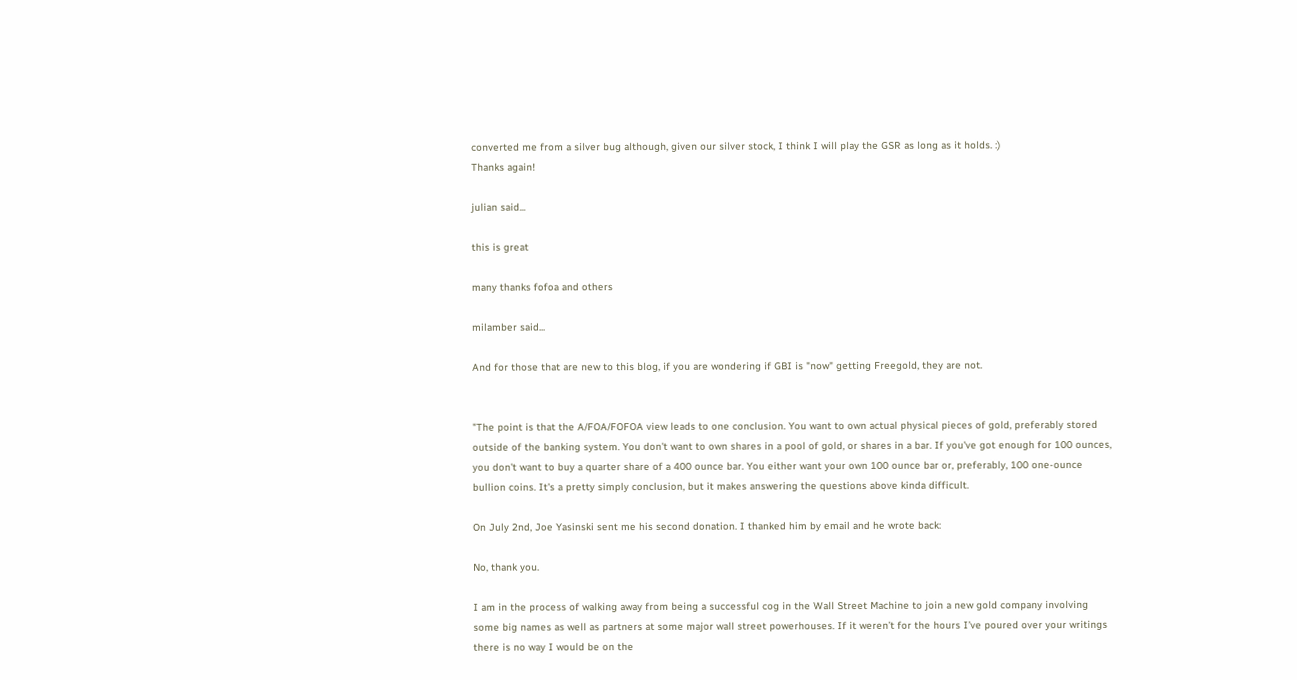converted me from a silver bug although, given our silver stock, I think I will play the GSR as long as it holds. :)
Thanks again!

julian said...

this is great

many thanks fofoa and others

milamber said...

And for those that are new to this blog, if you are wondering if GBI is "now" getting Freegold, they are not.


"The point is that the A/FOA/FOFOA view leads to one conclusion. You want to own actual physical pieces of gold, preferably stored outside of the banking system. You don't want to own shares in a pool of gold, or shares in a bar. If you've got enough for 100 ounces, you don't want to buy a quarter share of a 400 ounce bar. You either want your own 100 ounce bar or, preferably, 100 one-ounce bullion coins. It's a pretty simply conclusion, but it makes answering the questions above kinda difficult.

On July 2nd, Joe Yasinski sent me his second donation. I thanked him by email and he wrote back:

No, thank you.

I am in the process of walking away from being a successful cog in the Wall Street Machine to join a new gold company involving some big names as well as partners at some major wall street powerhouses. If it weren’t for the hours I’ve poured over your writings there is no way I would be on the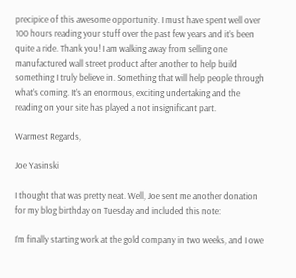precipice of this awesome opportunity. I must have spent well over 100 hours reading your stuff over the past few years and it’s been quite a ride. Thank you! I am walking away from selling one manufactured wall street product after another to help build something I truly believe in. Something that will help people through what’s coming. It’s an enormous, exciting undertaking and the reading on your site has played a not insignificant part.

Warmest Regards,

Joe Yasinski

I thought that was pretty neat. Well, Joe sent me another donation for my blog birthday on Tuesday and included this note:

I’m finally starting work at the gold company in two weeks, and I owe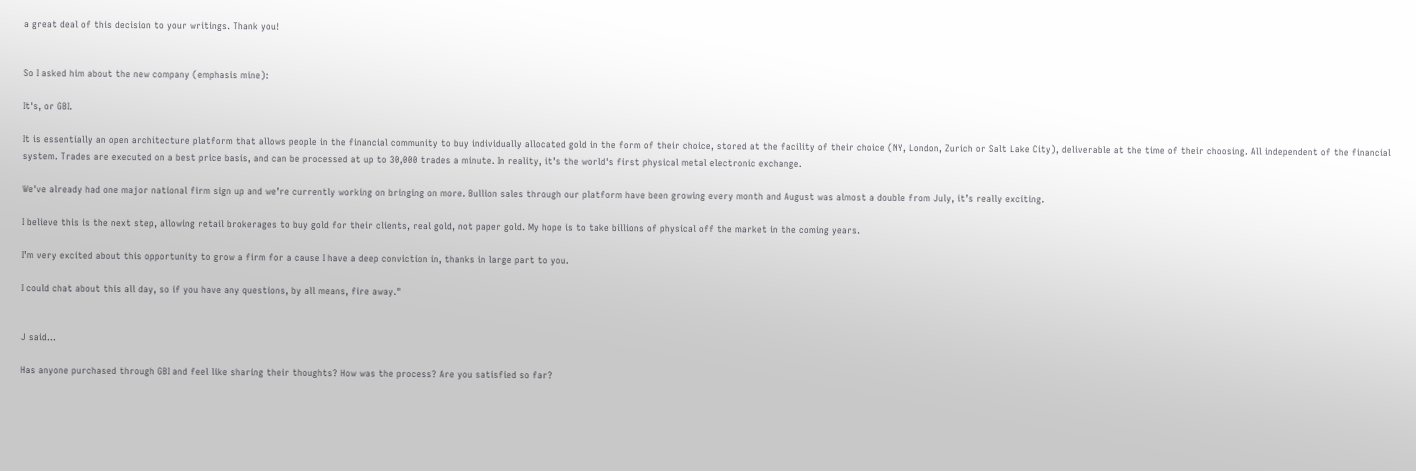a great deal of this decision to your writings. Thank you!


So I asked him about the new company (emphasis mine):

It's, or GBI.

It is essentially an open architecture platform that allows people in the financial community to buy individually allocated gold in the form of their choice, stored at the facility of their choice (NY, London, Zurich or Salt Lake City), deliverable at the time of their choosing. All independent of the financial system. Trades are executed on a best price basis, and can be processed at up to 30,000 trades a minute. In reality, it’s the world's first physical metal electronic exchange.

We've already had one major national firm sign up and we’re currently working on bringing on more. Bullion sales through our platform have been growing every month and August was almost a double from July, it’s really exciting.

I believe this is the next step, allowing retail brokerages to buy gold for their clients, real gold, not paper gold. My hope is to take billions of physical off the market in the coming years.

I’m very excited about this opportunity to grow a firm for a cause I have a deep conviction in, thanks in large part to you.

I could chat about this all day, so if you have any questions, by all means, fire away."


J said...

Has anyone purchased through GBI and feel like sharing their thoughts? How was the process? Are you satisfied so far?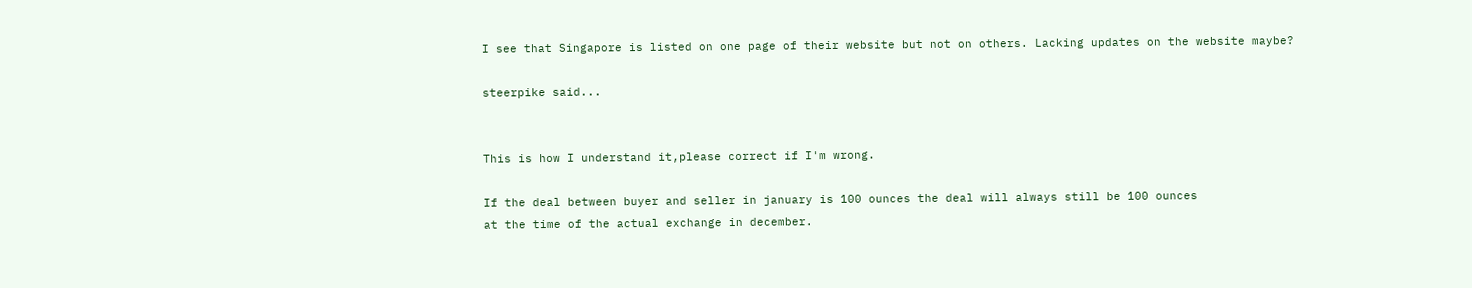I see that Singapore is listed on one page of their website but not on others. Lacking updates on the website maybe?

steerpike said...


This is how I understand it,please correct if I'm wrong.

If the deal between buyer and seller in january is 100 ounces the deal will always still be 100 ounces
at the time of the actual exchange in december.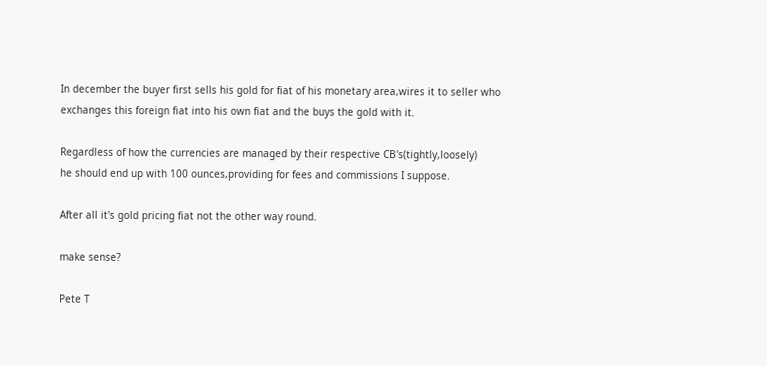In december the buyer first sells his gold for fiat of his monetary area,wires it to seller who exchanges this foreign fiat into his own fiat and the buys the gold with it.

Regardless of how the currencies are managed by their respective CB's(tightly,loosely)
he should end up with 100 ounces,providing for fees and commissions I suppose.

After all it's gold pricing fiat not the other way round.

make sense?

Pete T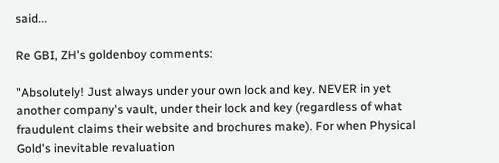said...

Re GBI, ZH's goldenboy comments:

"Absolutely! Just always under your own lock and key. NEVER in yet another company's vault, under their lock and key (regardless of what fraudulent claims their website and brochures make). For when Physical Gold's inevitable revaluation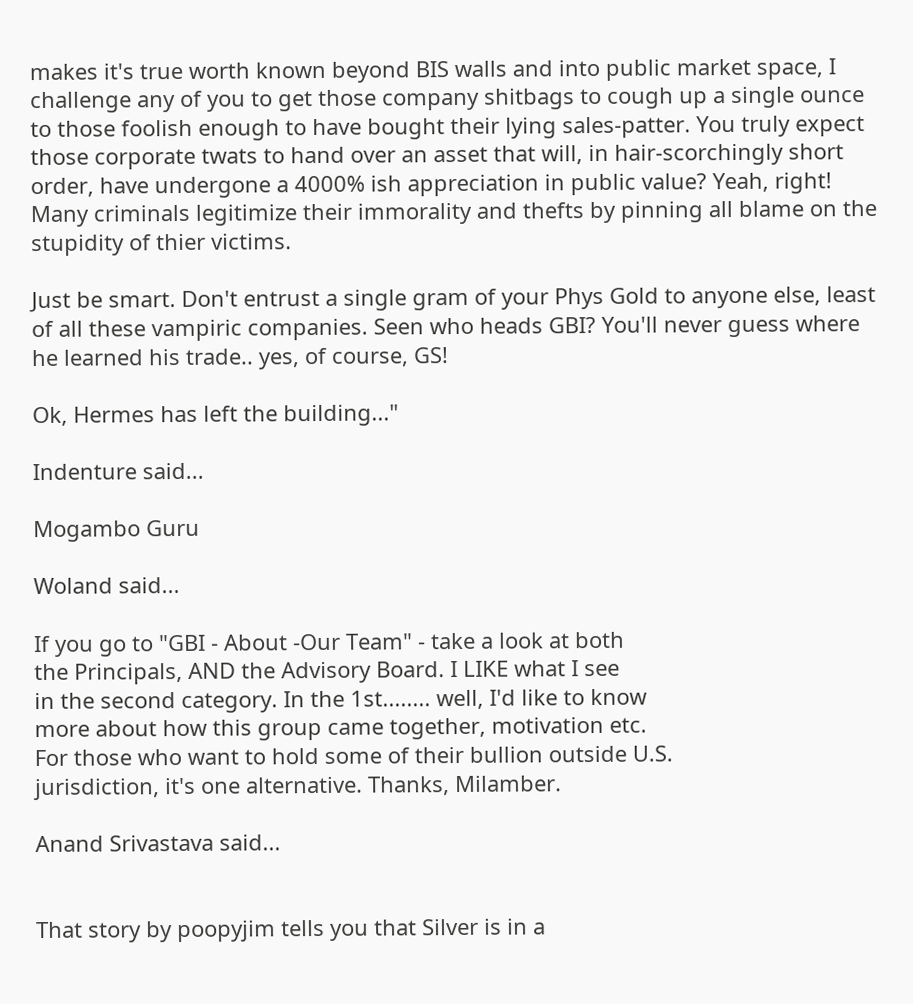makes it's true worth known beyond BIS walls and into public market space, I challenge any of you to get those company shitbags to cough up a single ounce to those foolish enough to have bought their lying sales-patter. You truly expect those corporate twats to hand over an asset that will, in hair-scorchingly short order, have undergone a 4000% ish appreciation in public value? Yeah, right! Many criminals legitimize their immorality and thefts by pinning all blame on the stupidity of thier victims.

Just be smart. Don't entrust a single gram of your Phys Gold to anyone else, least of all these vampiric companies. Seen who heads GBI? You'll never guess where he learned his trade.. yes, of course, GS!

Ok, Hermes has left the building..."

Indenture said...

Mogambo Guru

Woland said...

If you go to "GBI - About -Our Team" - take a look at both
the Principals, AND the Advisory Board. I LIKE what I see
in the second category. In the 1st........ well, I'd like to know
more about how this group came together, motivation etc.
For those who want to hold some of their bullion outside U.S.
jurisdiction, it's one alternative. Thanks, Milamber.

Anand Srivastava said...


That story by poopyjim tells you that Silver is in a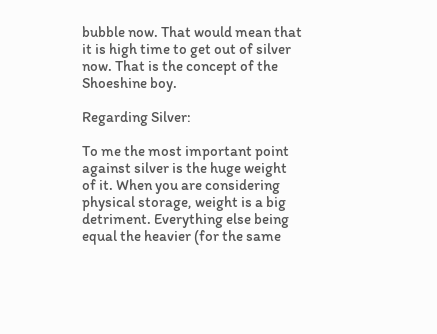bubble now. That would mean that it is high time to get out of silver now. That is the concept of the Shoeshine boy.

Regarding Silver:

To me the most important point against silver is the huge weight of it. When you are considering physical storage, weight is a big detriment. Everything else being equal the heavier (for the same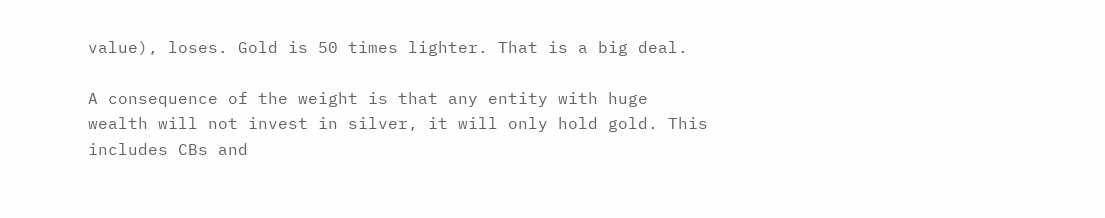value), loses. Gold is 50 times lighter. That is a big deal.

A consequence of the weight is that any entity with huge wealth will not invest in silver, it will only hold gold. This includes CBs and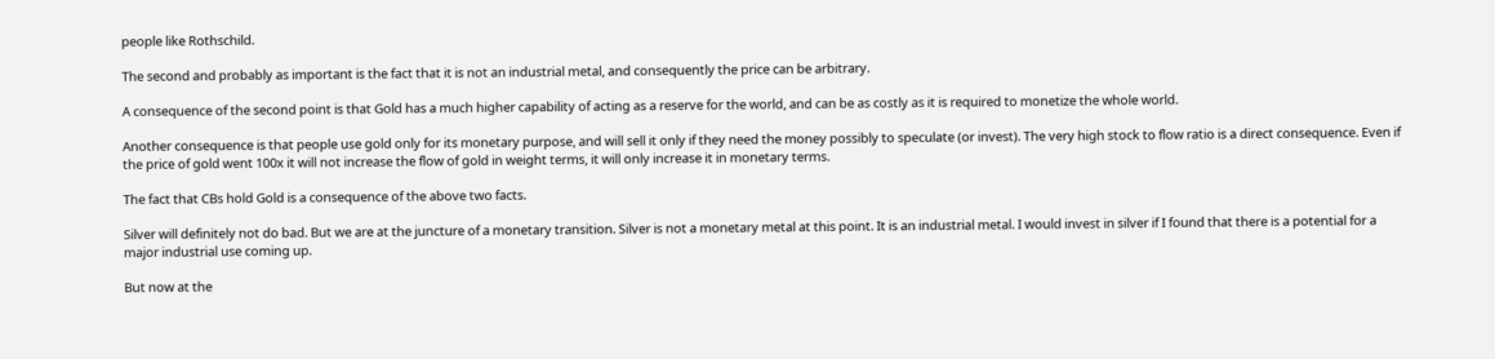people like Rothschild.

The second and probably as important is the fact that it is not an industrial metal, and consequently the price can be arbitrary.

A consequence of the second point is that Gold has a much higher capability of acting as a reserve for the world, and can be as costly as it is required to monetize the whole world.

Another consequence is that people use gold only for its monetary purpose, and will sell it only if they need the money possibly to speculate (or invest). The very high stock to flow ratio is a direct consequence. Even if the price of gold went 100x it will not increase the flow of gold in weight terms, it will only increase it in monetary terms.

The fact that CBs hold Gold is a consequence of the above two facts.

Silver will definitely not do bad. But we are at the juncture of a monetary transition. Silver is not a monetary metal at this point. It is an industrial metal. I would invest in silver if I found that there is a potential for a major industrial use coming up.

But now at the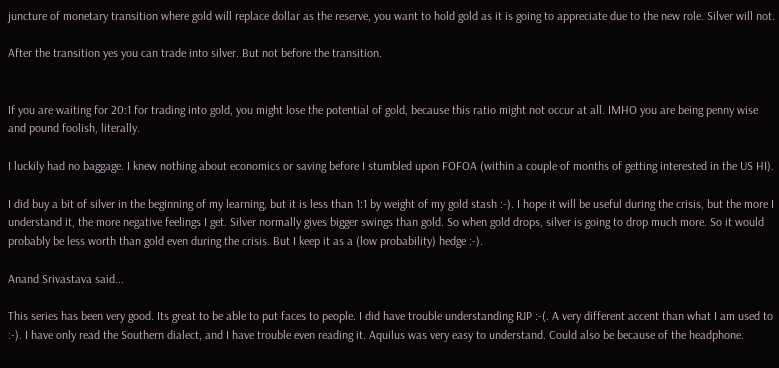juncture of monetary transition where gold will replace dollar as the reserve, you want to hold gold as it is going to appreciate due to the new role. Silver will not.

After the transition yes you can trade into silver. But not before the transition.


If you are waiting for 20:1 for trading into gold, you might lose the potential of gold, because this ratio might not occur at all. IMHO you are being penny wise and pound foolish, literally.

I luckily had no baggage. I knew nothing about economics or saving before I stumbled upon FOFOA (within a couple of months of getting interested in the US HI).

I did buy a bit of silver in the beginning of my learning, but it is less than 1:1 by weight of my gold stash :-). I hope it will be useful during the crisis, but the more I understand it, the more negative feelings I get. Silver normally gives bigger swings than gold. So when gold drops, silver is going to drop much more. So it would probably be less worth than gold even during the crisis. But I keep it as a (low probability) hedge :-).

Anand Srivastava said...

This series has been very good. Its great to be able to put faces to people. I did have trouble understanding RJP :-(. A very different accent than what I am used to :-). I have only read the Southern dialect, and I have trouble even reading it. Aquilus was very easy to understand. Could also be because of the headphone.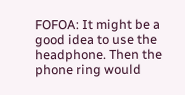FOFOA: It might be a good idea to use the headphone. Then the phone ring would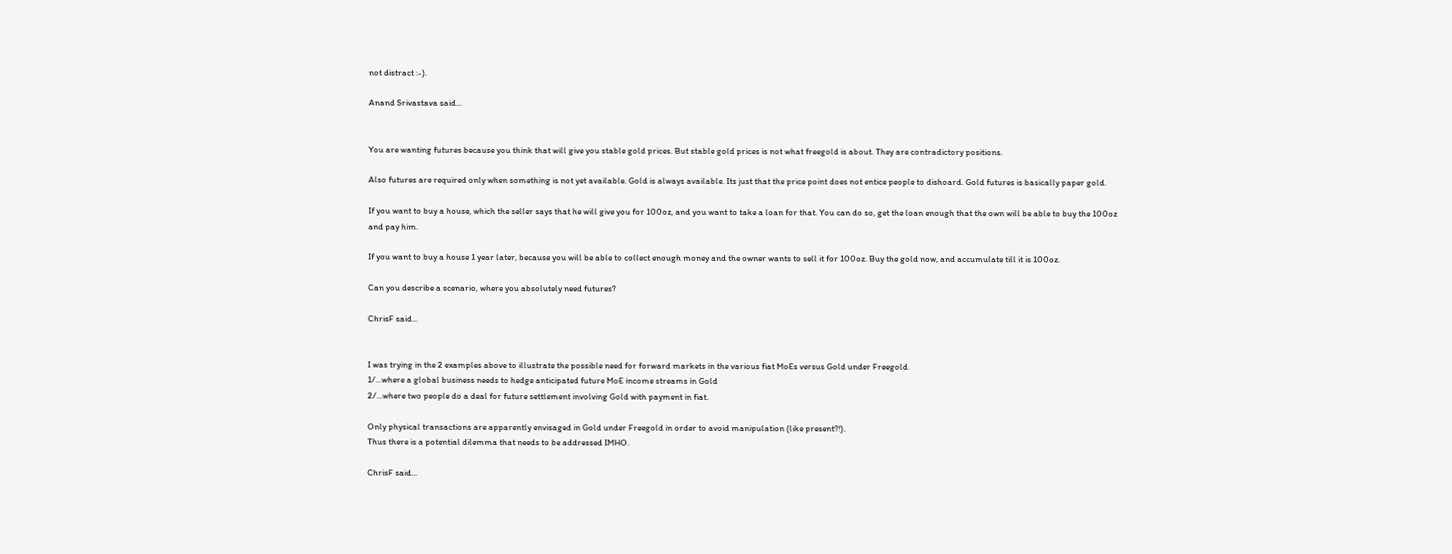not distract :-).

Anand Srivastava said...


You are wanting futures because you think that will give you stable gold prices. But stable gold prices is not what freegold is about. They are contradictory positions.

Also futures are required only when something is not yet available. Gold is always available. Its just that the price point does not entice people to dishoard. Gold futures is basically paper gold.

If you want to buy a house, which the seller says that he will give you for 100oz, and you want to take a loan for that. You can do so, get the loan enough that the own will be able to buy the 100oz and pay him.

If you want to buy a house 1 year later, because you will be able to collect enough money and the owner wants to sell it for 100oz. Buy the gold now, and accumulate till it is 100oz.

Can you describe a scenario, where you absolutely need futures?

ChrisF said...


I was trying in the 2 examples above to illustrate the possible need for forward markets in the various fiat MoEs versus Gold under Freegold.
1/...where a global business needs to hedge anticipated future MoE income streams in Gold
2/...where two people do a deal for future settlement involving Gold with payment in fiat.

Only physical transactions are apparently envisaged in Gold under Freegold in order to avoid manipulation (like present?!).
Thus there is a potential dilemma that needs to be addressed IMHO.

ChrisF said...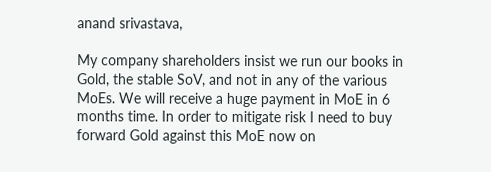anand srivastava,

My company shareholders insist we run our books in Gold, the stable SoV, and not in any of the various MoEs. We will receive a huge payment in MoE in 6 months time. In order to mitigate risk I need to buy forward Gold against this MoE now on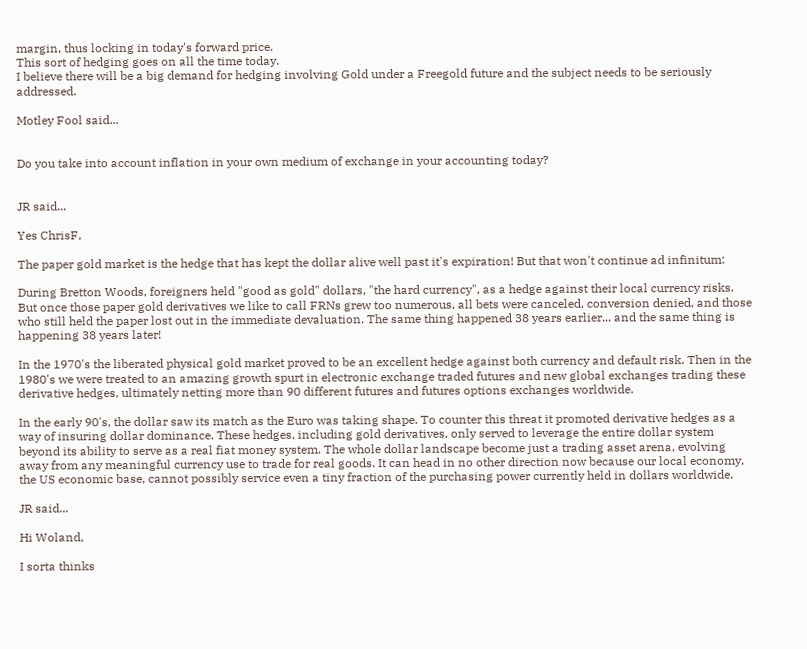margin, thus locking in today's forward price.
This sort of hedging goes on all the time today.
I believe there will be a big demand for hedging involving Gold under a Freegold future and the subject needs to be seriously addressed.

Motley Fool said...


Do you take into account inflation in your own medium of exchange in your accounting today?


JR said...

Yes ChrisF,

The paper gold market is the hedge that has kept the dollar alive well past it's expiration! But that won't continue ad infinitum:

During Bretton Woods, foreigners held "good as gold" dollars, "the hard currency", as a hedge against their local currency risks. But once those paper gold derivatives we like to call FRNs grew too numerous, all bets were canceled, conversion denied, and those who still held the paper lost out in the immediate devaluation. The same thing happened 38 years earlier... and the same thing is happening 38 years later!

In the 1970's the liberated physical gold market proved to be an excellent hedge against both currency and default risk. Then in the 1980's we were treated to an amazing growth spurt in electronic exchange traded futures and new global exchanges trading these derivative hedges, ultimately netting more than 90 different futures and futures options exchanges worldwide.

In the early 90's, the dollar saw its match as the Euro was taking shape. To counter this threat it promoted derivative hedges as a way of insuring dollar dominance. These hedges, including gold derivatives, only served to leverage the entire dollar system beyond its ability to serve as a real fiat money system. The whole dollar landscape become just a trading asset arena, evolving away from any meaningful currency use to trade for real goods. It can head in no other direction now because our local economy, the US economic base, cannot possibly service even a tiny fraction of the purchasing power currently held in dollars worldwide.

JR said...

Hi Woland,

I sorta thinks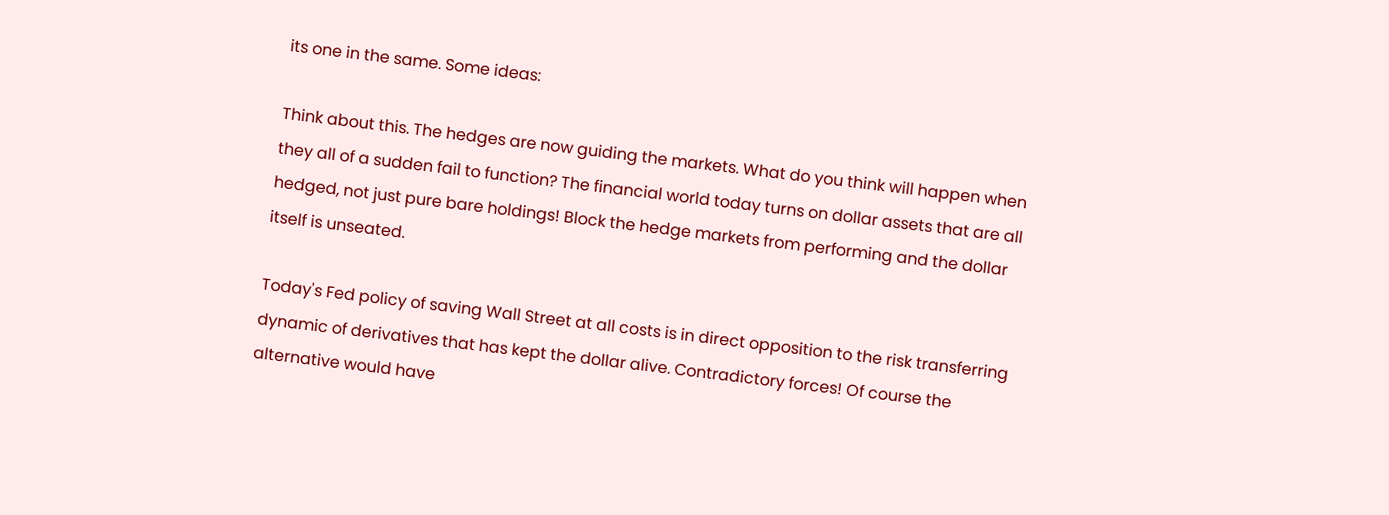its one in the same. Some ideas:

Think about this. The hedges are now guiding the markets. What do you think will happen when they all of a sudden fail to function? The financial world today turns on dollar assets that are all hedged, not just pure bare holdings! Block the hedge markets from performing and the dollar itself is unseated.

Today's Fed policy of saving Wall Street at all costs is in direct opposition to the risk transferring dynamic of derivatives that has kept the dollar alive. Contradictory forces! Of course the alternative would have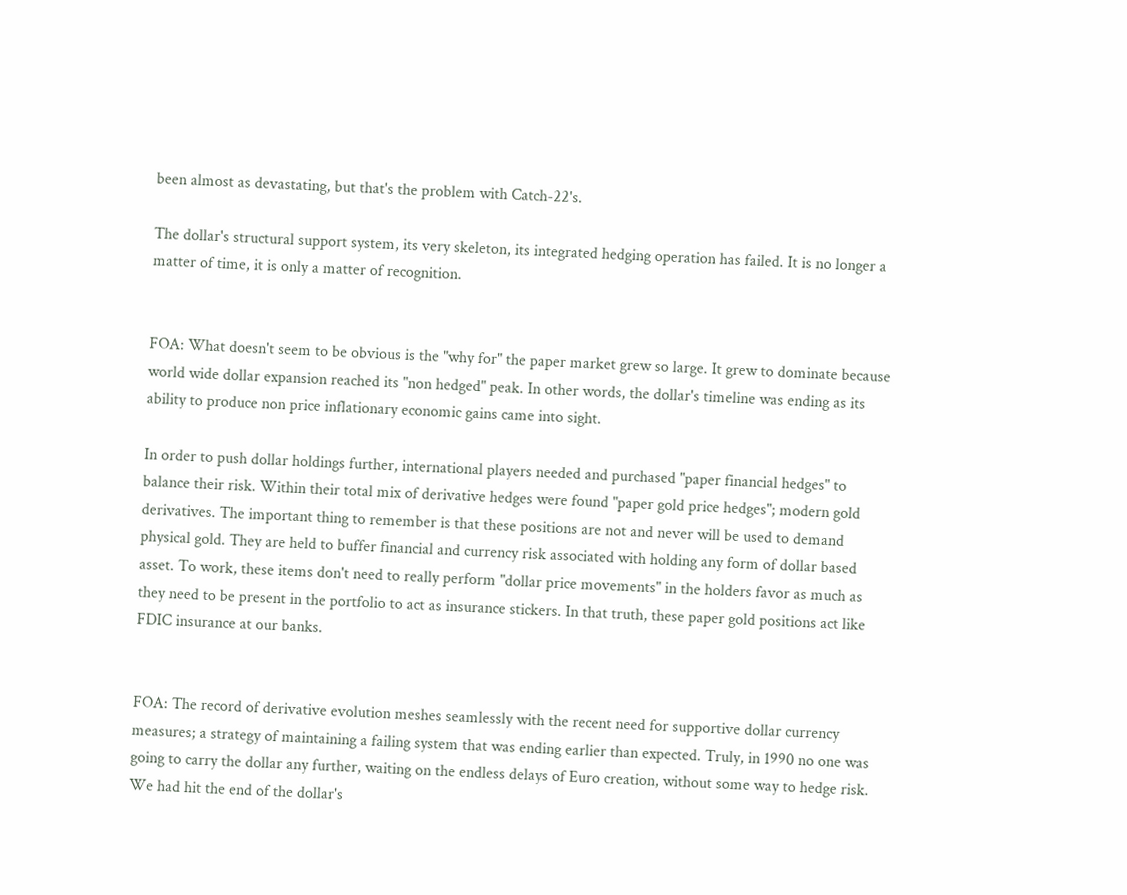been almost as devastating, but that's the problem with Catch-22's.

The dollar's structural support system, its very skeleton, its integrated hedging operation has failed. It is no longer a matter of time, it is only a matter of recognition.


FOA: What doesn't seem to be obvious is the "why for" the paper market grew so large. It grew to dominate because world wide dollar expansion reached its "non hedged" peak. In other words, the dollar's timeline was ending as its ability to produce non price inflationary economic gains came into sight.

In order to push dollar holdings further, international players needed and purchased "paper financial hedges" to balance their risk. Within their total mix of derivative hedges were found "paper gold price hedges"; modern gold derivatives. The important thing to remember is that these positions are not and never will be used to demand physical gold. They are held to buffer financial and currency risk associated with holding any form of dollar based asset. To work, these items don't need to really perform "dollar price movements" in the holders favor as much as they need to be present in the portfolio to act as insurance stickers. In that truth, these paper gold positions act like FDIC insurance at our banks.


FOA: The record of derivative evolution meshes seamlessly with the recent need for supportive dollar currency measures; a strategy of maintaining a failing system that was ending earlier than expected. Truly, in 1990 no one was going to carry the dollar any further, waiting on the endless delays of Euro creation, without some way to hedge risk. We had hit the end of the dollar's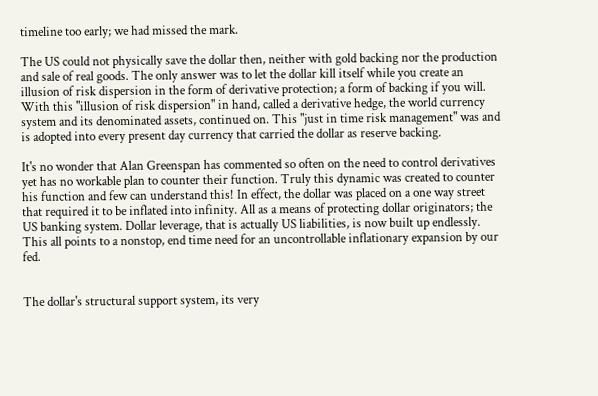timeline too early; we had missed the mark.

The US could not physically save the dollar then, neither with gold backing nor the production and sale of real goods. The only answer was to let the dollar kill itself while you create an illusion of risk dispersion in the form of derivative protection; a form of backing if you will. With this "illusion of risk dispersion" in hand, called a derivative hedge, the world currency system and its denominated assets, continued on. This "just in time risk management" was and is adopted into every present day currency that carried the dollar as reserve backing.

It's no wonder that Alan Greenspan has commented so often on the need to control derivatives yet has no workable plan to counter their function. Truly this dynamic was created to counter his function and few can understand this! In effect, the dollar was placed on a one way street that required it to be inflated into infinity. All as a means of protecting dollar originators; the US banking system. Dollar leverage, that is actually US liabilities, is now built up endlessly. This all points to a nonstop, end time need for an uncontrollable inflationary expansion by our fed.


The dollar's structural support system, its very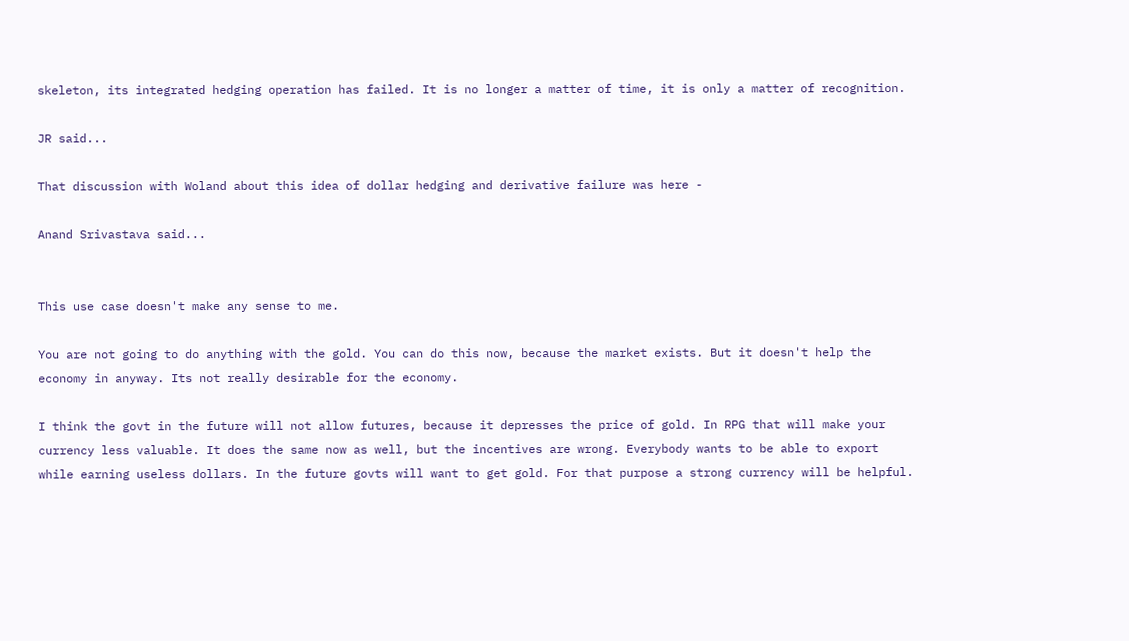skeleton, its integrated hedging operation has failed. It is no longer a matter of time, it is only a matter of recognition.

JR said...

That discussion with Woland about this idea of dollar hedging and derivative failure was here -

Anand Srivastava said...


This use case doesn't make any sense to me.

You are not going to do anything with the gold. You can do this now, because the market exists. But it doesn't help the economy in anyway. Its not really desirable for the economy.

I think the govt in the future will not allow futures, because it depresses the price of gold. In RPG that will make your currency less valuable. It does the same now as well, but the incentives are wrong. Everybody wants to be able to export while earning useless dollars. In the future govts will want to get gold. For that purpose a strong currency will be helpful.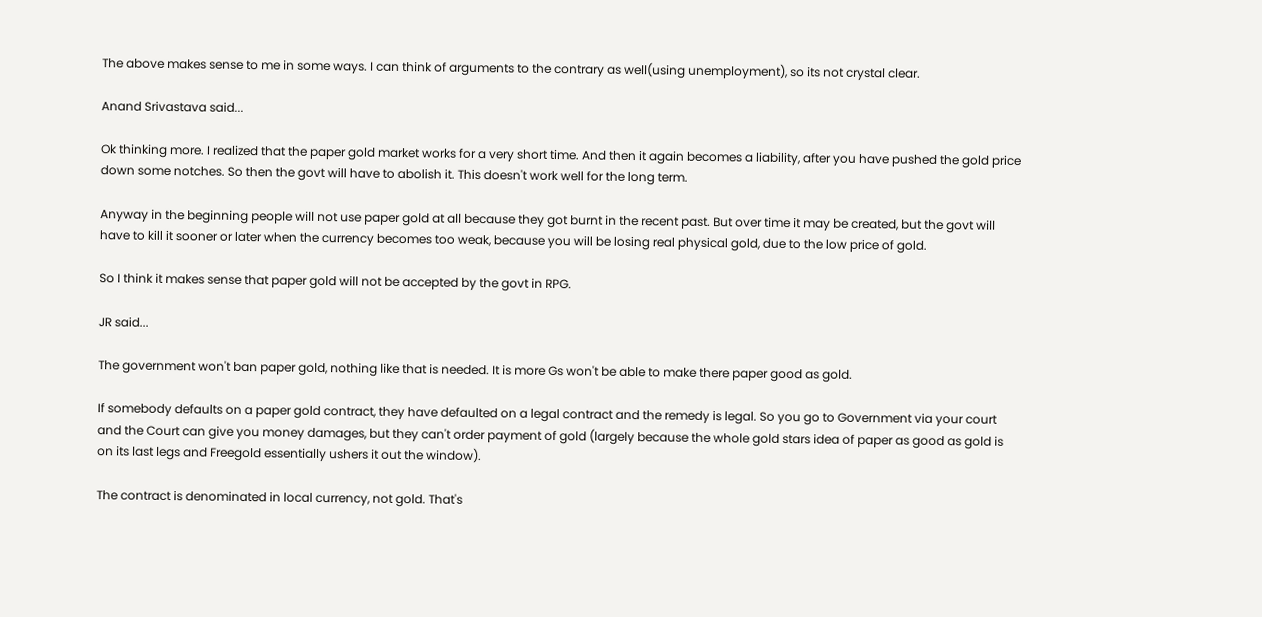The above makes sense to me in some ways. I can think of arguments to the contrary as well(using unemployment), so its not crystal clear.

Anand Srivastava said...

Ok thinking more. I realized that the paper gold market works for a very short time. And then it again becomes a liability, after you have pushed the gold price down some notches. So then the govt will have to abolish it. This doesn't work well for the long term.

Anyway in the beginning people will not use paper gold at all because they got burnt in the recent past. But over time it may be created, but the govt will have to kill it sooner or later when the currency becomes too weak, because you will be losing real physical gold, due to the low price of gold.

So I think it makes sense that paper gold will not be accepted by the govt in RPG.

JR said...

The government won't ban paper gold, nothing like that is needed. It is more Gs won't be able to make there paper good as gold.

If somebody defaults on a paper gold contract, they have defaulted on a legal contract and the remedy is legal. So you go to Government via your court and the Court can give you money damages, but they can't order payment of gold (largely because the whole gold stars idea of paper as good as gold is on its last legs and Freegold essentially ushers it out the window).

The contract is denominated in local currency, not gold. That's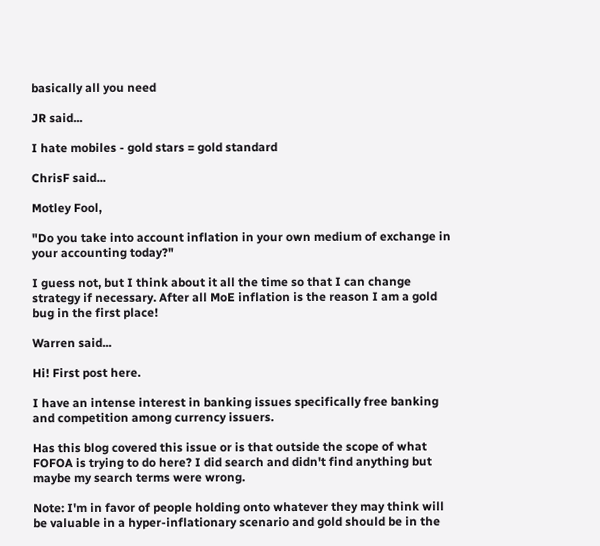basically all you need

JR said...

I hate mobiles - gold stars = gold standard

ChrisF said...

Motley Fool,

"Do you take into account inflation in your own medium of exchange in your accounting today?"

I guess not, but I think about it all the time so that I can change strategy if necessary. After all MoE inflation is the reason I am a gold bug in the first place!

Warren said...

Hi! First post here.

I have an intense interest in banking issues specifically free banking and competition among currency issuers.

Has this blog covered this issue or is that outside the scope of what FOFOA is trying to do here? I did search and didn't find anything but maybe my search terms were wrong.

Note: I'm in favor of people holding onto whatever they may think will be valuable in a hyper-inflationary scenario and gold should be in the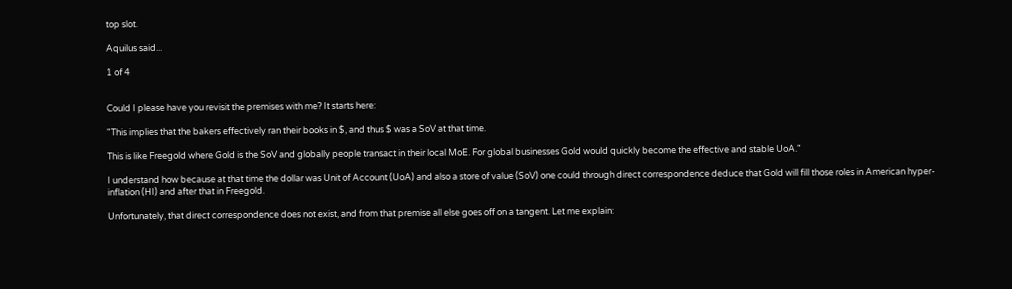top slot.

Aquilus said...

1 of 4


Could I please have you revisit the premises with me? It starts here:

"This implies that the bakers effectively ran their books in $, and thus $ was a SoV at that time.

This is like Freegold where Gold is the SoV and globally people transact in their local MoE. For global businesses Gold would quickly become the effective and stable UoA."

I understand how because at that time the dollar was Unit of Account (UoA) and also a store of value (SoV) one could through direct correspondence deduce that Gold will fill those roles in American hyper-inflation (HI) and after that in Freegold.

Unfortunately, that direct correspondence does not exist, and from that premise all else goes off on a tangent. Let me explain: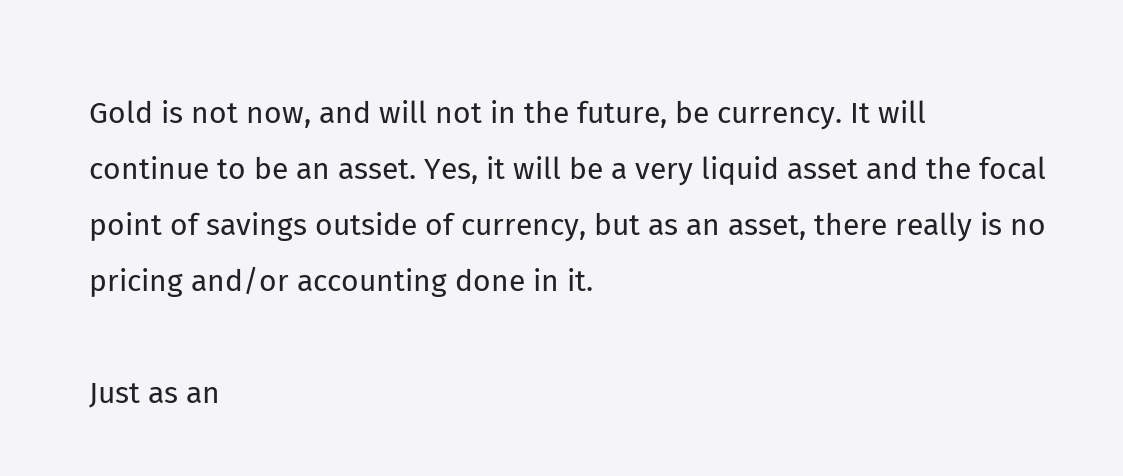Gold is not now, and will not in the future, be currency. It will continue to be an asset. Yes, it will be a very liquid asset and the focal point of savings outside of currency, but as an asset, there really is no pricing and/or accounting done in it.

Just as an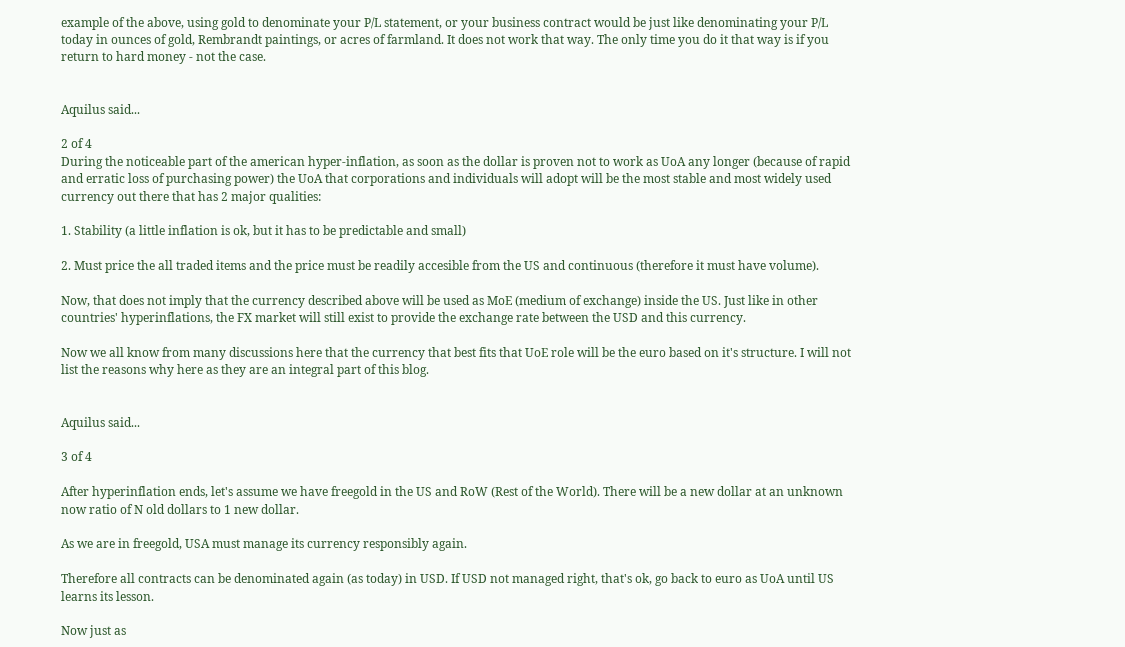example of the above, using gold to denominate your P/L statement, or your business contract would be just like denominating your P/L today in ounces of gold, Rembrandt paintings, or acres of farmland. It does not work that way. The only time you do it that way is if you return to hard money - not the case.


Aquilus said...

2 of 4
During the noticeable part of the american hyper-inflation, as soon as the dollar is proven not to work as UoA any longer (because of rapid and erratic loss of purchasing power) the UoA that corporations and individuals will adopt will be the most stable and most widely used currency out there that has 2 major qualities:

1. Stability (a little inflation is ok, but it has to be predictable and small)

2. Must price the all traded items and the price must be readily accesible from the US and continuous (therefore it must have volume).

Now, that does not imply that the currency described above will be used as MoE (medium of exchange) inside the US. Just like in other countries' hyperinflations, the FX market will still exist to provide the exchange rate between the USD and this currency.

Now we all know from many discussions here that the currency that best fits that UoE role will be the euro based on it's structure. I will not list the reasons why here as they are an integral part of this blog.


Aquilus said...

3 of 4

After hyperinflation ends, let's assume we have freegold in the US and RoW (Rest of the World). There will be a new dollar at an unknown now ratio of N old dollars to 1 new dollar.

As we are in freegold, USA must manage its currency responsibly again.

Therefore all contracts can be denominated again (as today) in USD. If USD not managed right, that's ok, go back to euro as UoA until US learns its lesson.

Now just as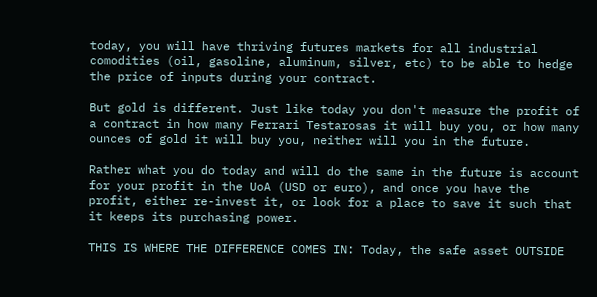today, you will have thriving futures markets for all industrial comodities (oil, gasoline, aluminum, silver, etc) to be able to hedge the price of inputs during your contract.

But gold is different. Just like today you don't measure the profit of a contract in how many Ferrari Testarosas it will buy you, or how many ounces of gold it will buy you, neither will you in the future.

Rather what you do today and will do the same in the future is account for your profit in the UoA (USD or euro), and once you have the profit, either re-invest it, or look for a place to save it such that it keeps its purchasing power.

THIS IS WHERE THE DIFFERENCE COMES IN: Today, the safe asset OUTSIDE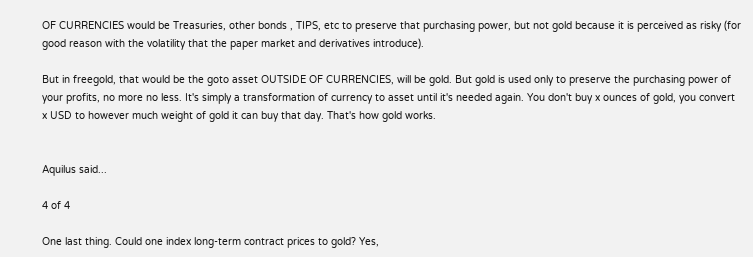OF CURRENCIES would be Treasuries, other bonds , TIPS, etc to preserve that purchasing power, but not gold because it is perceived as risky (for good reason with the volatility that the paper market and derivatives introduce).

But in freegold, that would be the goto asset OUTSIDE OF CURRENCIES, will be gold. But gold is used only to preserve the purchasing power of your profits, no more no less. It's simply a transformation of currency to asset until it's needed again. You don't buy x ounces of gold, you convert x USD to however much weight of gold it can buy that day. That's how gold works.


Aquilus said...

4 of 4

One last thing. Could one index long-term contract prices to gold? Yes,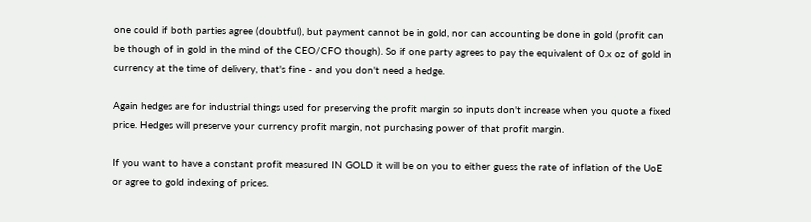one could if both parties agree (doubtful), but payment cannot be in gold, nor can accounting be done in gold (profit can be though of in gold in the mind of the CEO/CFO though). So if one party agrees to pay the equivalent of 0.x oz of gold in currency at the time of delivery, that's fine - and you don't need a hedge.

Again hedges are for industrial things used for preserving the profit margin so inputs don't increase when you quote a fixed price. Hedges will preserve your currency profit margin, not purchasing power of that profit margin.

If you want to have a constant profit measured IN GOLD it will be on you to either guess the rate of inflation of the UoE or agree to gold indexing of prices.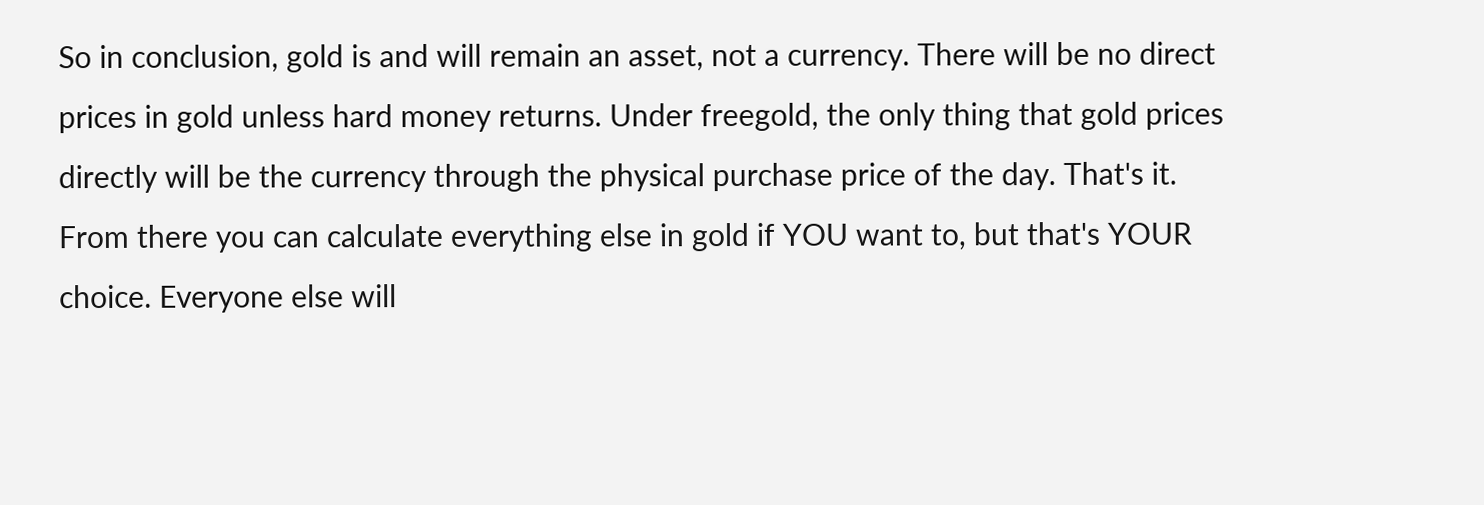So in conclusion, gold is and will remain an asset, not a currency. There will be no direct prices in gold unless hard money returns. Under freegold, the only thing that gold prices directly will be the currency through the physical purchase price of the day. That's it. From there you can calculate everything else in gold if YOU want to, but that's YOUR choice. Everyone else will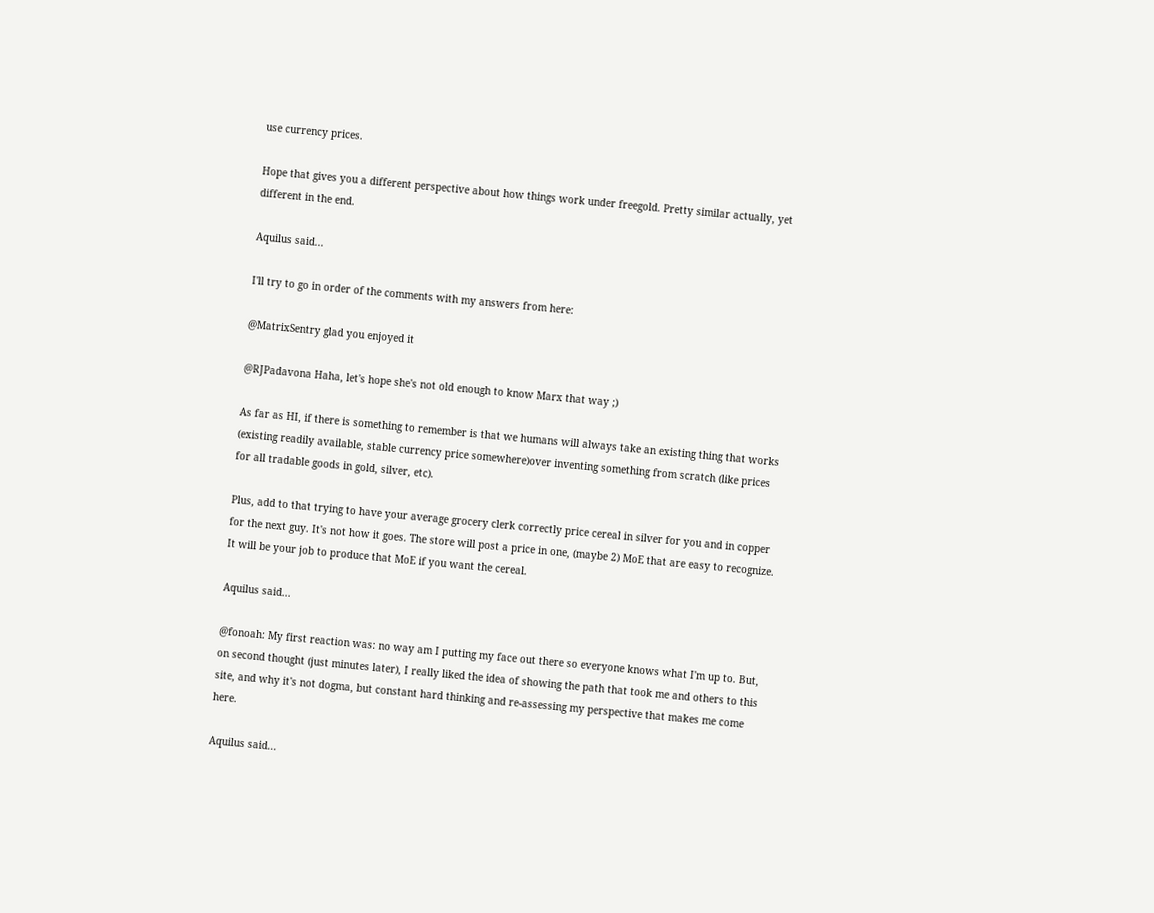use currency prices.

Hope that gives you a different perspective about how things work under freegold. Pretty similar actually, yet different in the end.

Aquilus said...

I'll try to go in order of the comments with my answers from here:

@MatrixSentry glad you enjoyed it

@RJPadavona Haha, let's hope she's not old enough to know Marx that way ;)

As far as HI, if there is something to remember is that we humans will always take an existing thing that works (existing readily available, stable currency price somewhere)over inventing something from scratch (like prices for all tradable goods in gold, silver, etc).

Plus, add to that trying to have your average grocery clerk correctly price cereal in silver for you and in copper for the next guy. It's not how it goes. The store will post a price in one, (maybe 2) MoE that are easy to recognize. It will be your job to produce that MoE if you want the cereal.

Aquilus said...

@fonoah: My first reaction was: no way am I putting my face out there so everyone knows what I'm up to. But, on second thought (just minutes later), I really liked the idea of showing the path that took me and others to this site, and why it's not dogma, but constant hard thinking and re-assessing my perspective that makes me come here.

Aquilus said...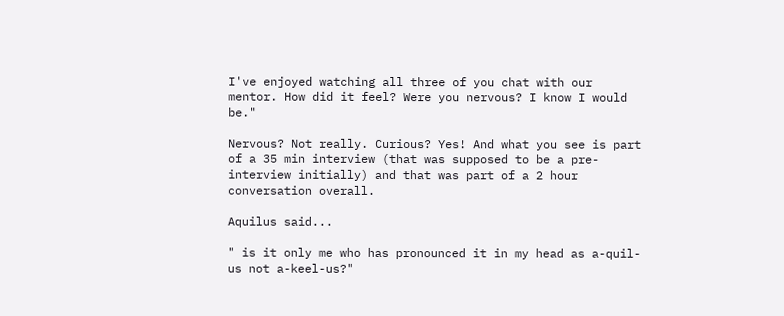I've enjoyed watching all three of you chat with our mentor. How did it feel? Were you nervous? I know I would be."

Nervous? Not really. Curious? Yes! And what you see is part of a 35 min interview (that was supposed to be a pre-interview initially) and that was part of a 2 hour conversation overall.

Aquilus said...

" is it only me who has pronounced it in my head as a-quil-us not a-keel-us?"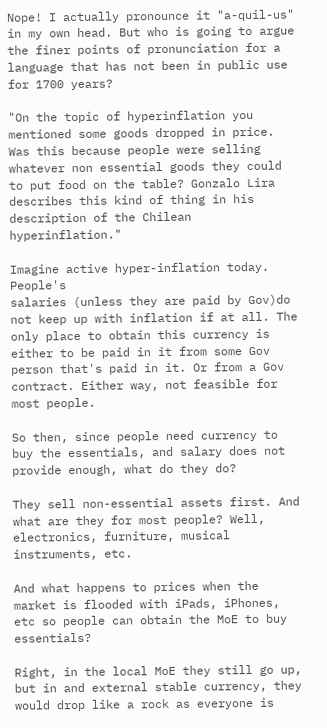Nope! I actually pronounce it "a-quil-us" in my own head. But who is going to argue the finer points of pronunciation for a language that has not been in public use for 1700 years?

"On the topic of hyperinflation you mentioned some goods dropped in price. Was this because people were selling whatever non essential goods they could to put food on the table? Gonzalo Lira describes this kind of thing in his description of the Chilean hyperinflation."

Imagine active hyper-inflation today. People's
salaries (unless they are paid by Gov)do not keep up with inflation if at all. The only place to obtain this currency is either to be paid in it from some Gov person that's paid in it. Or from a Gov contract. Either way, not feasible for most people.

So then, since people need currency to buy the essentials, and salary does not provide enough, what do they do?

They sell non-essential assets first. And what are they for most people? Well, electronics, furniture, musical instruments, etc.

And what happens to prices when the market is flooded with iPads, iPhones, etc so people can obtain the MoE to buy essentials?

Right, in the local MoE they still go up, but in and external stable currency, they would drop like a rock as everyone is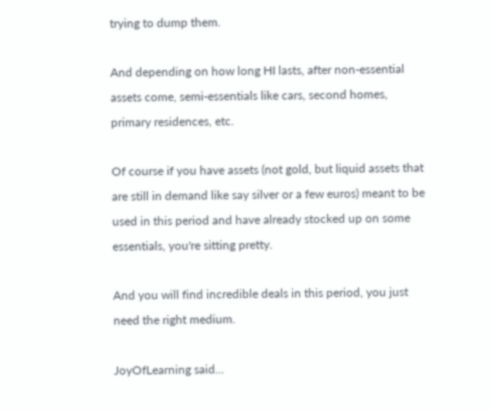trying to dump them.

And depending on how long HI lasts, after non-essential assets come, semi-essentials like cars, second homes, primary residences, etc.

Of course if you have assets (not gold, but liquid assets that are still in demand like say silver or a few euros) meant to be used in this period and have already stocked up on some essentials, you're sitting pretty.

And you will find incredible deals in this period, you just need the right medium.

JoyOfLearning said...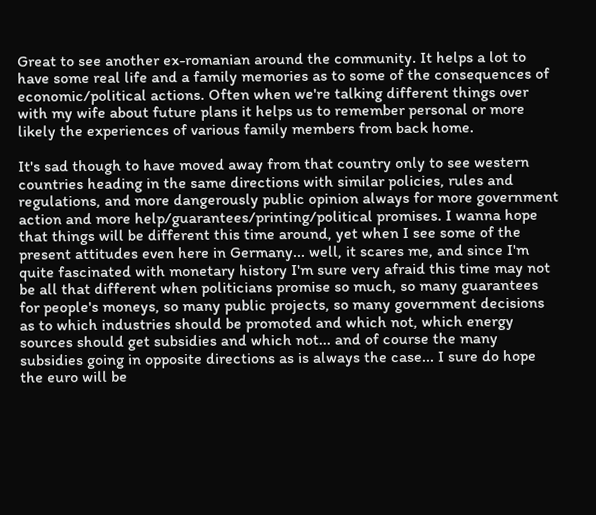Great to see another ex-romanian around the community. It helps a lot to have some real life and a family memories as to some of the consequences of economic/political actions. Often when we're talking different things over with my wife about future plans it helps us to remember personal or more likely the experiences of various family members from back home.

It's sad though to have moved away from that country only to see western countries heading in the same directions with similar policies, rules and regulations, and more dangerously public opinion always for more government action and more help/guarantees/printing/political promises. I wanna hope that things will be different this time around, yet when I see some of the present attitudes even here in Germany... well, it scares me, and since I'm quite fascinated with monetary history I'm sure very afraid this time may not be all that different when politicians promise so much, so many guarantees for people's moneys, so many public projects, so many government decisions as to which industries should be promoted and which not, which energy sources should get subsidies and which not... and of course the many subsidies going in opposite directions as is always the case... I sure do hope the euro will be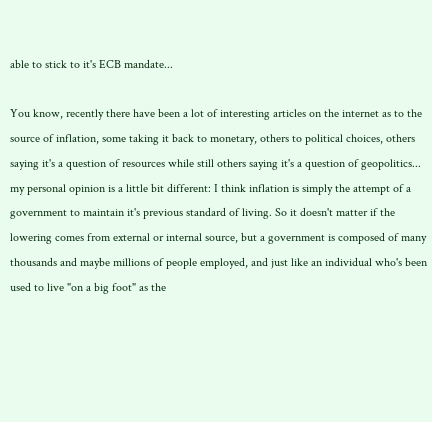able to stick to it's ECB mandate...

You know, recently there have been a lot of interesting articles on the internet as to the source of inflation, some taking it back to monetary, others to political choices, others saying it's a question of resources while still others saying it's a question of geopolitics... my personal opinion is a little bit different: I think inflation is simply the attempt of a government to maintain it's previous standard of living. So it doesn't matter if the lowering comes from external or internal source, but a government is composed of many thousands and maybe millions of people employed, and just like an individual who's been used to live "on a big foot" as the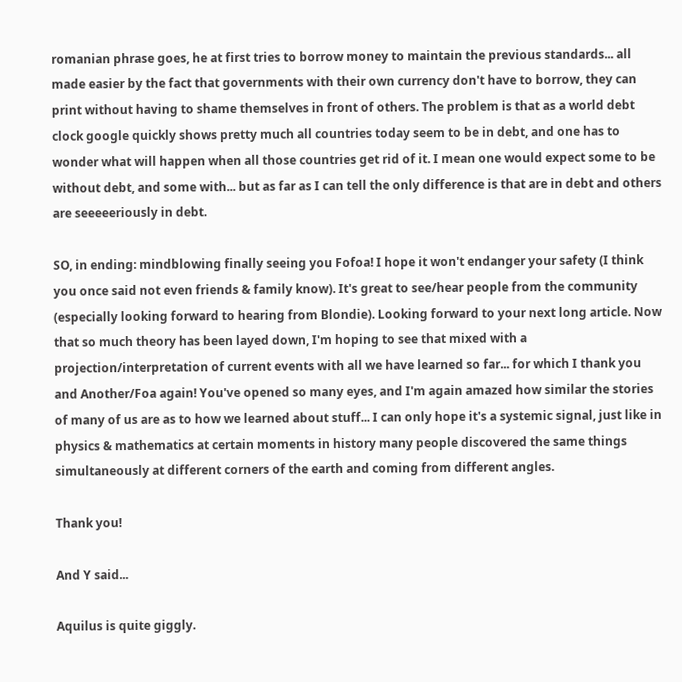romanian phrase goes, he at first tries to borrow money to maintain the previous standards... all made easier by the fact that governments with their own currency don't have to borrow, they can print without having to shame themselves in front of others. The problem is that as a world debt clock google quickly shows pretty much all countries today seem to be in debt, and one has to wonder what will happen when all those countries get rid of it. I mean one would expect some to be without debt, and some with... but as far as I can tell the only difference is that are in debt and others are seeeeeriously in debt.

SO, in ending: mindblowing finally seeing you Fofoa! I hope it won't endanger your safety (I think you once said not even friends & family know). It's great to see/hear people from the community (especially looking forward to hearing from Blondie). Looking forward to your next long article. Now that so much theory has been layed down, I'm hoping to see that mixed with a projection/interpretation of current events with all we have learned so far... for which I thank you and Another/Foa again! You've opened so many eyes, and I'm again amazed how similar the stories of many of us are as to how we learned about stuff... I can only hope it's a systemic signal, just like in physics & mathematics at certain moments in history many people discovered the same things simultaneously at different corners of the earth and coming from different angles.

Thank you!

And Y said...

Aquilus is quite giggly.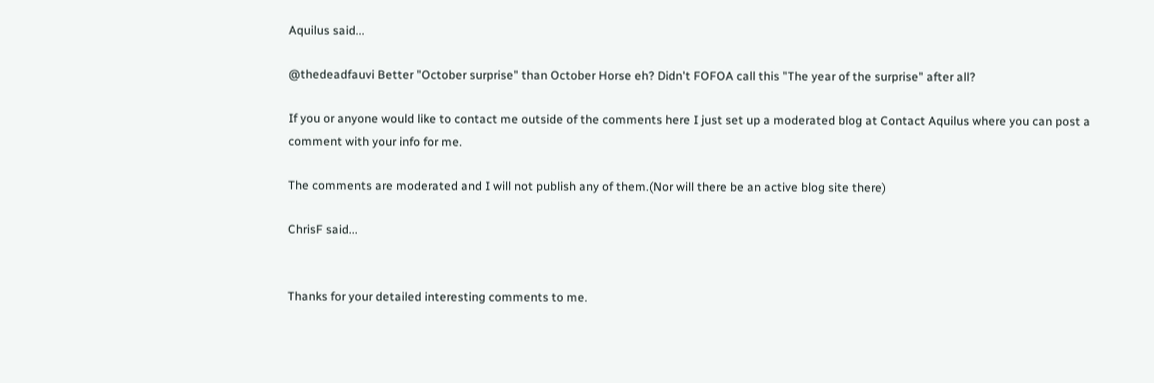Aquilus said...

@thedeadfauvi Better "October surprise" than October Horse eh? Didn't FOFOA call this "The year of the surprise" after all?

If you or anyone would like to contact me outside of the comments here I just set up a moderated blog at Contact Aquilus where you can post a comment with your info for me.

The comments are moderated and I will not publish any of them.(Nor will there be an active blog site there)

ChrisF said...


Thanks for your detailed interesting comments to me.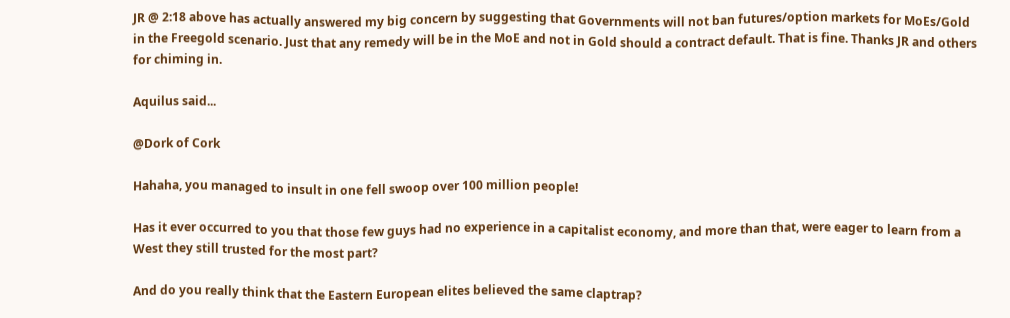JR @ 2:18 above has actually answered my big concern by suggesting that Governments will not ban futures/option markets for MoEs/Gold in the Freegold scenario. Just that any remedy will be in the MoE and not in Gold should a contract default. That is fine. Thanks JR and others for chiming in.

Aquilus said...

@Dork of Cork

Hahaha, you managed to insult in one fell swoop over 100 million people!

Has it ever occurred to you that those few guys had no experience in a capitalist economy, and more than that, were eager to learn from a West they still trusted for the most part?

And do you really think that the Eastern European elites believed the same claptrap?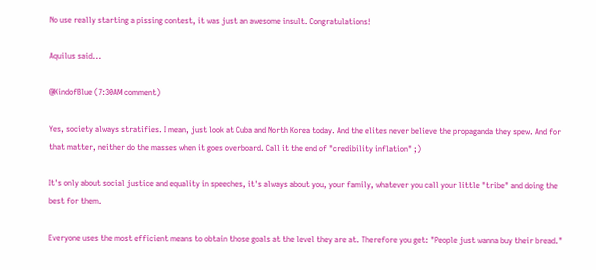No use really starting a pissing contest, it was just an awesome insult. Congratulations!

Aquilus said...

@KindofBlue (7:30AM comment)

Yes, society always stratifies. I mean, just look at Cuba and North Korea today. And the elites never believe the propaganda they spew. And for that matter, neither do the masses when it goes overboard. Call it the end of "credibility inflation" ;)

It's only about social justice and equality in speeches, it's always about you, your family, whatever you call your little "tribe" and doing the best for them.

Everyone uses the most efficient means to obtain those goals at the level they are at. Therefore you get: "People just wanna buy their bread."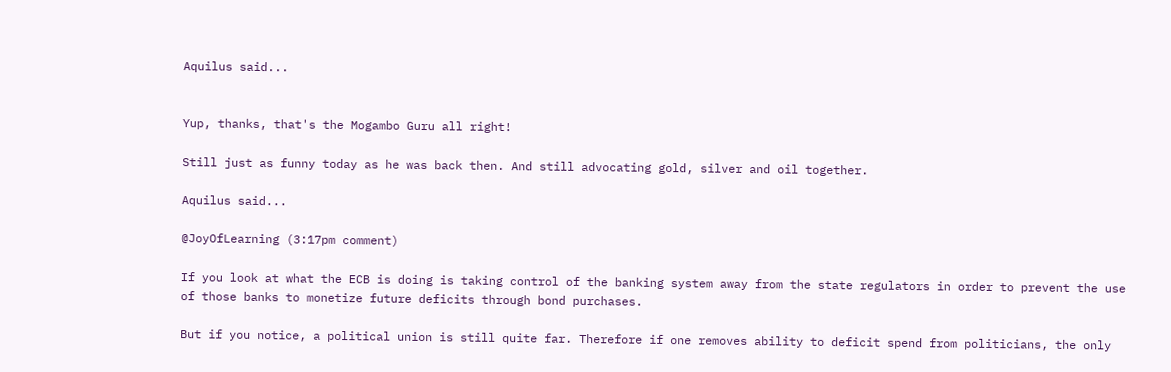Aquilus said...


Yup, thanks, that's the Mogambo Guru all right!

Still just as funny today as he was back then. And still advocating gold, silver and oil together.

Aquilus said...

@JoyOfLearning (3:17pm comment)

If you look at what the ECB is doing is taking control of the banking system away from the state regulators in order to prevent the use of those banks to monetize future deficits through bond purchases.

But if you notice, a political union is still quite far. Therefore if one removes ability to deficit spend from politicians, the only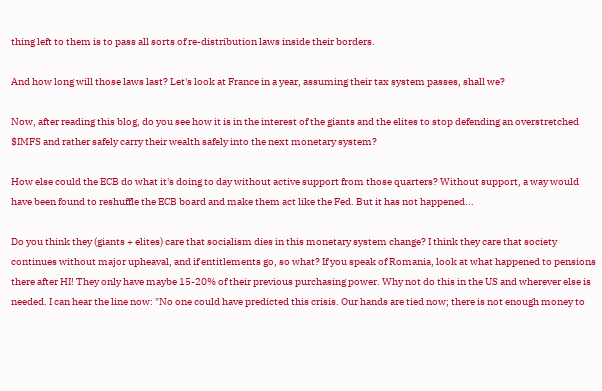thing left to them is to pass all sorts of re-distribution laws inside their borders.

And how long will those laws last? Let's look at France in a year, assuming their tax system passes, shall we?

Now, after reading this blog, do you see how it is in the interest of the giants and the elites to stop defending an overstretched $IMFS and rather safely carry their wealth safely into the next monetary system?

How else could the ECB do what it's doing to day without active support from those quarters? Without support, a way would have been found to reshuffle the ECB board and make them act like the Fed. But it has not happened...

Do you think they (giants + elites) care that socialism dies in this monetary system change? I think they care that society continues without major upheaval, and if entitlements go, so what? If you speak of Romania, look at what happened to pensions there after HI! They only have maybe 15-20% of their previous purchasing power. Why not do this in the US and wherever else is needed. I can hear the line now: "No one could have predicted this crisis. Our hands are tied now; there is not enough money to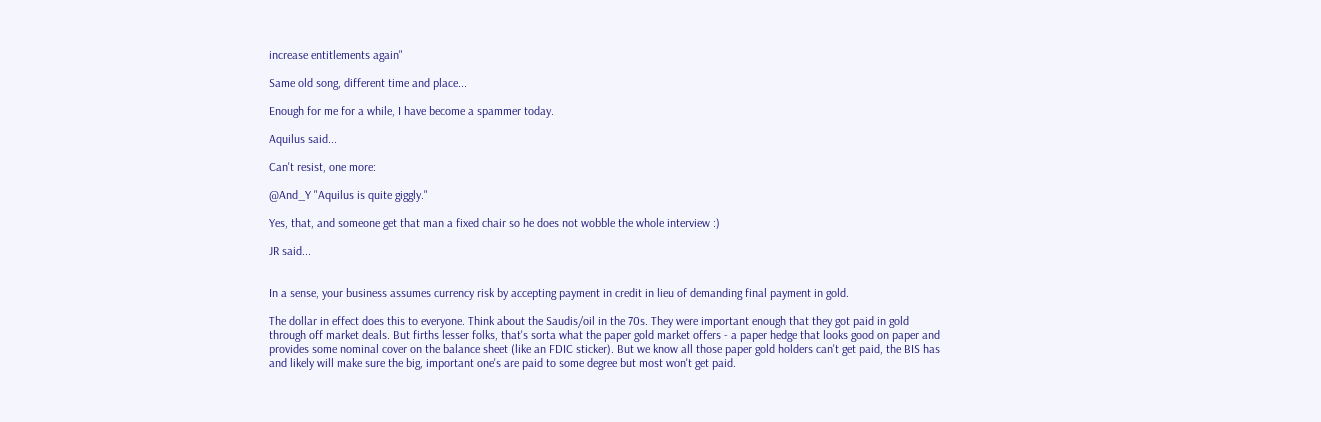increase entitlements again"

Same old song, different time and place...

Enough for me for a while, I have become a spammer today.

Aquilus said...

Can't resist, one more:

@And_Y "Aquilus is quite giggly."

Yes, that, and someone get that man a fixed chair so he does not wobble the whole interview :)

JR said...


In a sense, your business assumes currency risk by accepting payment in credit in lieu of demanding final payment in gold.

The dollar in effect does this to everyone. Think about the Saudis/oil in the 70s. They were important enough that they got paid in gold through off market deals. But firths lesser folks, that's sorta what the paper gold market offers - a paper hedge that looks good on paper and provides some nominal cover on the balance sheet (like an FDIC sticker). But we know all those paper gold holders can't get paid, the BIS has and likely will make sure the big, important one's are paid to some degree but most won't get paid.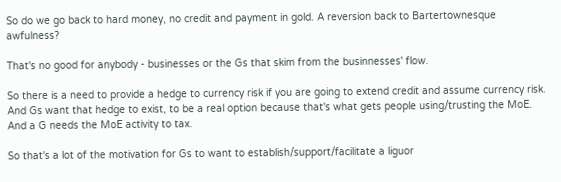So do we go back to hard money, no credit and payment in gold. A reversion back to Bartertownesque awfulness?

That's no good for anybody - businesses or the Gs that skim from the businnesses' flow.

So there is a need to provide a hedge to currency risk if you are going to extend credit and assume currency risk. And Gs want that hedge to exist, to be a real option because that's what gets people using/trusting the MoE. And a G needs the MoE activity to tax.

So that's a lot of the motivation for Gs to want to establish/support/facilitate a liguor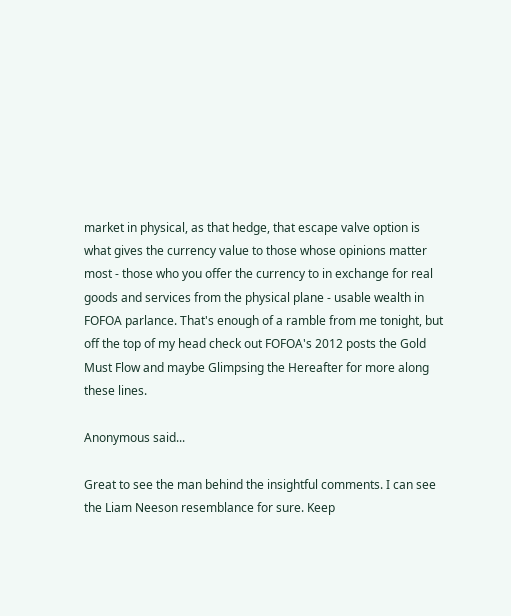market in physical, as that hedge, that escape valve option is what gives the currency value to those whose opinions matter most - those who you offer the currency to in exchange for real goods and services from the physical plane - usable wealth in FOFOA parlance. That's enough of a ramble from me tonight, but off the top of my head check out FOFOA's 2012 posts the Gold Must Flow and maybe Glimpsing the Hereafter for more along these lines.

Anonymous said...

Great to see the man behind the insightful comments. I can see the Liam Neeson resemblance for sure. Keep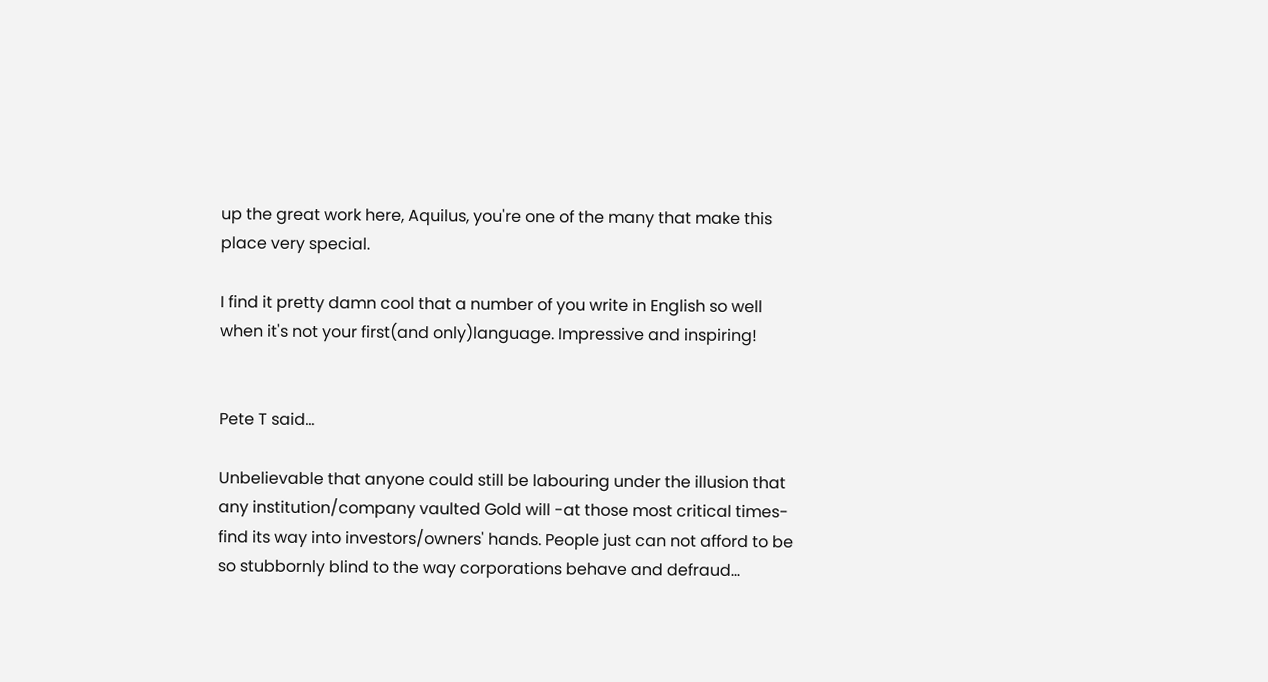up the great work here, Aquilus, you're one of the many that make this place very special.

I find it pretty damn cool that a number of you write in English so well when it's not your first(and only)language. Impressive and inspiring!


Pete T said...

Unbelievable that anyone could still be labouring under the illusion that any institution/company vaulted Gold will -at those most critical times- find its way into investors/owners' hands. People just can not afford to be so stubbornly blind to the way corporations behave and defraud...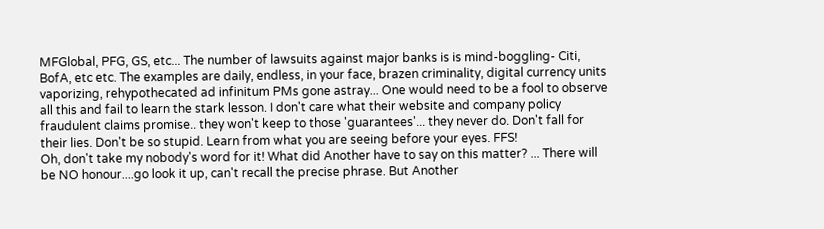MFGlobal, PFG, GS, etc... The number of lawsuits against major banks is is mind-boggling- Citi, BofA, etc etc. The examples are daily, endless, in your face, brazen criminality, digital currency units vaporizing, rehypothecated ad infinitum PMs gone astray... One would need to be a fool to observe all this and fail to learn the stark lesson. I don't care what their website and company policy fraudulent claims promise.. they won't keep to those 'guarantees'... they never do. Don't fall for their lies. Don't be so stupid. Learn from what you are seeing before your eyes. FFS!
Oh, don't take my nobody's word for it! What did Another have to say on this matter? ... There will be NO honour....go look it up, can't recall the precise phrase. But Another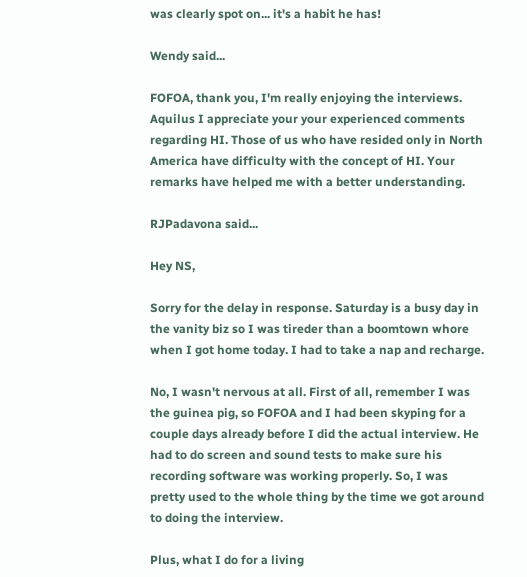was clearly spot on... it's a habit he has!

Wendy said...

FOFOA, thank you, I'm really enjoying the interviews. Aquilus I appreciate your your experienced comments regarding HI. Those of us who have resided only in North America have difficulty with the concept of HI. Your remarks have helped me with a better understanding.

RJPadavona said...

Hey NS,

Sorry for the delay in response. Saturday is a busy day in the vanity biz so I was tireder than a boomtown whore when I got home today. I had to take a nap and recharge.

No, I wasn't nervous at all. First of all, remember I was the guinea pig, so FOFOA and I had been skyping for a couple days already before I did the actual interview. He had to do screen and sound tests to make sure his recording software was working properly. So, I was pretty used to the whole thing by the time we got around to doing the interview.

Plus, what I do for a living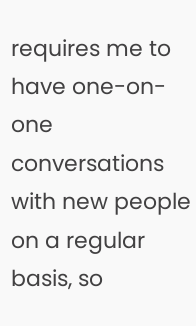requires me to have one-on-one conversations with new people on a regular basis, so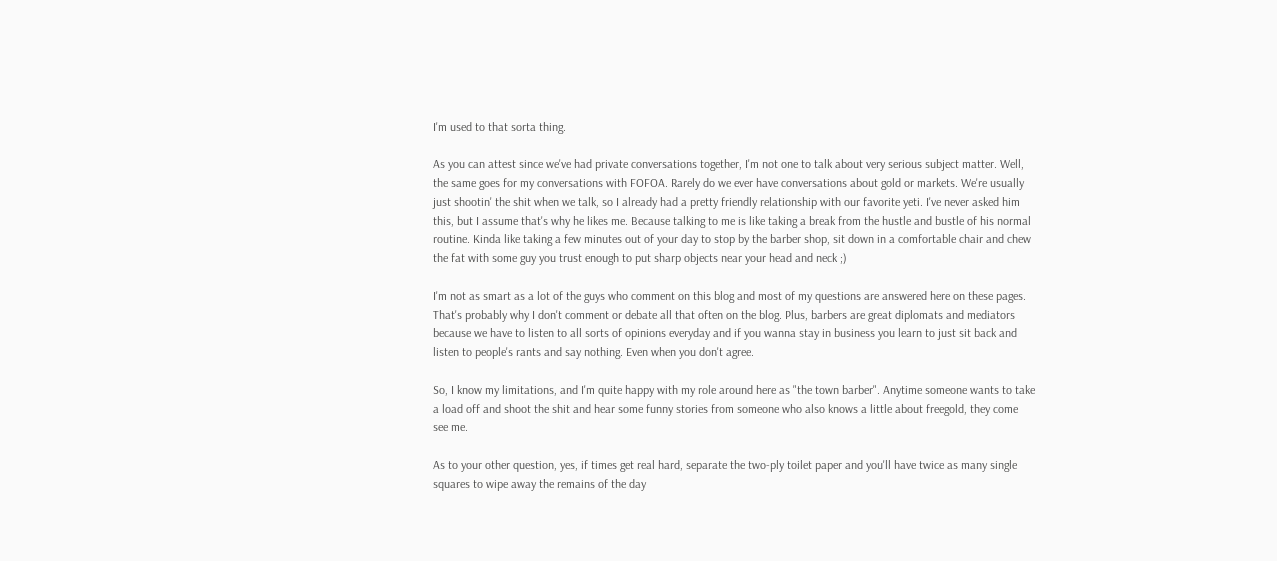I'm used to that sorta thing.

As you can attest since we've had private conversations together, I'm not one to talk about very serious subject matter. Well, the same goes for my conversations with FOFOA. Rarely do we ever have conversations about gold or markets. We're usually just shootin' the shit when we talk, so I already had a pretty friendly relationship with our favorite yeti. I've never asked him this, but I assume that's why he likes me. Because talking to me is like taking a break from the hustle and bustle of his normal routine. Kinda like taking a few minutes out of your day to stop by the barber shop, sit down in a comfortable chair and chew the fat with some guy you trust enough to put sharp objects near your head and neck ;)

I'm not as smart as a lot of the guys who comment on this blog and most of my questions are answered here on these pages. That's probably why I don't comment or debate all that often on the blog. Plus, barbers are great diplomats and mediators because we have to listen to all sorts of opinions everyday and if you wanna stay in business you learn to just sit back and listen to people's rants and say nothing. Even when you don't agree.

So, I know my limitations, and I'm quite happy with my role around here as "the town barber". Anytime someone wants to take a load off and shoot the shit and hear some funny stories from someone who also knows a little about freegold, they come see me.

As to your other question, yes, if times get real hard, separate the two-ply toilet paper and you'll have twice as many single squares to wipe away the remains of the day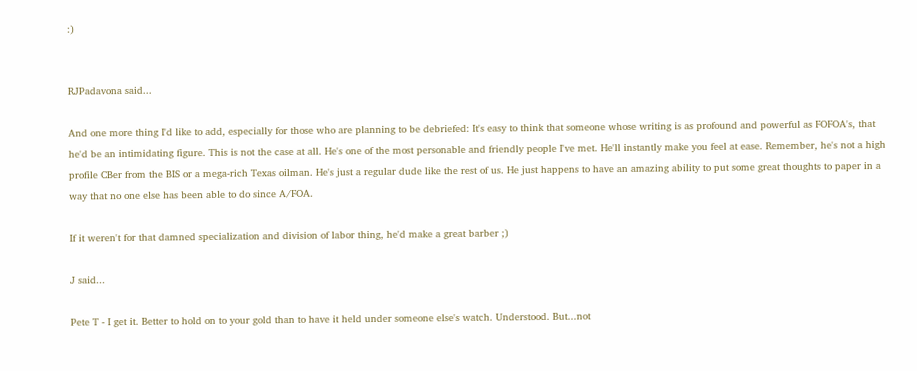:)


RJPadavona said...

And one more thing I'd like to add, especially for those who are planning to be debriefed: It's easy to think that someone whose writing is as profound and powerful as FOFOA's, that he'd be an intimidating figure. This is not the case at all. He's one of the most personable and friendly people I've met. He'll instantly make you feel at ease. Remember, he's not a high profile CBer from the BIS or a mega-rich Texas oilman. He's just a regular dude like the rest of us. He just happens to have an amazing ability to put some great thoughts to paper in a way that no one else has been able to do since A/FOA.

If it weren't for that damned specialization and division of labor thing, he'd make a great barber ;)

J said...

Pete T - I get it. Better to hold on to your gold than to have it held under someone else's watch. Understood. But...not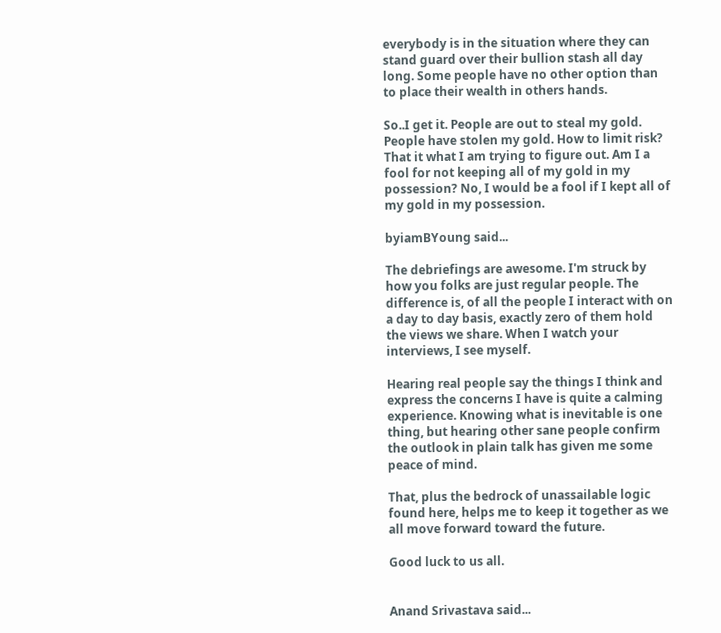everybody is in the situation where they can stand guard over their bullion stash all day long. Some people have no other option than to place their wealth in others hands.

So..I get it. People are out to steal my gold. People have stolen my gold. How to limit risk? That it what I am trying to figure out. Am I a fool for not keeping all of my gold in my possession? No, I would be a fool if I kept all of my gold in my possession.

byiamBYoung said...

The debriefings are awesome. I'm struck by how you folks are just regular people. The difference is, of all the people I interact with on a day to day basis, exactly zero of them hold the views we share. When I watch your interviews, I see myself.

Hearing real people say the things I think and express the concerns I have is quite a calming experience. Knowing what is inevitable is one thing, but hearing other sane people confirm the outlook in plain talk has given me some peace of mind.

That, plus the bedrock of unassailable logic found here, helps me to keep it together as we all move forward toward the future.

Good luck to us all.


Anand Srivastava said...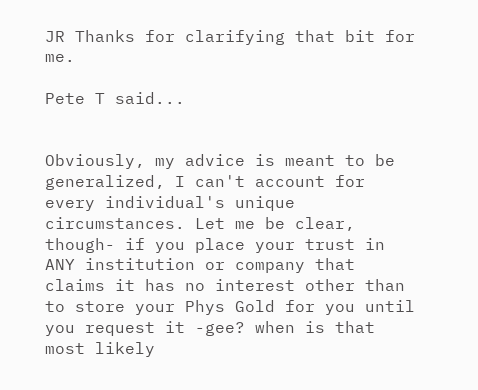JR Thanks for clarifying that bit for me.

Pete T said...


Obviously, my advice is meant to be generalized, I can't account for every individual's unique circumstances. Let me be clear, though- if you place your trust in ANY institution or company that claims it has no interest other than to store your Phys Gold for you until you request it -gee? when is that most likely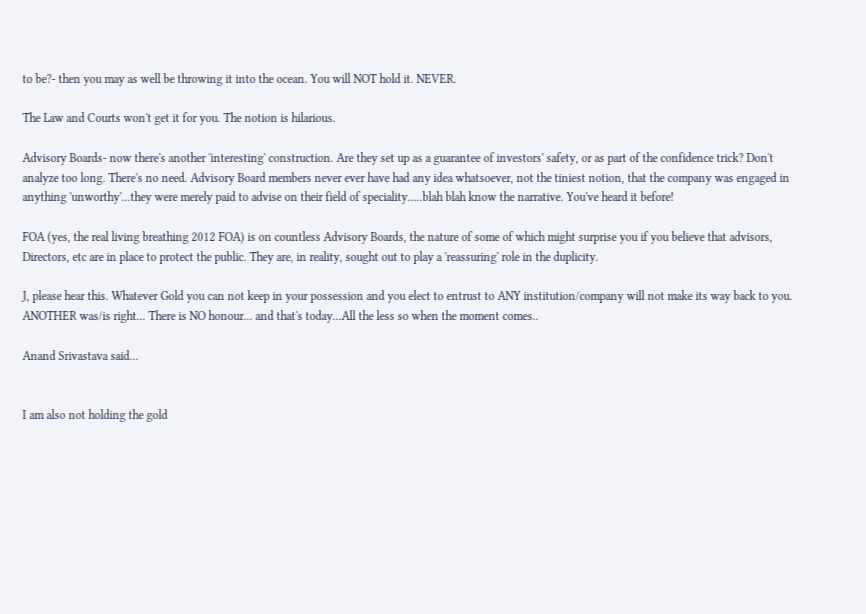to be?- then you may as well be throwing it into the ocean. You will NOT hold it. NEVER.

The Law and Courts won't get it for you. The notion is hilarious.

Advisory Boards- now there's another 'interesting' construction. Are they set up as a guarantee of investors' safety, or as part of the confidence trick? Don't analyze too long. There's no need. Advisory Board members never ever have had any idea whatsoever, not the tiniest notion, that the company was engaged in anything 'unworthy'...they were merely paid to advise on their field of speciality.....blah blah know the narrative. You've heard it before!

FOA (yes, the real living breathing 2012 FOA) is on countless Advisory Boards, the nature of some of which might surprise you if you believe that advisors, Directors, etc are in place to protect the public. They are, in reality, sought out to play a 'reassuring' role in the duplicity.

J, please hear this. Whatever Gold you can not keep in your possession and you elect to entrust to ANY institution/company will not make its way back to you. ANOTHER was/is right... There is NO honour... and that's today...All the less so when the moment comes..

Anand Srivastava said...


I am also not holding the gold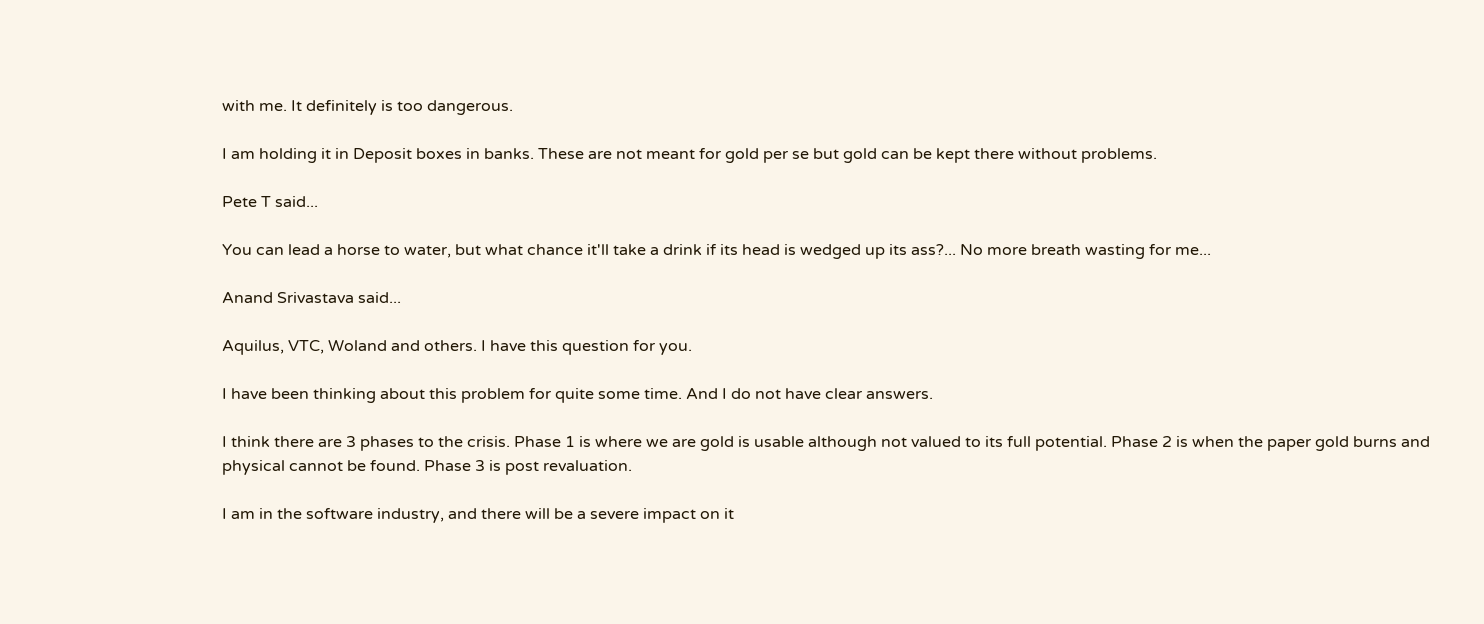with me. It definitely is too dangerous.

I am holding it in Deposit boxes in banks. These are not meant for gold per se but gold can be kept there without problems.

Pete T said...

You can lead a horse to water, but what chance it'll take a drink if its head is wedged up its ass?... No more breath wasting for me...

Anand Srivastava said...

Aquilus, VTC, Woland and others. I have this question for you.

I have been thinking about this problem for quite some time. And I do not have clear answers.

I think there are 3 phases to the crisis. Phase 1 is where we are gold is usable although not valued to its full potential. Phase 2 is when the paper gold burns and physical cannot be found. Phase 3 is post revaluation.

I am in the software industry, and there will be a severe impact on it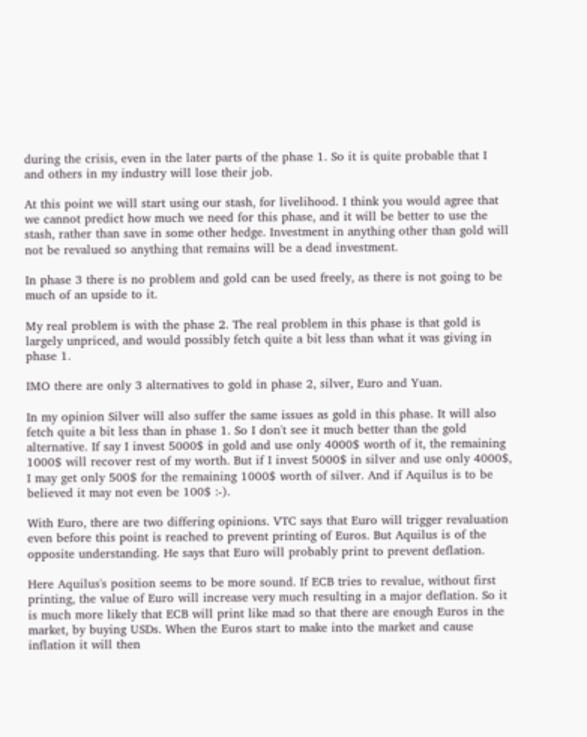during the crisis, even in the later parts of the phase 1. So it is quite probable that I and others in my industry will lose their job.

At this point we will start using our stash, for livelihood. I think you would agree that we cannot predict how much we need for this phase, and it will be better to use the stash, rather than save in some other hedge. Investment in anything other than gold will not be revalued so anything that remains will be a dead investment.

In phase 3 there is no problem and gold can be used freely, as there is not going to be much of an upside to it.

My real problem is with the phase 2. The real problem in this phase is that gold is largely unpriced, and would possibly fetch quite a bit less than what it was giving in phase 1.

IMO there are only 3 alternatives to gold in phase 2, silver, Euro and Yuan.

In my opinion Silver will also suffer the same issues as gold in this phase. It will also fetch quite a bit less than in phase 1. So I don't see it much better than the gold alternative. If say I invest 5000$ in gold and use only 4000$ worth of it, the remaining 1000$ will recover rest of my worth. But if I invest 5000$ in silver and use only 4000$, I may get only 500$ for the remaining 1000$ worth of silver. And if Aquilus is to be believed it may not even be 100$ :-).

With Euro, there are two differing opinions. VTC says that Euro will trigger revaluation even before this point is reached to prevent printing of Euros. But Aquilus is of the opposite understanding. He says that Euro will probably print to prevent deflation.

Here Aquilus's position seems to be more sound. If ECB tries to revalue, without first printing, the value of Euro will increase very much resulting in a major deflation. So it is much more likely that ECB will print like mad so that there are enough Euros in the market, by buying USDs. When the Euros start to make into the market and cause inflation it will then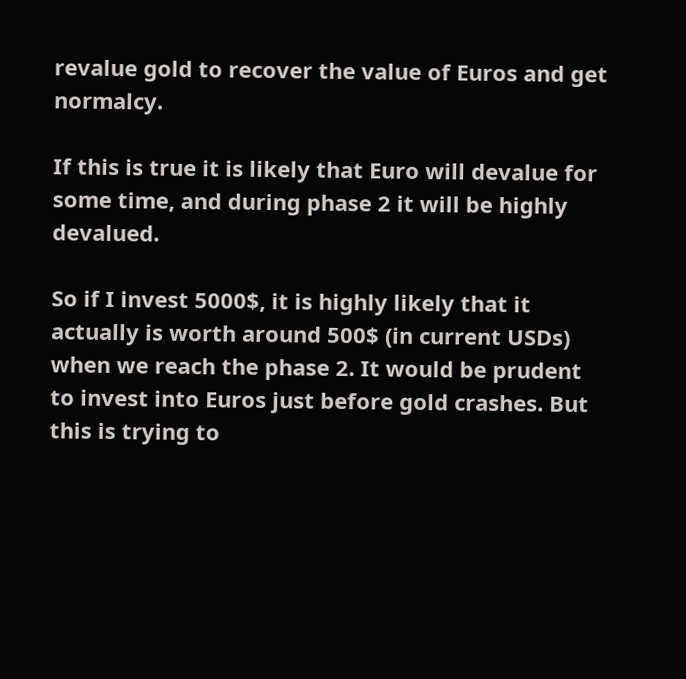revalue gold to recover the value of Euros and get normalcy.

If this is true it is likely that Euro will devalue for some time, and during phase 2 it will be highly devalued.

So if I invest 5000$, it is highly likely that it actually is worth around 500$ (in current USDs) when we reach the phase 2. It would be prudent to invest into Euros just before gold crashes. But this is trying to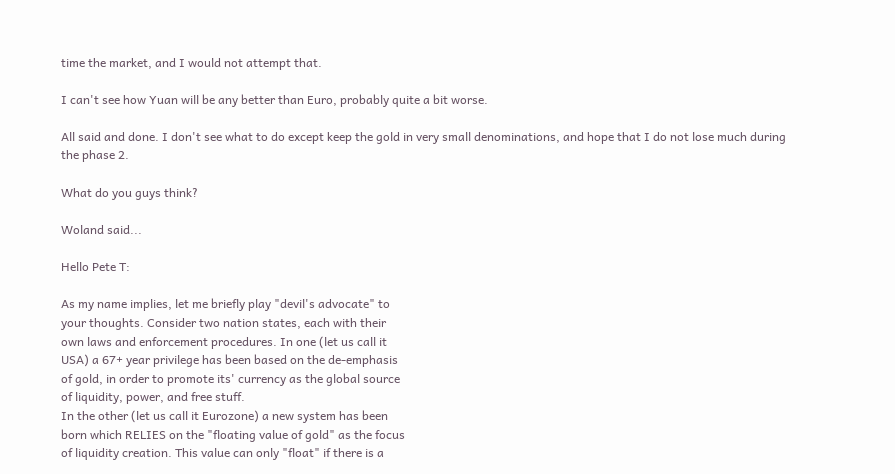time the market, and I would not attempt that.

I can't see how Yuan will be any better than Euro, probably quite a bit worse.

All said and done. I don't see what to do except keep the gold in very small denominations, and hope that I do not lose much during the phase 2.

What do you guys think?

Woland said...

Hello Pete T:

As my name implies, let me briefly play "devil's advocate" to
your thoughts. Consider two nation states, each with their
own laws and enforcement procedures. In one (let us call it
USA) a 67+ year privilege has been based on the de-emphasis
of gold, in order to promote its' currency as the global source
of liquidity, power, and free stuff.
In the other (let us call it Eurozone) a new system has been
born which RELIES on the "floating value of gold" as the focus
of liquidity creation. This value can only "float" if there is a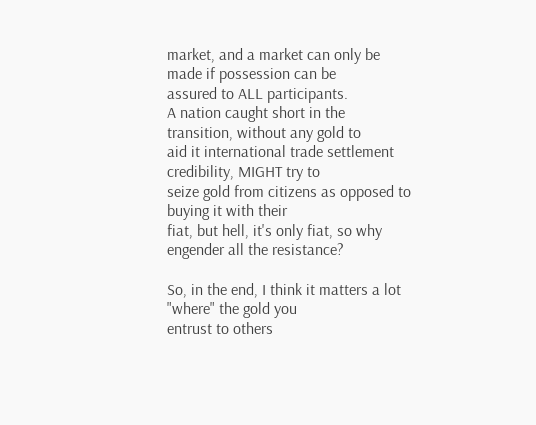market, and a market can only be made if possession can be
assured to ALL participants.
A nation caught short in the transition, without any gold to
aid it international trade settlement credibility, MIGHT try to
seize gold from citizens as opposed to buying it with their
fiat, but hell, it's only fiat, so why engender all the resistance?

So, in the end, I think it matters a lot "where" the gold you
entrust to others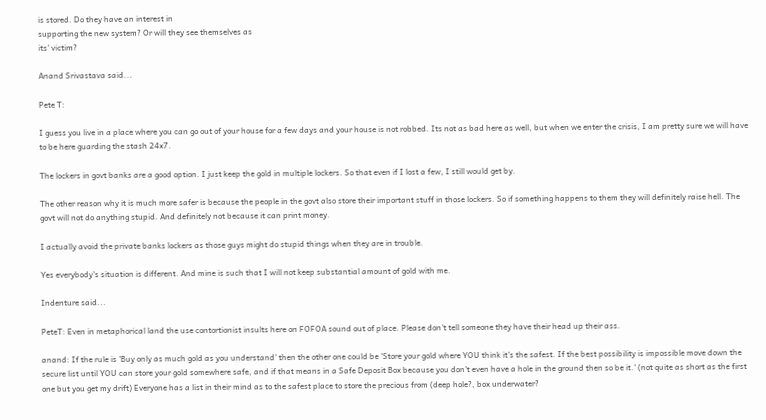is stored. Do they have an interest in
supporting the new system? Or will they see themselves as
its' victim?

Anand Srivastava said...

Pete T:

I guess you live in a place where you can go out of your house for a few days and your house is not robbed. Its not as bad here as well, but when we enter the crisis, I am pretty sure we will have to be here guarding the stash 24x7.

The lockers in govt banks are a good option. I just keep the gold in multiple lockers. So that even if I lost a few, I still would get by.

The other reason why it is much more safer is because the people in the govt also store their important stuff in those lockers. So if something happens to them they will definitely raise hell. The govt will not do anything stupid. And definitely not because it can print money.

I actually avoid the private banks lockers as those guys might do stupid things when they are in trouble.

Yes everybody's situation is different. And mine is such that I will not keep substantial amount of gold with me.

Indenture said...

PeteT: Even in metaphorical land the use contortionist insults here on FOFOA sound out of place. Please don't tell someone they have their head up their ass.

anand: If the rule is 'Buy only as much gold as you understand' then the other one could be 'Store your gold where YOU think it's the safest. If the best possibility is impossible move down the secure list until YOU can store your gold somewhere safe, and if that means in a Safe Deposit Box because you don't even have a hole in the ground then so be it.' (not quite as short as the first one but you get my drift) Everyone has a list in their mind as to the safest place to store the precious from (deep hole?, box underwater?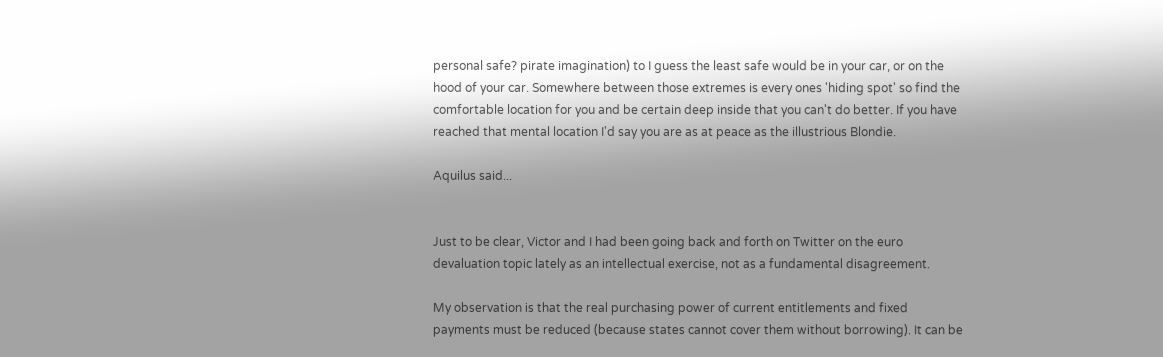personal safe? pirate imagination) to I guess the least safe would be in your car, or on the hood of your car. Somewhere between those extremes is every ones 'hiding spot' so find the comfortable location for you and be certain deep inside that you can't do better. If you have reached that mental location I'd say you are as at peace as the illustrious Blondie.

Aquilus said...


Just to be clear, Victor and I had been going back and forth on Twitter on the euro devaluation topic lately as an intellectual exercise, not as a fundamental disagreement.

My observation is that the real purchasing power of current entitlements and fixed payments must be reduced (because states cannot cover them without borrowing). It can be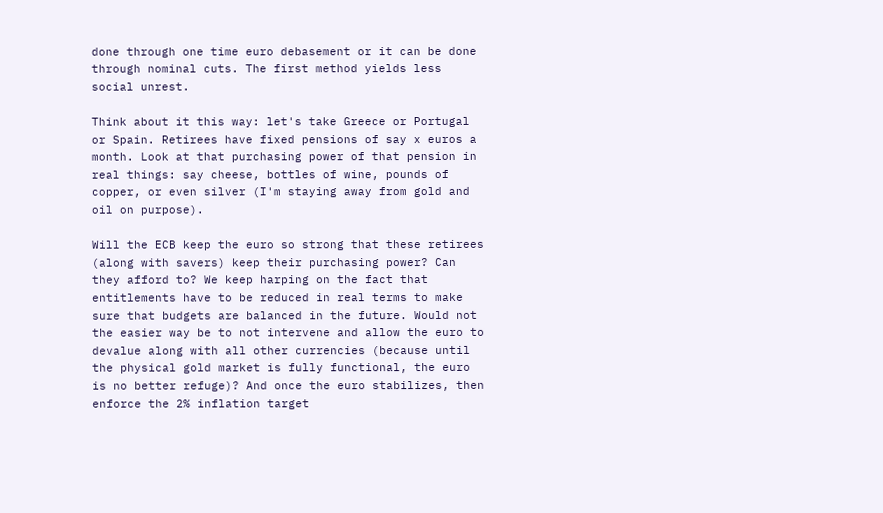done through one time euro debasement or it can be done through nominal cuts. The first method yields less social unrest.

Think about it this way: let's take Greece or Portugal or Spain. Retirees have fixed pensions of say x euros a month. Look at that purchasing power of that pension in real things: say cheese, bottles of wine, pounds of copper, or even silver (I'm staying away from gold and oil on purpose).

Will the ECB keep the euro so strong that these retirees (along with savers) keep their purchasing power? Can they afford to? We keep harping on the fact that entitlements have to be reduced in real terms to make sure that budgets are balanced in the future. Would not the easier way be to not intervene and allow the euro to devalue along with all other currencies (because until the physical gold market is fully functional, the euro is no better refuge)? And once the euro stabilizes, then enforce the 2% inflation target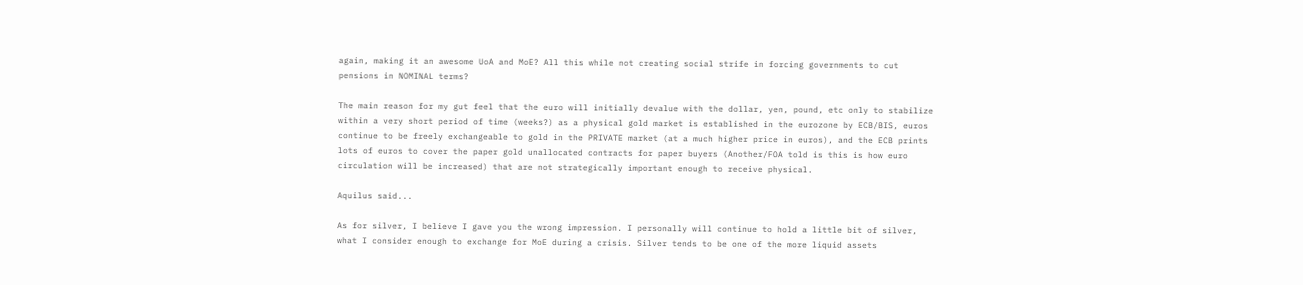again, making it an awesome UoA and MoE? All this while not creating social strife in forcing governments to cut pensions in NOMINAL terms?

The main reason for my gut feel that the euro will initially devalue with the dollar, yen, pound, etc only to stabilize within a very short period of time (weeks?) as a physical gold market is established in the eurozone by ECB/BIS, euros continue to be freely exchangeable to gold in the PRIVATE market (at a much higher price in euros), and the ECB prints lots of euros to cover the paper gold unallocated contracts for paper buyers (Another/FOA told is this is how euro circulation will be increased) that are not strategically important enough to receive physical.

Aquilus said...

As for silver, I believe I gave you the wrong impression. I personally will continue to hold a little bit of silver, what I consider enough to exchange for MoE during a crisis. Silver tends to be one of the more liquid assets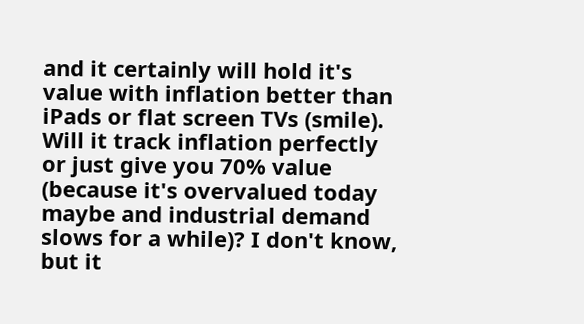and it certainly will hold it's value with inflation better than iPads or flat screen TVs (smile). Will it track inflation perfectly or just give you 70% value (because it's overvalued today maybe and industrial demand slows for a while)? I don't know, but it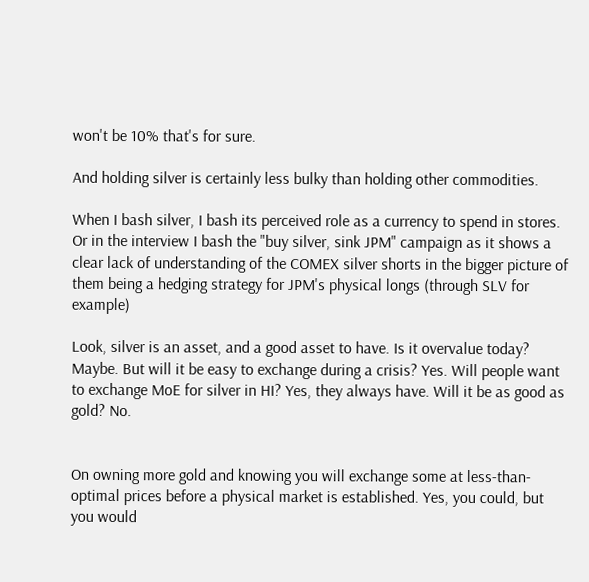won't be 10% that's for sure.

And holding silver is certainly less bulky than holding other commodities.

When I bash silver, I bash its perceived role as a currency to spend in stores. Or in the interview I bash the "buy silver, sink JPM" campaign as it shows a clear lack of understanding of the COMEX silver shorts in the bigger picture of them being a hedging strategy for JPM's physical longs (through SLV for example)

Look, silver is an asset, and a good asset to have. Is it overvalue today? Maybe. But will it be easy to exchange during a crisis? Yes. Will people want to exchange MoE for silver in HI? Yes, they always have. Will it be as good as gold? No.


On owning more gold and knowing you will exchange some at less-than-optimal prices before a physical market is established. Yes, you could, but you would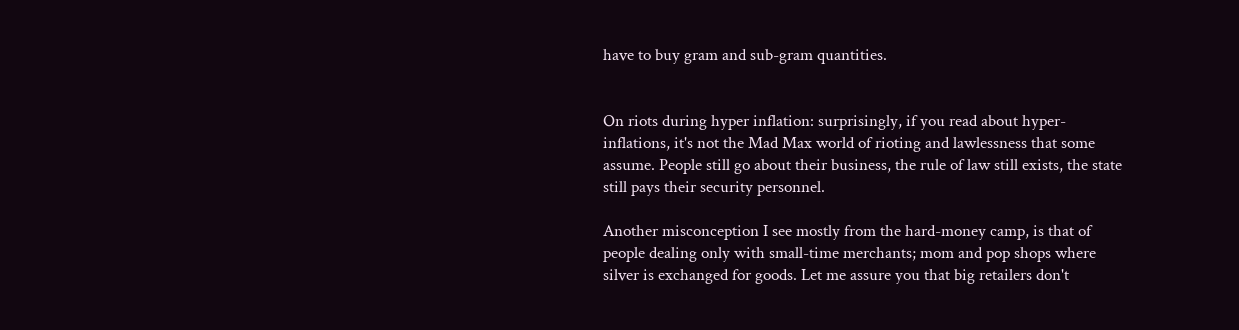have to buy gram and sub-gram quantities.


On riots during hyper inflation: surprisingly, if you read about hyper-inflations, it's not the Mad Max world of rioting and lawlessness that some assume. People still go about their business, the rule of law still exists, the state still pays their security personnel.

Another misconception I see mostly from the hard-money camp, is that of people dealing only with small-time merchants; mom and pop shops where silver is exchanged for goods. Let me assure you that big retailers don't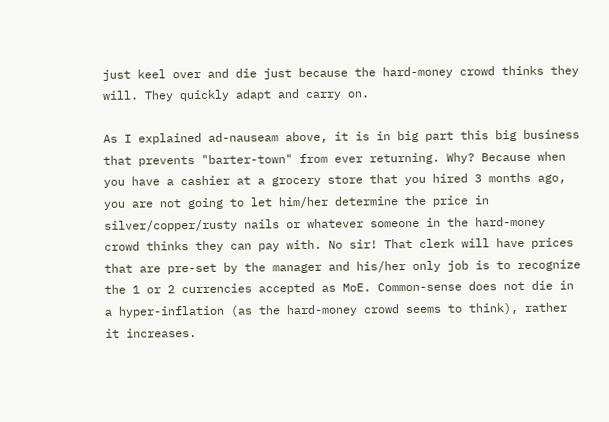just keel over and die just because the hard-money crowd thinks they will. They quickly adapt and carry on.

As I explained ad-nauseam above, it is in big part this big business that prevents "barter-town" from ever returning. Why? Because when you have a cashier at a grocery store that you hired 3 months ago, you are not going to let him/her determine the price in silver/copper/rusty nails or whatever someone in the hard-money crowd thinks they can pay with. No sir! That clerk will have prices that are pre-set by the manager and his/her only job is to recognize the 1 or 2 currencies accepted as MoE. Common-sense does not die in a hyper-inflation (as the hard-money crowd seems to think), rather it increases.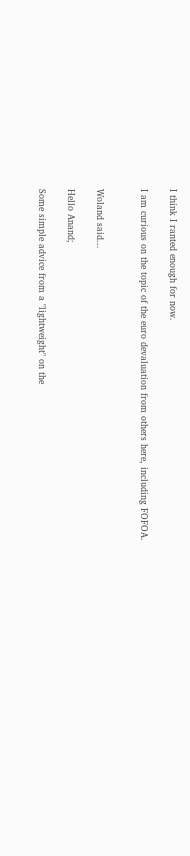I think I ranted enough for now.

I am curious on the topic of the euro devaluation from others here, including FOFOA.


Woland said...

Hello Anand;

Some simple advice from a "lightweight" on the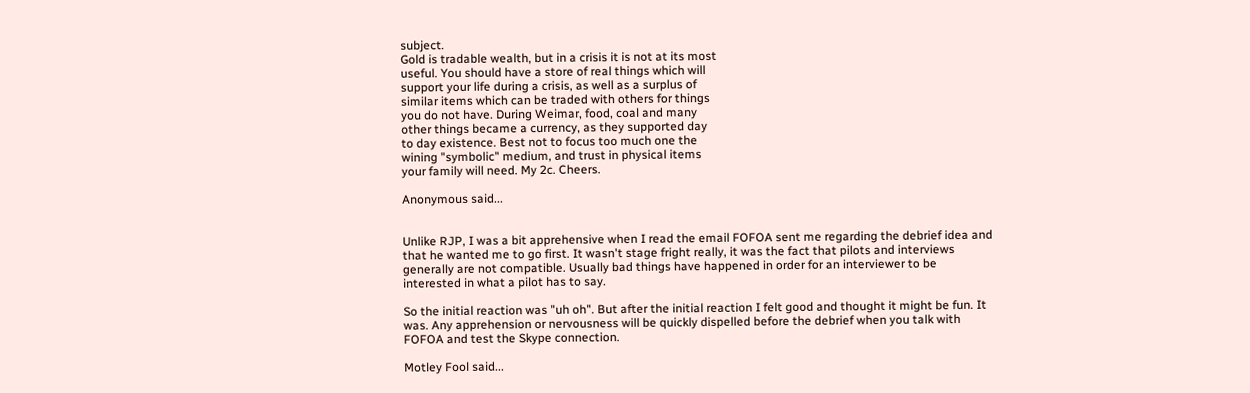subject.
Gold is tradable wealth, but in a crisis it is not at its most
useful. You should have a store of real things which will
support your life during a crisis, as well as a surplus of
similar items which can be traded with others for things
you do not have. During Weimar, food, coal and many
other things became a currency, as they supported day
to day existence. Best not to focus too much one the
wining "symbolic" medium, and trust in physical items
your family will need. My 2c. Cheers.

Anonymous said...


Unlike RJP, I was a bit apprehensive when I read the email FOFOA sent me regarding the debrief idea and that he wanted me to go first. It wasn't stage fright really, it was the fact that pilots and interviews generally are not compatible. Usually bad things have happened in order for an interviewer to be interested in what a pilot has to say.

So the initial reaction was "uh oh". But after the initial reaction I felt good and thought it might be fun. It was. Any apprehension or nervousness will be quickly dispelled before the debrief when you talk with FOFOA and test the Skype connection.

Motley Fool said...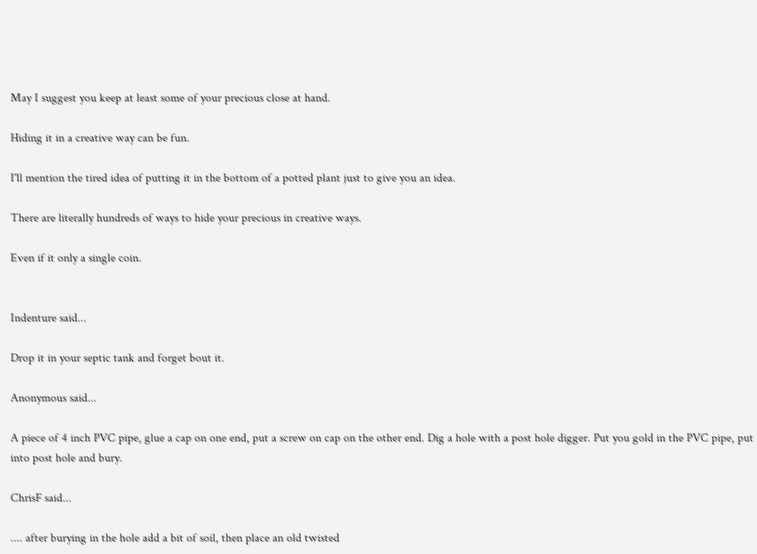May I suggest you keep at least some of your precious close at hand.

Hiding it in a creative way can be fun.

I'll mention the tired idea of putting it in the bottom of a potted plant just to give you an idea.

There are literally hundreds of ways to hide your precious in creative ways.

Even if it only a single coin.


Indenture said...

Drop it in your septic tank and forget bout it.

Anonymous said...

A piece of 4 inch PVC pipe, glue a cap on one end, put a screw on cap on the other end. Dig a hole with a post hole digger. Put you gold in the PVC pipe, put into post hole and bury.

ChrisF said...

.... after burying in the hole add a bit of soil, then place an old twisted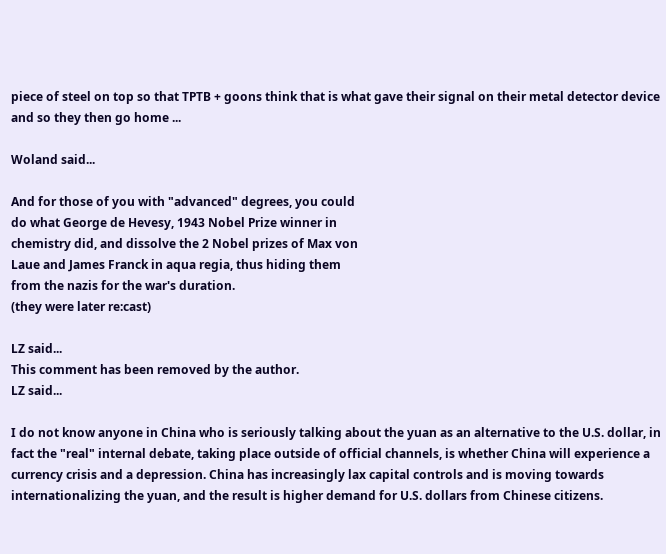piece of steel on top so that TPTB + goons think that is what gave their signal on their metal detector device and so they then go home ...

Woland said...

And for those of you with "advanced" degrees, you could
do what George de Hevesy, 1943 Nobel Prize winner in
chemistry did, and dissolve the 2 Nobel prizes of Max von
Laue and James Franck in aqua regia, thus hiding them
from the nazis for the war's duration.
(they were later re:cast)

LZ said...
This comment has been removed by the author.
LZ said...

I do not know anyone in China who is seriously talking about the yuan as an alternative to the U.S. dollar, in fact the "real" internal debate, taking place outside of official channels, is whether China will experience a currency crisis and a depression. China has increasingly lax capital controls and is moving towards internationalizing the yuan, and the result is higher demand for U.S. dollars from Chinese citizens.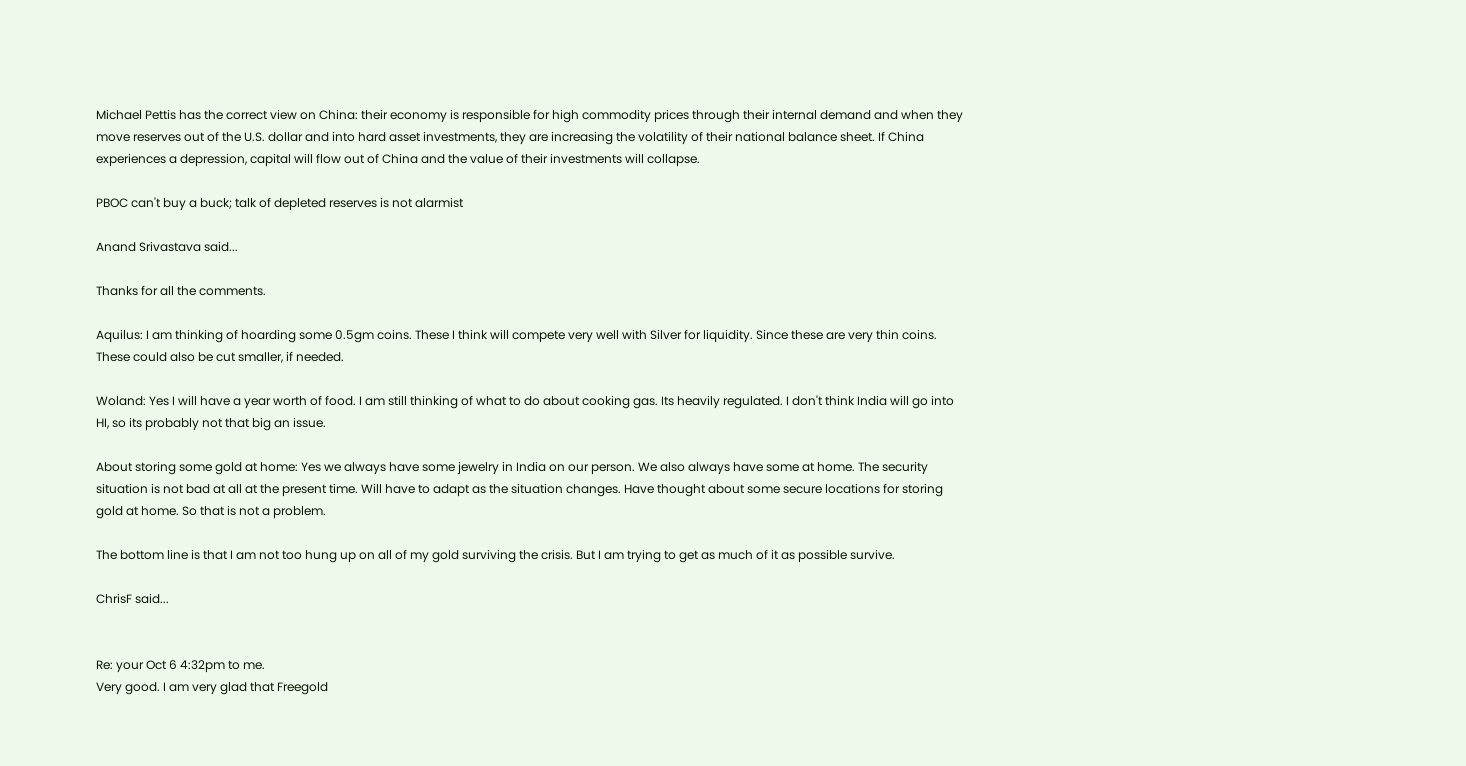Michael Pettis has the correct view on China: their economy is responsible for high commodity prices through their internal demand and when they move reserves out of the U.S. dollar and into hard asset investments, they are increasing the volatility of their national balance sheet. If China experiences a depression, capital will flow out of China and the value of their investments will collapse.

PBOC can't buy a buck; talk of depleted reserves is not alarmist

Anand Srivastava said...

Thanks for all the comments.

Aquilus: I am thinking of hoarding some 0.5gm coins. These I think will compete very well with Silver for liquidity. Since these are very thin coins. These could also be cut smaller, if needed.

Woland: Yes I will have a year worth of food. I am still thinking of what to do about cooking gas. Its heavily regulated. I don't think India will go into HI, so its probably not that big an issue.

About storing some gold at home: Yes we always have some jewelry in India on our person. We also always have some at home. The security situation is not bad at all at the present time. Will have to adapt as the situation changes. Have thought about some secure locations for storing gold at home. So that is not a problem.

The bottom line is that I am not too hung up on all of my gold surviving the crisis. But I am trying to get as much of it as possible survive.

ChrisF said...


Re: your Oct 6 4:32pm to me.
Very good. I am very glad that Freegold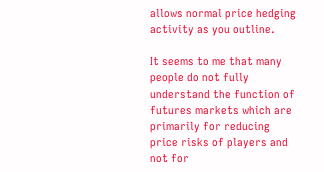allows normal price hedging activity as you outline.

It seems to me that many people do not fully understand the function of futures markets which are primarily for reducing price risks of players and not for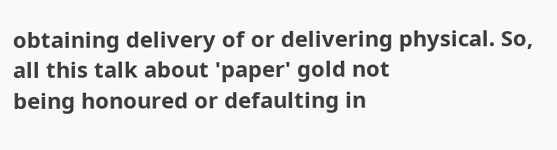obtaining delivery of or delivering physical. So, all this talk about 'paper' gold not
being honoured or defaulting in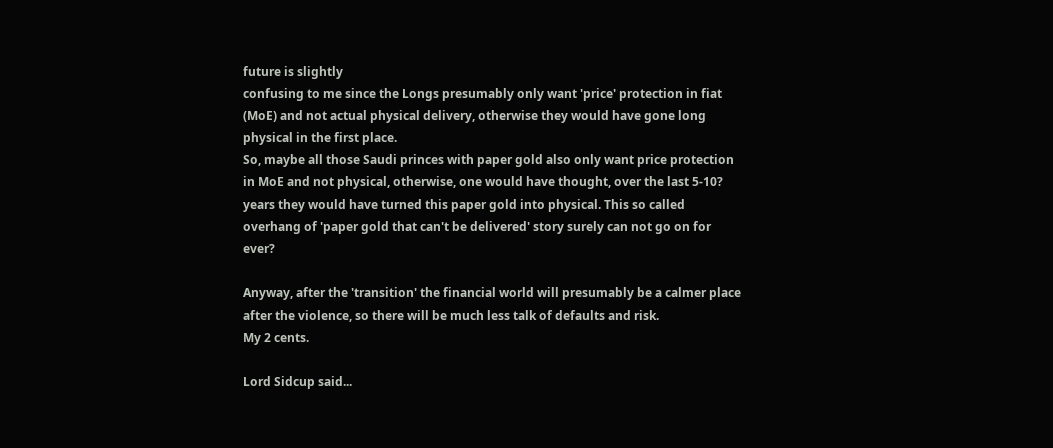future is slightly
confusing to me since the Longs presumably only want 'price' protection in fiat (MoE) and not actual physical delivery, otherwise they would have gone long physical in the first place.
So, maybe all those Saudi princes with paper gold also only want price protection in MoE and not physical, otherwise, one would have thought, over the last 5-10? years they would have turned this paper gold into physical. This so called overhang of 'paper gold that can't be delivered' story surely can not go on for ever?

Anyway, after the 'transition' the financial world will presumably be a calmer place after the violence, so there will be much less talk of defaults and risk.
My 2 cents.

Lord Sidcup said...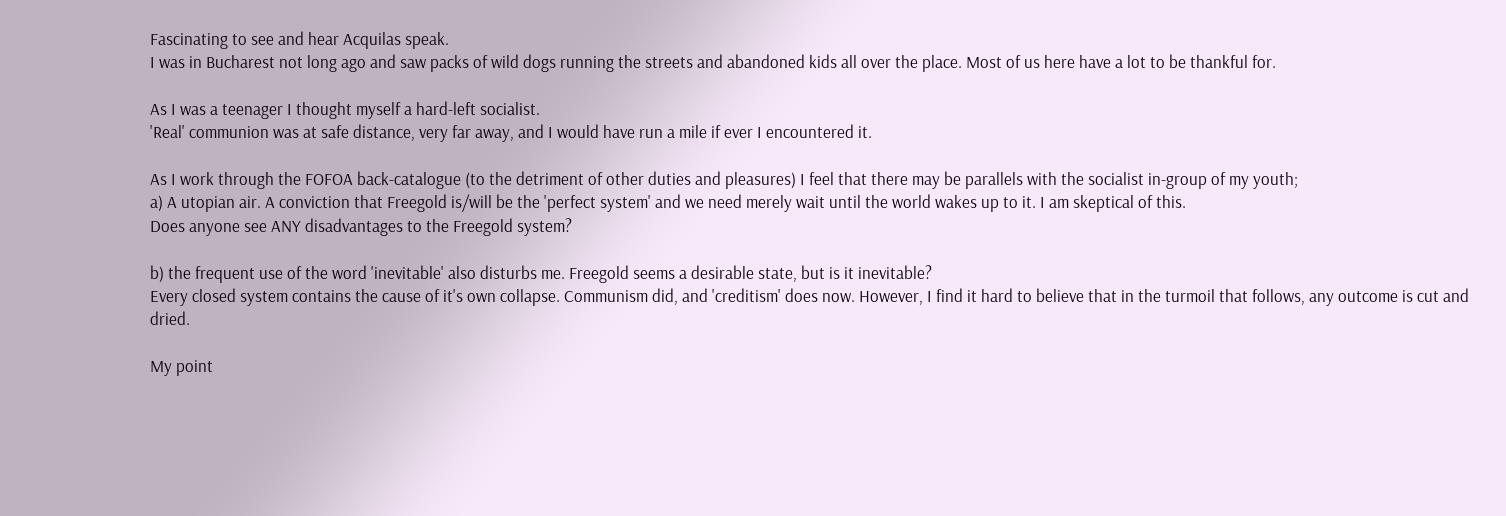Fascinating to see and hear Acquilas speak.
I was in Bucharest not long ago and saw packs of wild dogs running the streets and abandoned kids all over the place. Most of us here have a lot to be thankful for.

As I was a teenager I thought myself a hard-left socialist.
'Real' communion was at safe distance, very far away, and I would have run a mile if ever I encountered it.

As I work through the FOFOA back-catalogue (to the detriment of other duties and pleasures) I feel that there may be parallels with the socialist in-group of my youth;
a) A utopian air. A conviction that Freegold is/will be the 'perfect system' and we need merely wait until the world wakes up to it. I am skeptical of this.
Does anyone see ANY disadvantages to the Freegold system?

b) the frequent use of the word 'inevitable' also disturbs me. Freegold seems a desirable state, but is it inevitable?
Every closed system contains the cause of it's own collapse. Communism did, and 'creditism' does now. However, I find it hard to believe that in the turmoil that follows, any outcome is cut and dried.

My point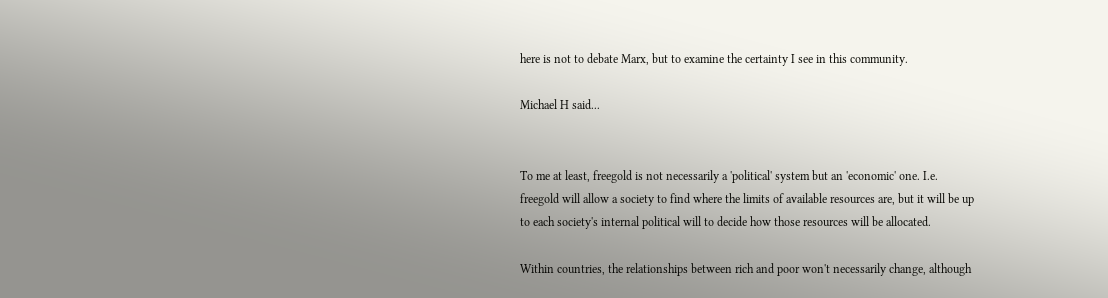here is not to debate Marx, but to examine the certainty I see in this community.

Michael H said...


To me at least, freegold is not necessarily a 'political' system but an 'economic' one. I.e. freegold will allow a society to find where the limits of available resources are, but it will be up to each society's internal political will to decide how those resources will be allocated.

Within countries, the relationships between rich and poor won't necessarily change, although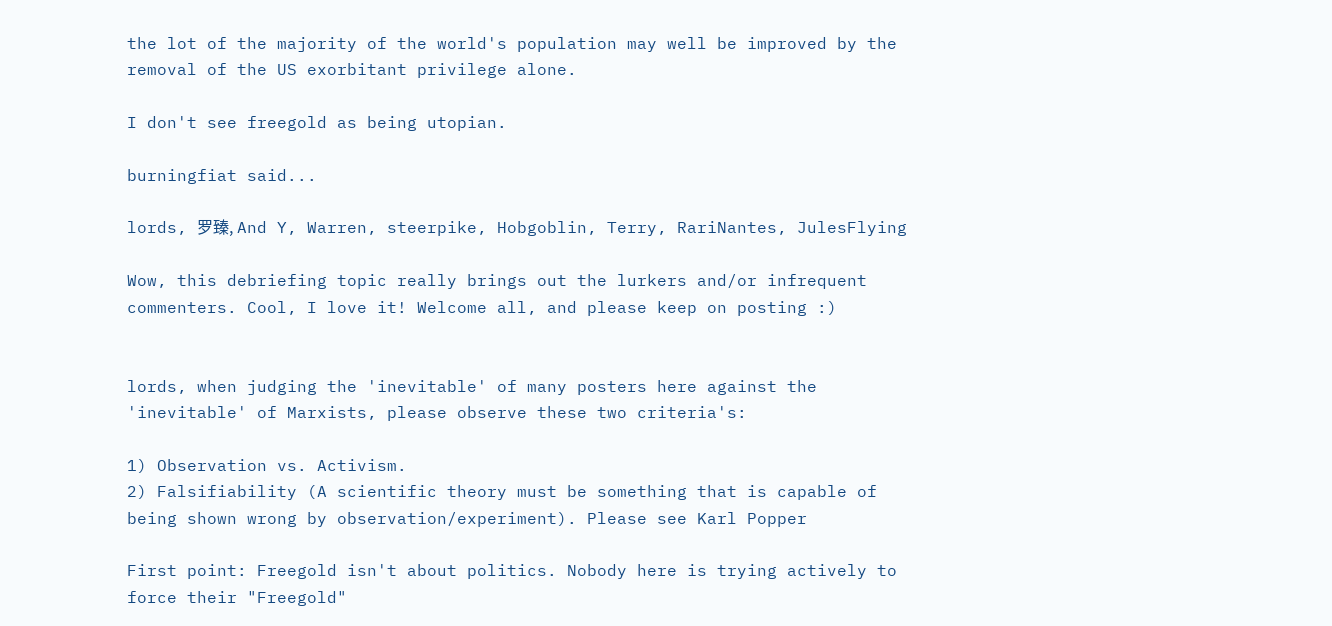the lot of the majority of the world's population may well be improved by the removal of the US exorbitant privilege alone.

I don't see freegold as being utopian.

burningfiat said...

lords, 罗臻, And Y, Warren, steerpike, Hobgoblin, Terry, RariNantes, JulesFlying

Wow, this debriefing topic really brings out the lurkers and/or infrequent commenters. Cool, I love it! Welcome all, and please keep on posting :)


lords, when judging the 'inevitable' of many posters here against the 'inevitable' of Marxists, please observe these two criteria's:

1) Observation vs. Activism.
2) Falsifiability (A scientific theory must be something that is capable of being shown wrong by observation/experiment). Please see Karl Popper

First point: Freegold isn't about politics. Nobody here is trying actively to force their "Freegold"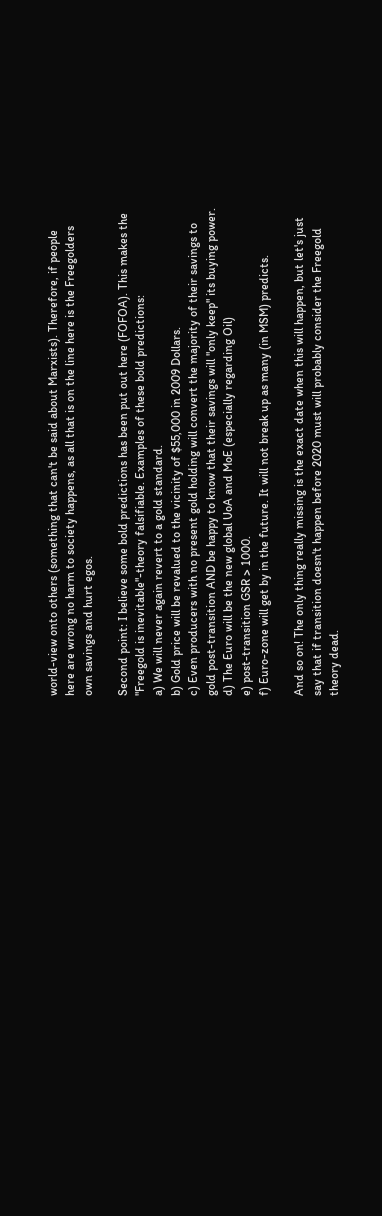world-view onto others (something that can't be said about Marxists). Therefore, if people here are wrong no harm to society happens, as all that is on the line here is the Freegolders own savings and hurt egos.

Second point: I believe some bold predictions has been put out here (FOFOA). This makes the "Freegold is inevitable"-theory falsifiable. Examples of these bold predictions:
a) We will never again revert to a gold standard.
b) Gold price will be revalued to the vicinity of $55,000 in 2009 Dollars.
c) Even producers with no present gold holding will convert the majority of their savings to gold post-transition AND be happy to know that their savings will "only keep" its buying power.
d) The Euro will be the new global UoA and MoE (especially regarding Oil)
e) post-transition GSR > 1000.
f) Euro-zone will get by in the future. It will not break up as many (in MSM) predicts.

And so on! The only thing really missing is the exact date when this will happen, but let's just say that if transition doesn't happen before 2020 must will probably consider the Freegold theory dead.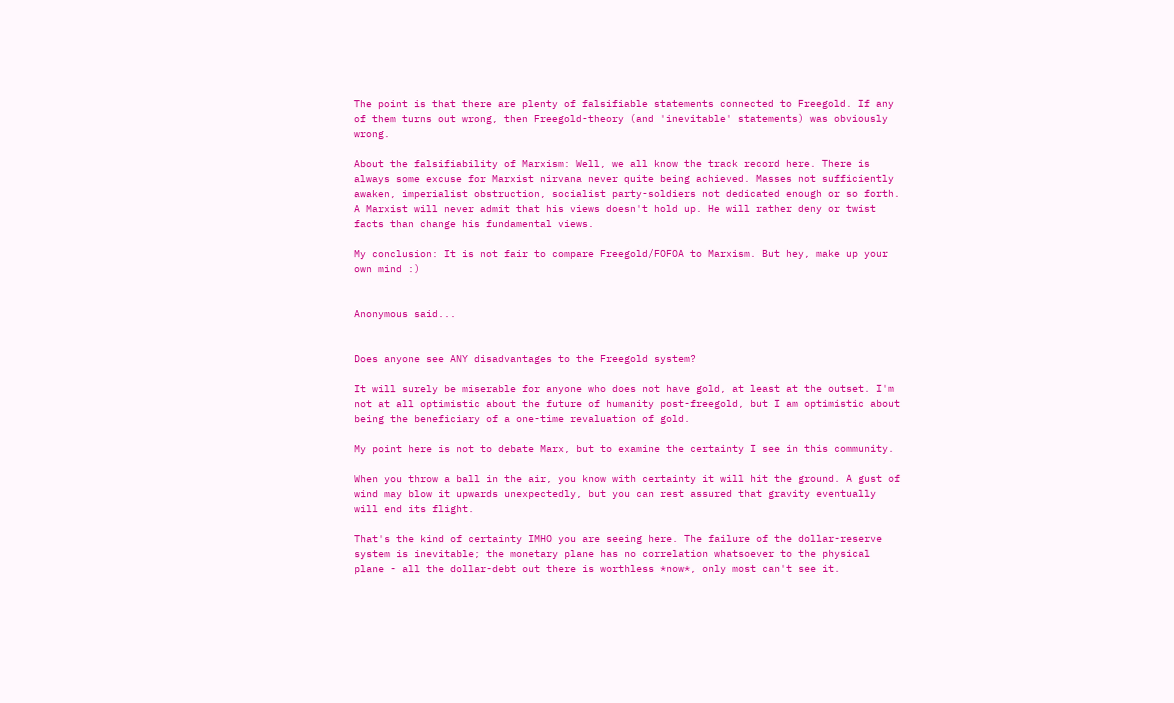The point is that there are plenty of falsifiable statements connected to Freegold. If any of them turns out wrong, then Freegold-theory (and 'inevitable' statements) was obviously wrong.

About the falsifiability of Marxism: Well, we all know the track record here. There is always some excuse for Marxist nirvana never quite being achieved. Masses not sufficiently awaken, imperialist obstruction, socialist party-soldiers not dedicated enough or so forth. A Marxist will never admit that his views doesn't hold up. He will rather deny or twist facts than change his fundamental views.

My conclusion: It is not fair to compare Freegold/FOFOA to Marxism. But hey, make up your own mind :)


Anonymous said...


Does anyone see ANY disadvantages to the Freegold system?

It will surely be miserable for anyone who does not have gold, at least at the outset. I'm not at all optimistic about the future of humanity post-freegold, but I am optimistic about being the beneficiary of a one-time revaluation of gold.

My point here is not to debate Marx, but to examine the certainty I see in this community.

When you throw a ball in the air, you know with certainty it will hit the ground. A gust of wind may blow it upwards unexpectedly, but you can rest assured that gravity eventually will end its flight.

That's the kind of certainty IMHO you are seeing here. The failure of the dollar-reserve system is inevitable; the monetary plane has no correlation whatsoever to the physical plane - all the dollar-debt out there is worthless *now*, only most can't see it.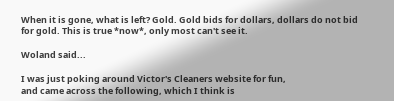When it is gone, what is left? Gold. Gold bids for dollars, dollars do not bid for gold. This is true *now*, only most can't see it.

Woland said...

I was just poking around Victor's Cleaners website for fun,
and came across the following, which I think is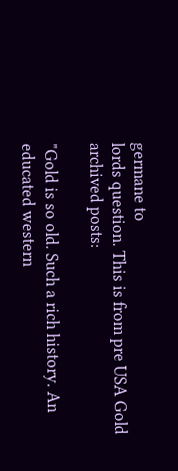germane to
lords question. This is from pre USA Gold archived posts:

"Gold is so old. Such a rich history. An educated western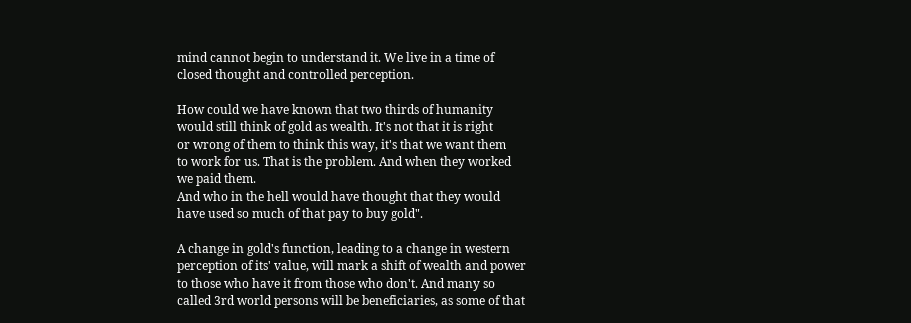mind cannot begin to understand it. We live in a time of
closed thought and controlled perception.

How could we have known that two thirds of humanity
would still think of gold as wealth. It's not that it is right
or wrong of them to think this way, it's that we want them
to work for us. That is the problem. And when they worked
we paid them.
And who in the hell would have thought that they would
have used so much of that pay to buy gold".

A change in gold's function, leading to a change in western
perception of its' value, will mark a shift of wealth and power
to those who have it from those who don't. And many so
called 3rd world persons will be beneficiaries, as some of that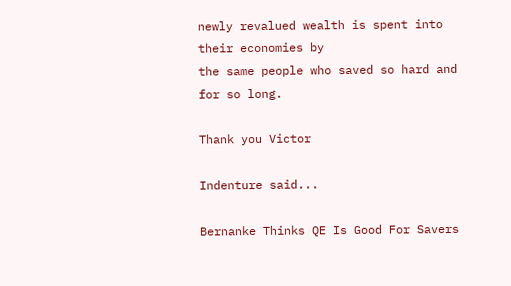newly revalued wealth is spent into their economies by
the same people who saved so hard and for so long.

Thank you Victor

Indenture said...

Bernanke Thinks QE Is Good For Savers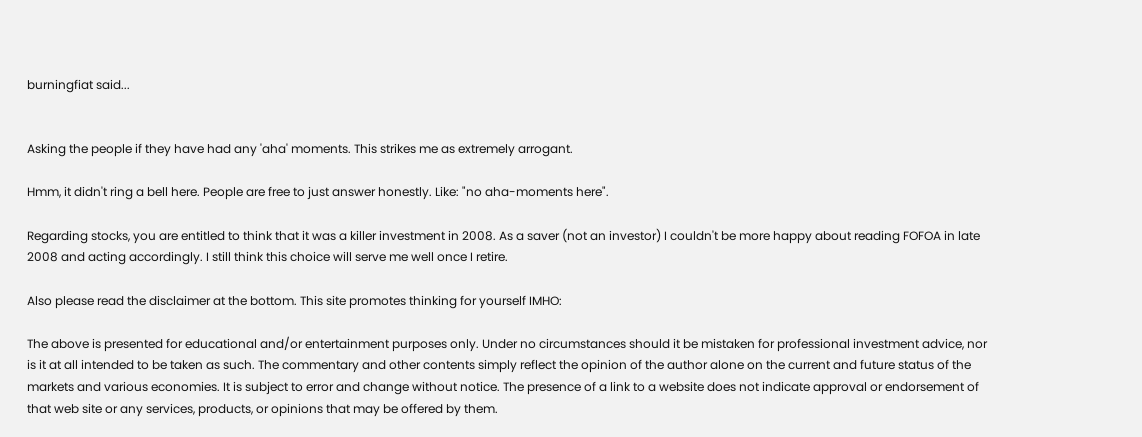burningfiat said...


Asking the people if they have had any 'aha' moments. This strikes me as extremely arrogant.

Hmm, it didn't ring a bell here. People are free to just answer honestly. Like: "no aha-moments here".

Regarding stocks, you are entitled to think that it was a killer investment in 2008. As a saver (not an investor) I couldn't be more happy about reading FOFOA in late 2008 and acting accordingly. I still think this choice will serve me well once I retire.

Also please read the disclaimer at the bottom. This site promotes thinking for yourself IMHO:

The above is presented for educational and/or entertainment purposes only. Under no circumstances should it be mistaken for professional investment advice, nor is it at all intended to be taken as such. The commentary and other contents simply reflect the opinion of the author alone on the current and future status of the markets and various economies. It is subject to error and change without notice. The presence of a link to a website does not indicate approval or endorsement of that web site or any services, products, or opinions that may be offered by them.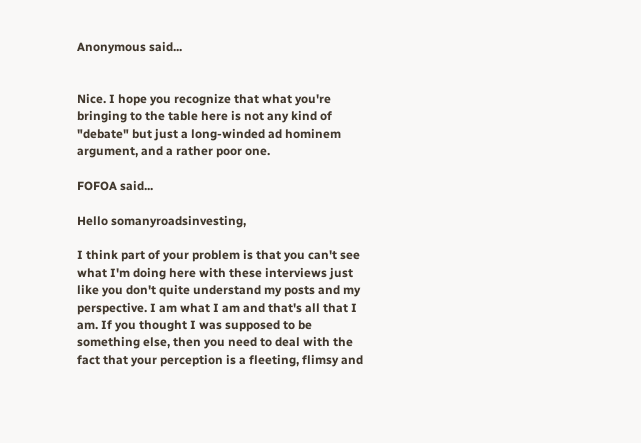Anonymous said...


Nice. I hope you recognize that what you're bringing to the table here is not any kind of "debate" but just a long-winded ad hominem argument, and a rather poor one.

FOFOA said...

Hello somanyroadsinvesting,

I think part of your problem is that you can't see what I'm doing here with these interviews just like you don't quite understand my posts and my perspective. I am what I am and that's all that I am. If you thought I was supposed to be something else, then you need to deal with the fact that your perception is a fleeting, flimsy and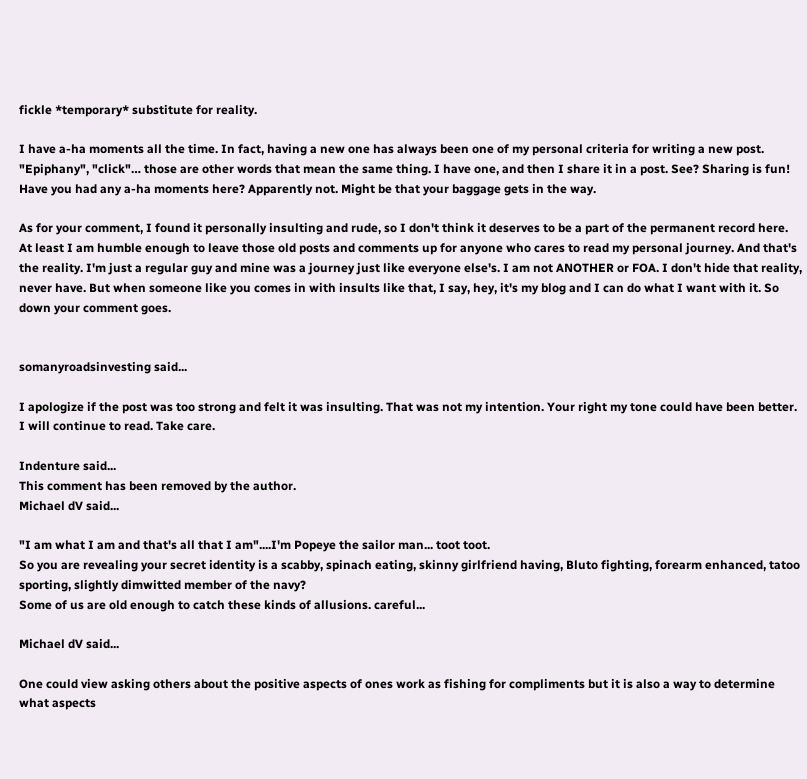fickle *temporary* substitute for reality.

I have a-ha moments all the time. In fact, having a new one has always been one of my personal criteria for writing a new post. "Epiphany", "click"… those are other words that mean the same thing. I have one, and then I share it in a post. See? Sharing is fun! Have you had any a-ha moments here? Apparently not. Might be that your baggage gets in the way.

As for your comment, I found it personally insulting and rude, so I don't think it deserves to be a part of the permanent record here. At least I am humble enough to leave those old posts and comments up for anyone who cares to read my personal journey. And that's the reality. I'm just a regular guy and mine was a journey just like everyone else's. I am not ANOTHER or FOA. I don't hide that reality, never have. But when someone like you comes in with insults like that, I say, hey, it's my blog and I can do what I want with it. So down your comment goes.


somanyroadsinvesting said...

I apologize if the post was too strong and felt it was insulting. That was not my intention. Your right my tone could have been better. I will continue to read. Take care.

Indenture said...
This comment has been removed by the author.
Michael dV said...

"I am what I am and that's all that I am"....I'm Popeye the sailor man... toot toot.
So you are revealing your secret identity is a scabby, spinach eating, skinny girlfriend having, Bluto fighting, forearm enhanced, tatoo sporting, slightly dimwitted member of the navy?
Some of us are old enough to catch these kinds of allusions. careful...

Michael dV said...

One could view asking others about the positive aspects of ones work as fishing for compliments but it is also a way to determine what aspects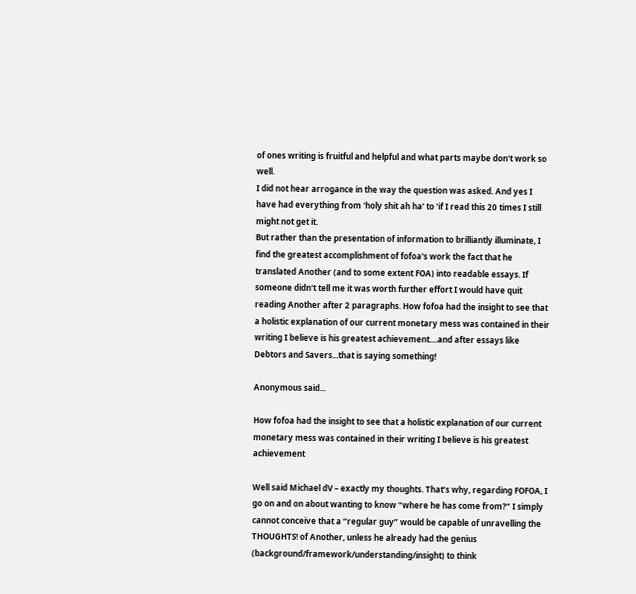of ones writing is fruitful and helpful and what parts maybe don't work so well.
I did not hear arrogance in the way the question was asked. And yes I have had everything from 'holy shit ah ha' to 'if I read this 20 times I still might not get it.
But rather than the presentation of information to brilliantly illuminate, I find the greatest accomplishment of fofoa's work the fact that he translated Another (and to some extent FOA) into readable essays. If someone didn't tell me it was worth further effort I would have quit reading Another after 2 paragraphs. How fofoa had the insight to see that a holistic explanation of our current monetary mess was contained in their writing I believe is his greatest achievement....and after essays like Debtors and Savers...that is saying something!

Anonymous said...

How fofoa had the insight to see that a holistic explanation of our current monetary mess was contained in their writing I believe is his greatest achievement

Well said Michael dV – exactly my thoughts. That’s why, regarding FOFOA, I go on and on about wanting to know “where he has come from?” I simply cannot conceive that a “regular guy” would be capable of unravelling the THOUGHTS! of Another, unless he already had the genius (background/framework/understanding/insight) to think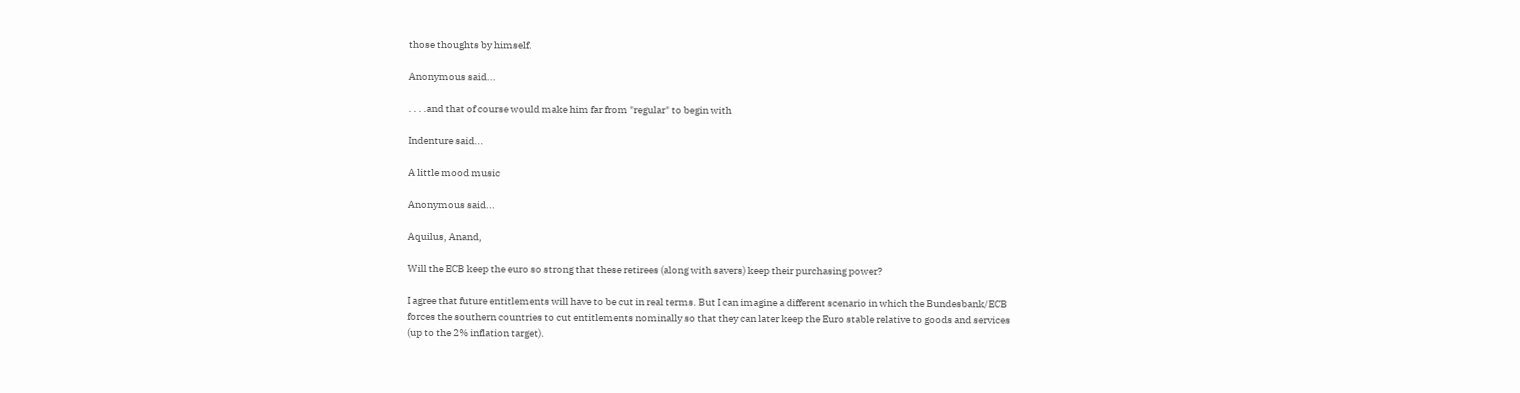those thoughts by himself.

Anonymous said...

. . . .and that of course would make him far from "regular" to begin with

Indenture said...

A little mood music

Anonymous said...

Aquilus, Anand,

Will the ECB keep the euro so strong that these retirees (along with savers) keep their purchasing power?

I agree that future entitlements will have to be cut in real terms. But I can imagine a different scenario in which the Bundesbank/ECB forces the southern countries to cut entitlements nominally so that they can later keep the Euro stable relative to goods and services (up to the 2% inflation target).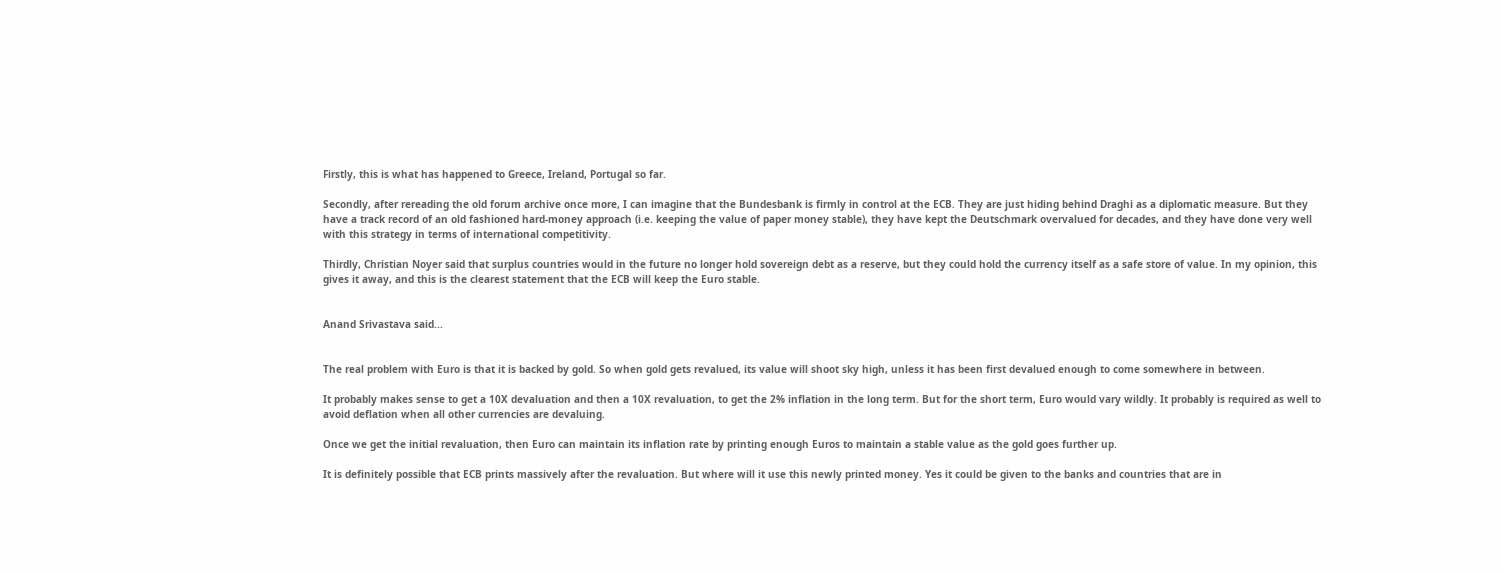Firstly, this is what has happened to Greece, Ireland, Portugal so far.

Secondly, after rereading the old forum archive once more, I can imagine that the Bundesbank is firmly in control at the ECB. They are just hiding behind Draghi as a diplomatic measure. But they have a track record of an old fashioned hard-money approach (i.e. keeping the value of paper money stable), they have kept the Deutschmark overvalued for decades, and they have done very well with this strategy in terms of international competitivity.

Thirdly, Christian Noyer said that surplus countries would in the future no longer hold sovereign debt as a reserve, but they could hold the currency itself as a safe store of value. In my opinion, this gives it away, and this is the clearest statement that the ECB will keep the Euro stable.


Anand Srivastava said...


The real problem with Euro is that it is backed by gold. So when gold gets revalued, its value will shoot sky high, unless it has been first devalued enough to come somewhere in between.

It probably makes sense to get a 10X devaluation and then a 10X revaluation, to get the 2% inflation in the long term. But for the short term, Euro would vary wildly. It probably is required as well to avoid deflation when all other currencies are devaluing.

Once we get the initial revaluation, then Euro can maintain its inflation rate by printing enough Euros to maintain a stable value as the gold goes further up.

It is definitely possible that ECB prints massively after the revaluation. But where will it use this newly printed money. Yes it could be given to the banks and countries that are in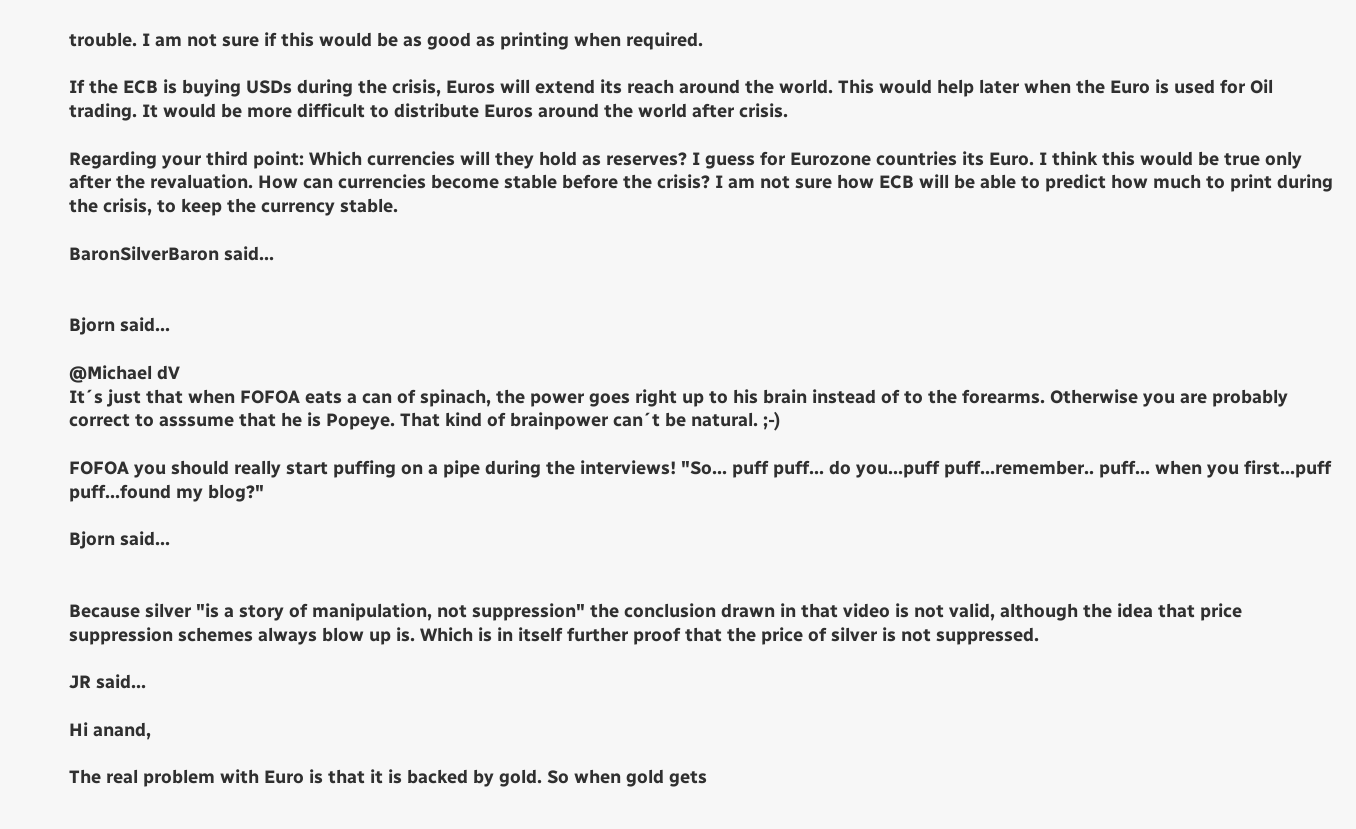trouble. I am not sure if this would be as good as printing when required.

If the ECB is buying USDs during the crisis, Euros will extend its reach around the world. This would help later when the Euro is used for Oil trading. It would be more difficult to distribute Euros around the world after crisis.

Regarding your third point: Which currencies will they hold as reserves? I guess for Eurozone countries its Euro. I think this would be true only after the revaluation. How can currencies become stable before the crisis? I am not sure how ECB will be able to predict how much to print during the crisis, to keep the currency stable.

BaronSilverBaron said...


Bjorn said...

@Michael dV
It´s just that when FOFOA eats a can of spinach, the power goes right up to his brain instead of to the forearms. Otherwise you are probably correct to asssume that he is Popeye. That kind of brainpower can´t be natural. ;-)

FOFOA you should really start puffing on a pipe during the interviews! "So... puff puff... do you...puff puff...remember.. puff... when you first...puff puff...found my blog?"

Bjorn said...


Because silver "is a story of manipulation, not suppression" the conclusion drawn in that video is not valid, although the idea that price suppression schemes always blow up is. Which is in itself further proof that the price of silver is not suppressed.

JR said...

Hi anand,

The real problem with Euro is that it is backed by gold. So when gold gets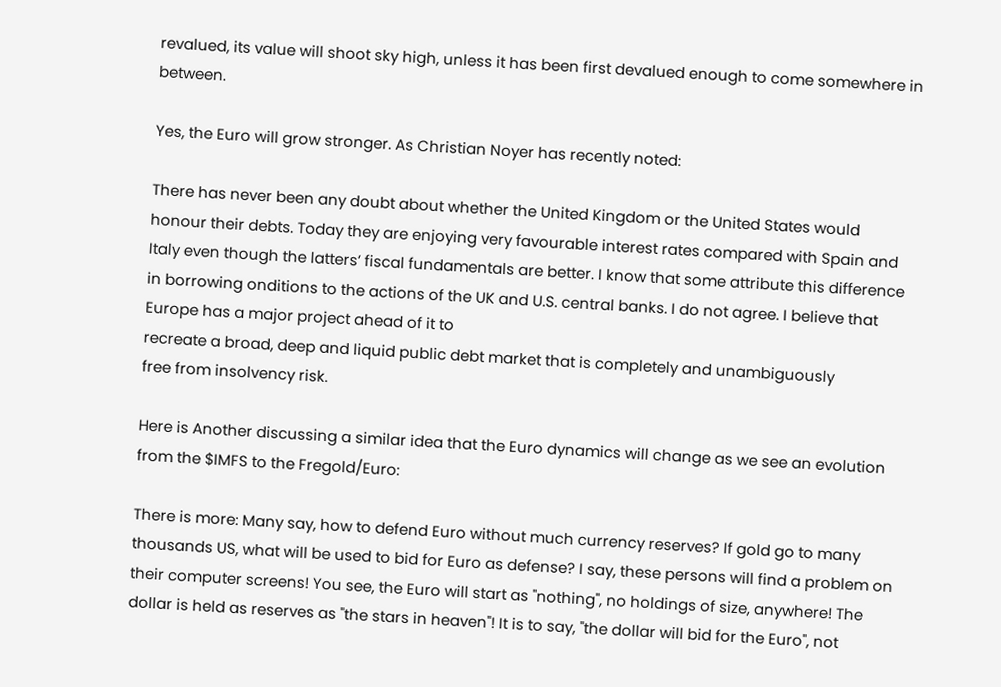revalued, its value will shoot sky high, unless it has been first devalued enough to come somewhere in between.

Yes, the Euro will grow stronger. As Christian Noyer has recently noted:

There has never been any doubt about whether the United Kingdom or the United States would honour their debts. Today they are enjoying very favourable interest rates compared with Spain and Italy even though the latters’ fiscal fundamentals are better. I know that some attribute this difference in borrowing onditions to the actions of the UK and U.S. central banks. I do not agree. I believe that Europe has a major project ahead of it to
recreate a broad, deep and liquid public debt market that is completely and unambiguously
free from insolvency risk.

Here is Another discussing a similar idea that the Euro dynamics will change as we see an evolution from the $IMFS to the Fregold/Euro:

There is more: Many say, how to defend Euro without much currency reserves? If gold go to many thousands US, what will be used to bid for Euro as defense? I say, these persons will find a problem on their computer screens! You see, the Euro will start as "nothing", no holdings of size, anywhere! The dollar is held as reserves as "the stars in heaven"! It is to say, "the dollar will bid for the Euro", not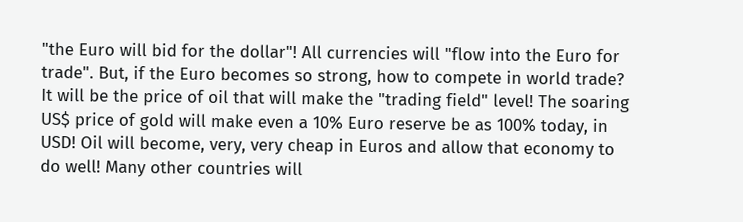"the Euro will bid for the dollar"! All currencies will "flow into the Euro for trade". But, if the Euro becomes so strong, how to compete in world trade? It will be the price of oil that will make the "trading field" level! The soaring US$ price of gold will make even a 10% Euro reserve be as 100% today, in USD! Oil will become, very, very cheap in Euros and allow that economy to do well! Many other countries will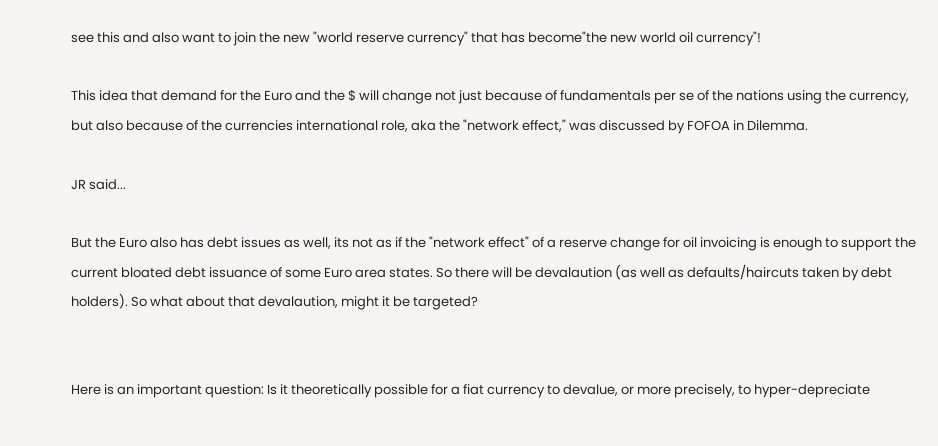see this and also want to join the new "world reserve currency" that has become"the new world oil currency"!

This idea that demand for the Euro and the $ will change not just because of fundamentals per se of the nations using the currency, but also because of the currencies international role, aka the "network effect," was discussed by FOFOA in Dilemma.

JR said...

But the Euro also has debt issues as well, its not as if the "network effect" of a reserve change for oil invoicing is enough to support the current bloated debt issuance of some Euro area states. So there will be devalaution (as well as defaults/haircuts taken by debt holders). So what about that devalaution, might it be targeted?


Here is an important question: Is it theoretically possible for a fiat currency to devalue, or more precisely, to hyper-depreciate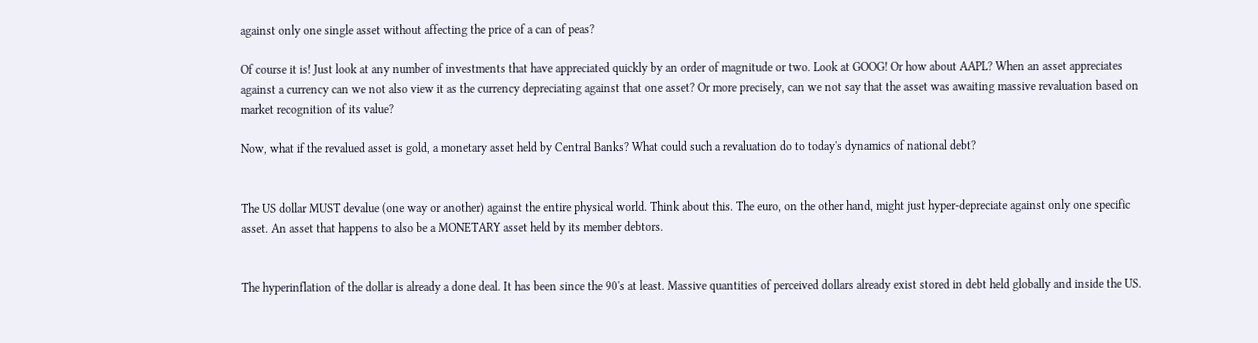against only one single asset without affecting the price of a can of peas?

Of course it is! Just look at any number of investments that have appreciated quickly by an order of magnitude or two. Look at GOOG! Or how about AAPL? When an asset appreciates against a currency can we not also view it as the currency depreciating against that one asset? Or more precisely, can we not say that the asset was awaiting massive revaluation based on market recognition of its value?

Now, what if the revalued asset is gold, a monetary asset held by Central Banks? What could such a revaluation do to today's dynamics of national debt?


The US dollar MUST devalue (one way or another) against the entire physical world. Think about this. The euro, on the other hand, might just hyper-depreciate against only one specific asset. An asset that happens to also be a MONETARY asset held by its member debtors.


The hyperinflation of the dollar is already a done deal. It has been since the 90's at least. Massive quantities of perceived dollars already exist stored in debt held globally and inside the US.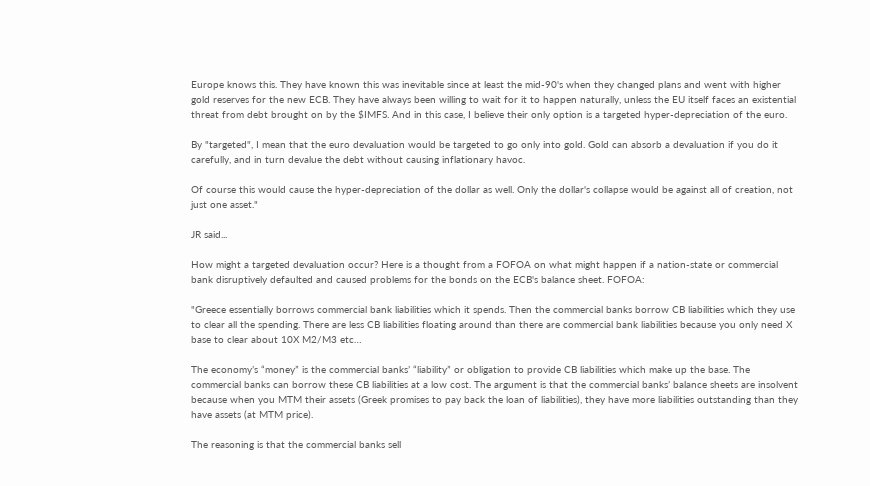Europe knows this. They have known this was inevitable since at least the mid-90's when they changed plans and went with higher gold reserves for the new ECB. They have always been willing to wait for it to happen naturally, unless the EU itself faces an existential threat from debt brought on by the $IMFS. And in this case, I believe their only option is a targeted hyper-depreciation of the euro.

By "targeted", I mean that the euro devaluation would be targeted to go only into gold. Gold can absorb a devaluation if you do it carefully, and in turn devalue the debt without causing inflationary havoc.

Of course this would cause the hyper-depreciation of the dollar as well. Only the dollar's collapse would be against all of creation, not just one asset."

JR said...

How might a targeted devaluation occur? Here is a thought from a FOFOA on what might happen if a nation-state or commercial bank disruptively defaulted and caused problems for the bonds on the ECB's balance sheet. FOFOA:

"Greece essentially borrows commercial bank liabilities which it spends. Then the commercial banks borrow CB liabilities which they use to clear all the spending. There are less CB liabilities floating around than there are commercial bank liabilities because you only need X base to clear about 10X M2/M3 etc…

The economy’s “money” is the commercial banks’ “liability” or obligation to provide CB liabilities which make up the base. The commercial banks can borrow these CB liabilities at a low cost. The argument is that the commercial banks’ balance sheets are insolvent because when you MTM their assets (Greek promises to pay back the loan of liabilities), they have more liabilities outstanding than they have assets (at MTM price).

The reasoning is that the commercial banks sell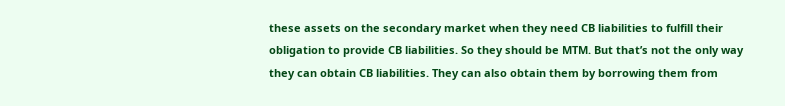these assets on the secondary market when they need CB liabilities to fulfill their obligation to provide CB liabilities. So they should be MTM. But that’s not the only way they can obtain CB liabilities. They can also obtain them by borrowing them from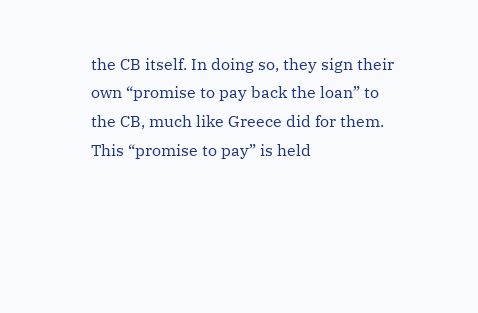the CB itself. In doing so, they sign their own “promise to pay back the loan” to the CB, much like Greece did for them. This “promise to pay” is held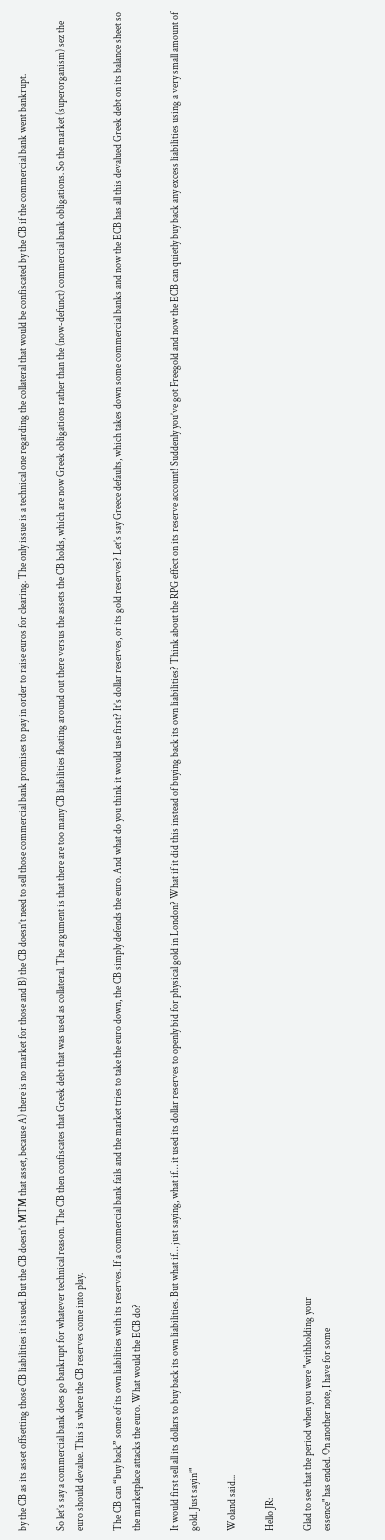by the CB as its asset offsetting those CB liabilities it issued. But the CB doesn’t MTM that asset, because A) there is no market for those and B) the CB doesn’t need to sell those commercial bank promises to pay in order to raise euros for clearing. The only issue is a technical one regarding the collateral that would be confiscated by the CB if the commercial bank went bankrupt.

So let’s say a commercial bank does go bankrupt for whatever technical reason. The CB then confiscates that Greek debt that was used as collateral. The argument is that there are too many CB liabilities floating around out there versus the assets the CB holds, which are now Greek obligations rather than the (now-defunct) commercial bank obligations. So the market (superorganism) sez the euro should devalue. This is where the CB reserves come into play.

The CB can “buy back” some of its own liabilities with its reserves. If a commercial bank fails and the market tries to take the euro down, the CB simply defends the euro. And what do you think it would use first? It’s dollar reserves, or its gold reserves? Let’s say Greece defaults, which takes down some commercial banks and now the ECB has all this devalued Greek debt on its balance sheet so the marketplace attacks the euro. What would the ECB do?

It would first sell all its dollars to buy back its own liabilities. But what if… just saying, what if… it used its dollar reserves to openly bid for physical gold in London? What if it did this instead of buying back its own liabilities? Think about the RPG effect on its reserve account! Suddenly you’ve got Freegold and now the ECB can quietly buy back any excess liabilities using a very small amount of gold. Just sayin’"

Woland said...

Hello JR:

Glad to see that the period when you were "withholding your
essence" has ended. On another note, I have for some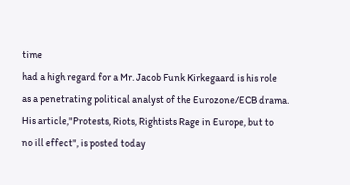time
had a high regard for a Mr. Jacob Funk Kirkegaard is his role
as a penetrating political analyst of the Eurozone/ECB drama.
His article,"Protests, Riots, Rightists Rage in Europe, but to
no ill effect", is posted today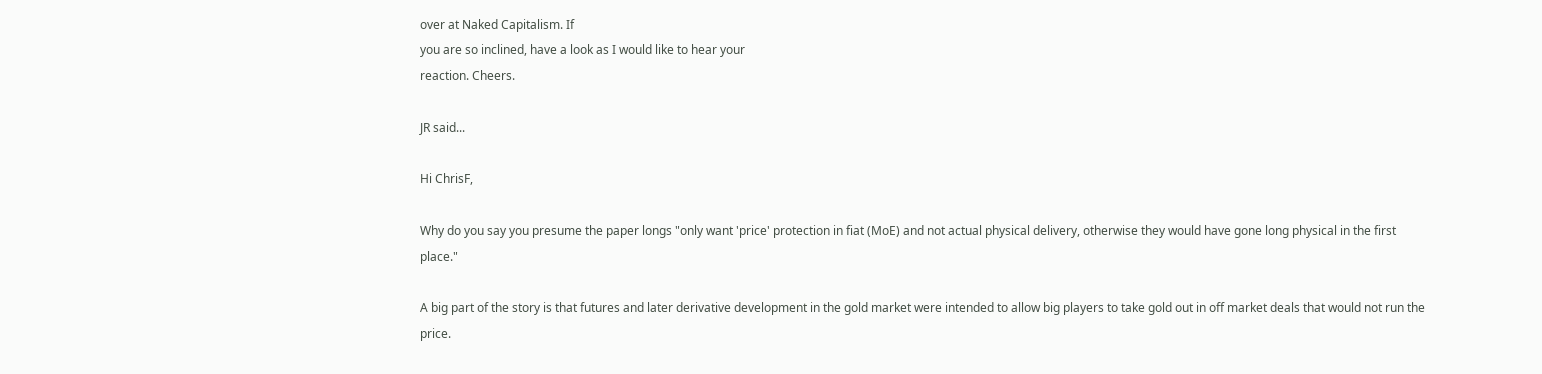over at Naked Capitalism. If
you are so inclined, have a look as I would like to hear your
reaction. Cheers.

JR said...

Hi ChrisF,

Why do you say you presume the paper longs "only want 'price' protection in fiat (MoE) and not actual physical delivery, otherwise they would have gone long physical in the first place."

A big part of the story is that futures and later derivative development in the gold market were intended to allow big players to take gold out in off market deals that would not run the price.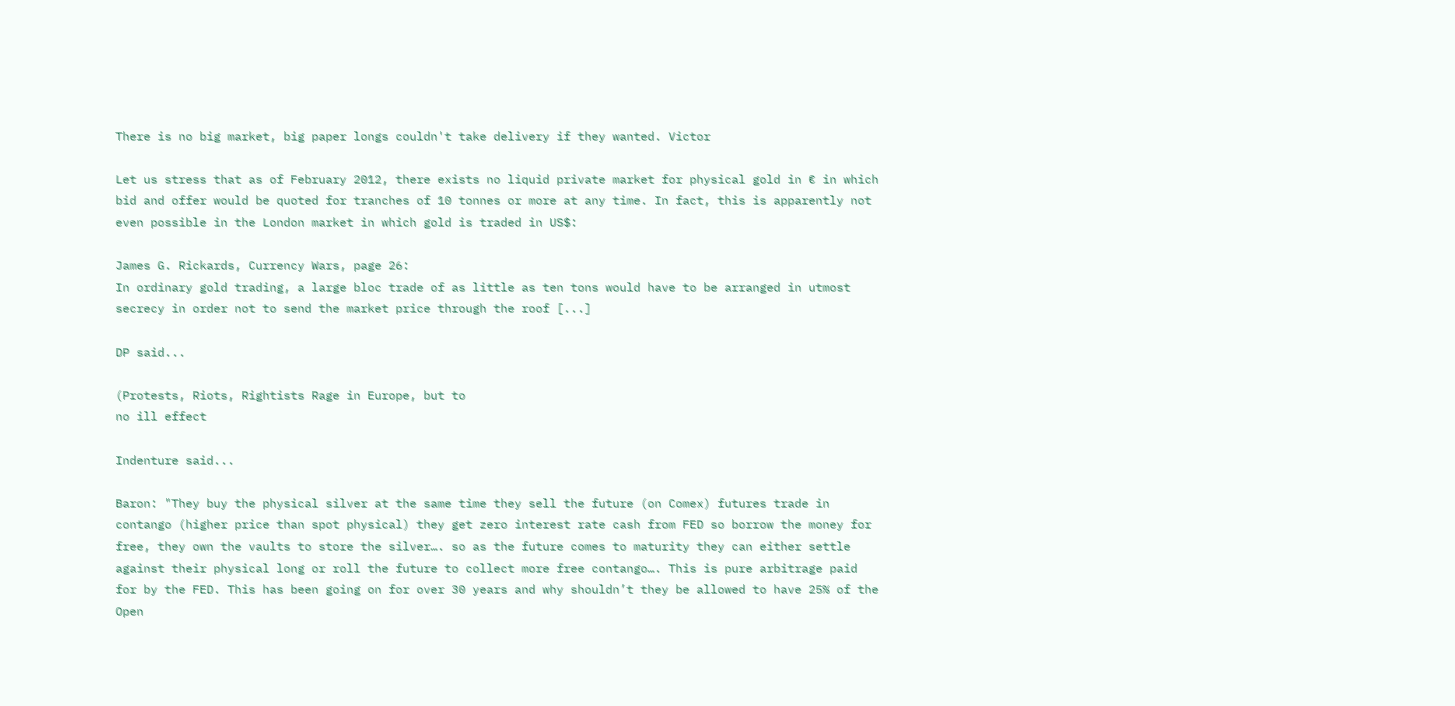There is no big market, big paper longs couldn't take delivery if they wanted. Victor

Let us stress that as of February 2012, there exists no liquid private market for physical gold in € in which bid and offer would be quoted for tranches of 10 tonnes or more at any time. In fact, this is apparently not even possible in the London market in which gold is traded in US$:

James G. Rickards, Currency Wars, page 26:
In ordinary gold trading, a large bloc trade of as little as ten tons would have to be arranged in utmost secrecy in order not to send the market price through the roof [...]

DP said...

(Protests, Riots, Rightists Rage in Europe, but to
no ill effect

Indenture said...

Baron: "They buy the physical silver at the same time they sell the future (on Comex) futures trade in contango (higher price than spot physical) they get zero interest rate cash from FED so borrow the money for free, they own the vaults to store the silver…. so as the future comes to maturity they can either settle against their physical long or roll the future to collect more free contango…. This is pure arbitrage paid for by the FED. This has been going on for over 30 years and why shouldn’t they be allowed to have 25% of the Open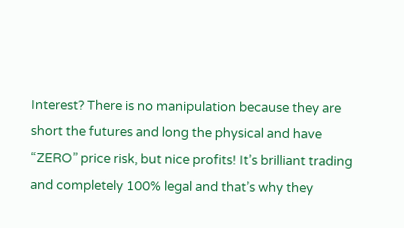Interest? There is no manipulation because they are short the futures and long the physical and have “ZERO” price risk, but nice profits! It’s brilliant trading and completely 100% legal and that’s why they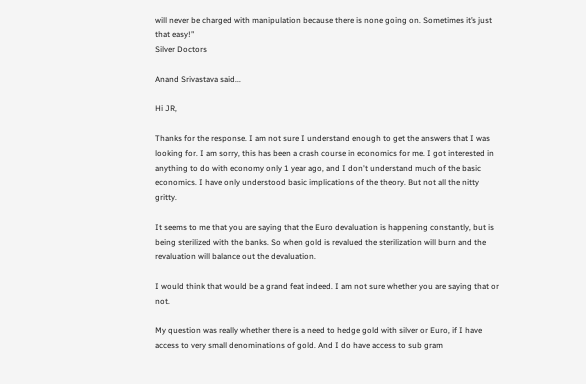will never be charged with manipulation because there is none going on. Sometimes it’s just that easy!"
Silver Doctors

Anand Srivastava said...

Hi JR,

Thanks for the response. I am not sure I understand enough to get the answers that I was looking for. I am sorry, this has been a crash course in economics for me. I got interested in anything to do with economy only 1 year ago, and I don't understand much of the basic economics. I have only understood basic implications of the theory. But not all the nitty gritty.

It seems to me that you are saying that the Euro devaluation is happening constantly, but is being sterilized with the banks. So when gold is revalued the sterilization will burn and the revaluation will balance out the devaluation.

I would think that would be a grand feat indeed. I am not sure whether you are saying that or not.

My question was really whether there is a need to hedge gold with silver or Euro, if I have access to very small denominations of gold. And I do have access to sub gram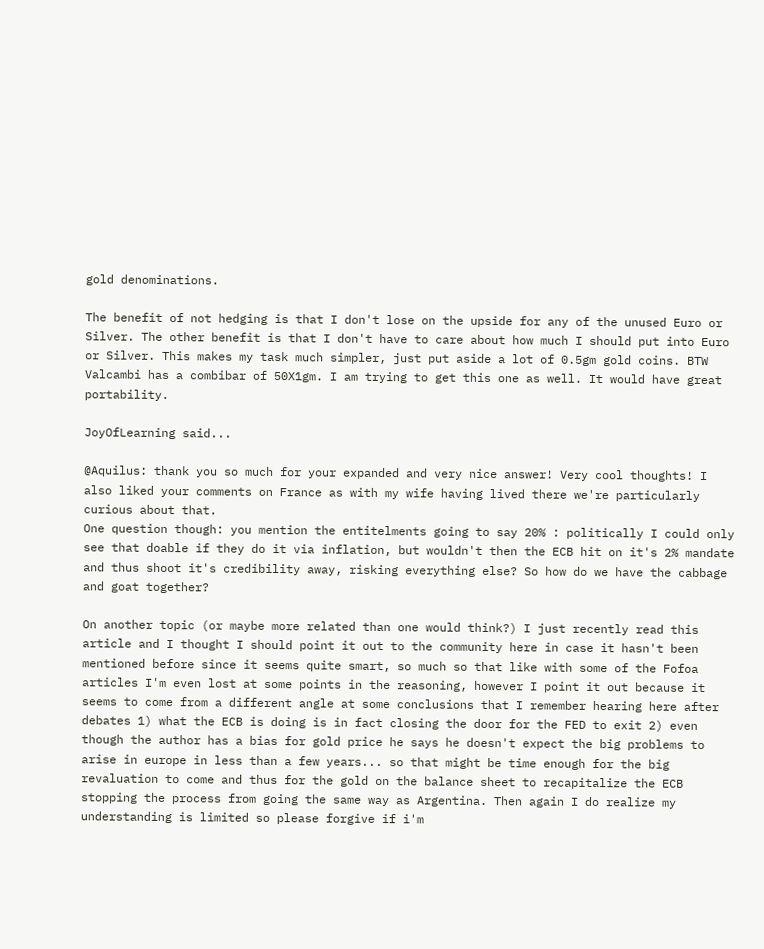gold denominations.

The benefit of not hedging is that I don't lose on the upside for any of the unused Euro or Silver. The other benefit is that I don't have to care about how much I should put into Euro or Silver. This makes my task much simpler, just put aside a lot of 0.5gm gold coins. BTW Valcambi has a combibar of 50X1gm. I am trying to get this one as well. It would have great portability.

JoyOfLearning said...

@Aquilus: thank you so much for your expanded and very nice answer! Very cool thoughts! I also liked your comments on France as with my wife having lived there we're particularly curious about that.
One question though: you mention the entitelments going to say 20% : politically I could only see that doable if they do it via inflation, but wouldn't then the ECB hit on it's 2% mandate and thus shoot it's credibility away, risking everything else? So how do we have the cabbage and goat together?

On another topic (or maybe more related than one would think?) I just recently read this article and I thought I should point it out to the community here in case it hasn't been mentioned before since it seems quite smart, so much so that like with some of the Fofoa articles I'm even lost at some points in the reasoning, however I point it out because it seems to come from a different angle at some conclusions that I remember hearing here after debates 1) what the ECB is doing is in fact closing the door for the FED to exit 2) even though the author has a bias for gold price he says he doesn't expect the big problems to arise in europe in less than a few years... so that might be time enough for the big revaluation to come and thus for the gold on the balance sheet to recapitalize the ECB stopping the process from going the same way as Argentina. Then again I do realize my understanding is limited so please forgive if i'm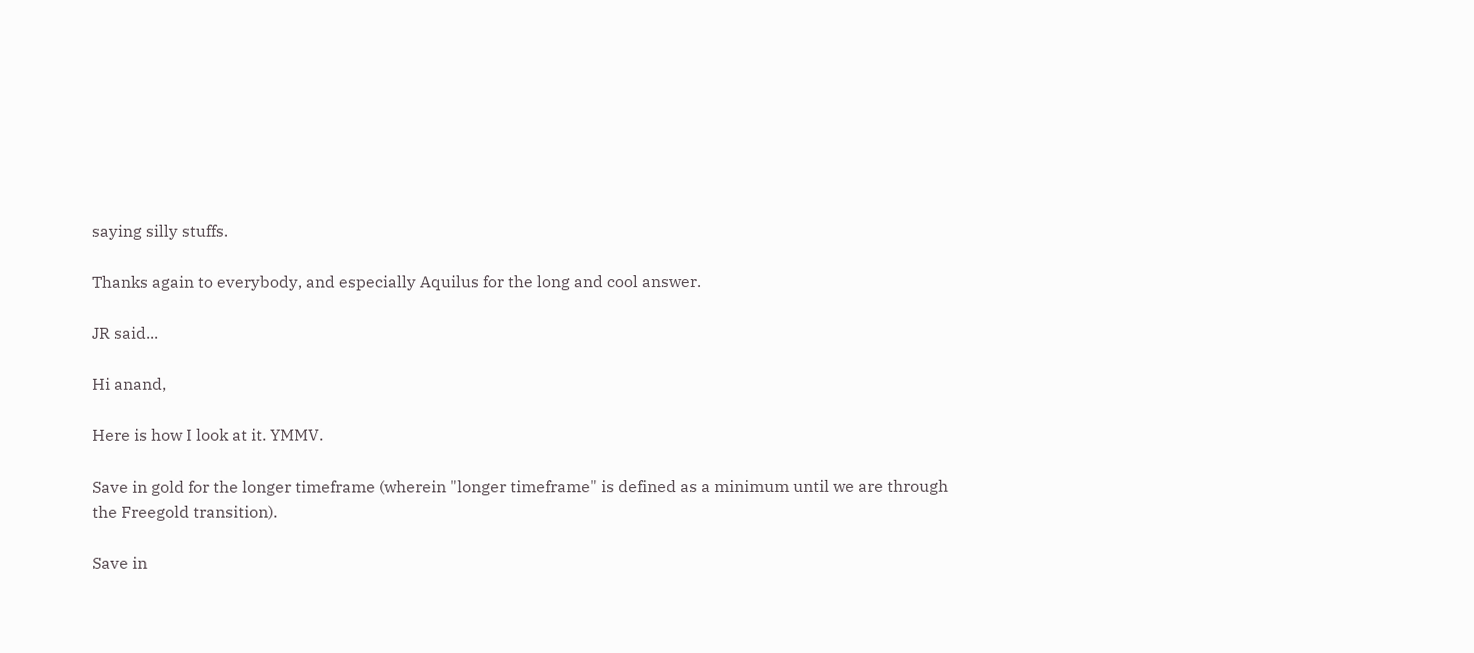saying silly stuffs.

Thanks again to everybody, and especially Aquilus for the long and cool answer.

JR said...

Hi anand,

Here is how I look at it. YMMV.

Save in gold for the longer timeframe (wherein "longer timeframe" is defined as a minimum until we are through the Freegold transition).

Save in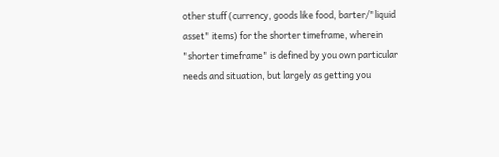other stuff (currency, goods like food, barter/"liquid asset" items) for the shorter timeframe, wherein "shorter timeframe" is defined by you own particular needs and situation, but largely as getting you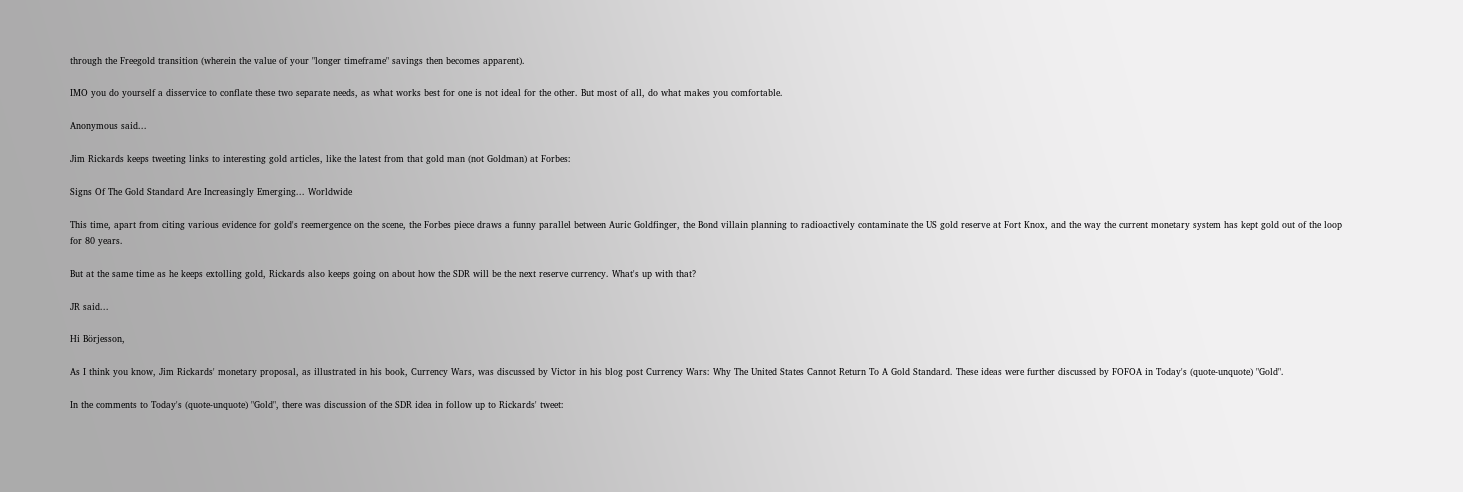through the Freegold transition (wherein the value of your "longer timeframe" savings then becomes apparent).

IMO you do yourself a disservice to conflate these two separate needs, as what works best for one is not ideal for the other. But most of all, do what makes you comfortable.

Anonymous said...

Jim Rickards keeps tweeting links to interesting gold articles, like the latest from that gold man (not Goldman) at Forbes:

Signs Of The Gold Standard Are Increasingly Emerging... Worldwide

This time, apart from citing various evidence for gold's reemergence on the scene, the Forbes piece draws a funny parallel between Auric Goldfinger, the Bond villain planning to radioactively contaminate the US gold reserve at Fort Knox, and the way the current monetary system has kept gold out of the loop for 80 years.

But at the same time as he keeps extolling gold, Rickards also keeps going on about how the SDR will be the next reserve currency. What's up with that?

JR said...

Hi Börjesson,

As I think you know, Jim Rickards' monetary proposal, as illustrated in his book, Currency Wars, was discussed by Victor in his blog post Currency Wars: Why The United States Cannot Return To A Gold Standard. These ideas were further discussed by FOFOA in Today's (quote-unquote) "Gold".

In the comments to Today's (quote-unquote) "Gold", there was discussion of the SDR idea in follow up to Rickards' tweet: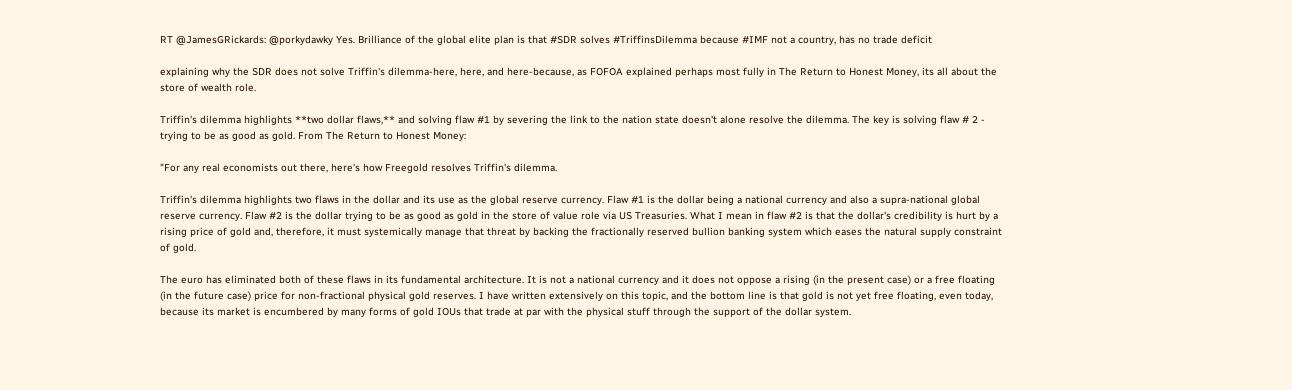RT @JamesGRickards: @porkydawky Yes. Brilliance of the global elite plan is that #SDR solves #TriffinsDilemma because #IMF not a country, has no trade deficit

explaining why the SDR does not solve Triffin's dilemma-here, here, and here-because, as FOFOA explained perhaps most fully in The Return to Honest Money, its all about the store of wealth role.

Triffin's dilemma highlights **two dollar flaws,** and solving flaw #1 by severing the link to the nation state doesn't alone resolve the dilemma. The key is solving flaw # 2 - trying to be as good as gold. From The Return to Honest Money:

"For any real economists out there, here's how Freegold resolves Triffin's dilemma.

Triffin's dilemma highlights two flaws in the dollar and its use as the global reserve currency. Flaw #1 is the dollar being a national currency and also a supra-national global reserve currency. Flaw #2 is the dollar trying to be as good as gold in the store of value role via US Treasuries. What I mean in flaw #2 is that the dollar's credibility is hurt by a rising price of gold and, therefore, it must systemically manage that threat by backing the fractionally reserved bullion banking system which eases the natural supply constraint of gold.

The euro has eliminated both of these flaws in its fundamental architecture. It is not a national currency and it does not oppose a rising (in the present case) or a free floating (in the future case) price for non-fractional physical gold reserves. I have written extensively on this topic, and the bottom line is that gold is not yet free floating, even today, because its market is encumbered by many forms of gold IOUs that trade at par with the physical stuff through the support of the dollar system.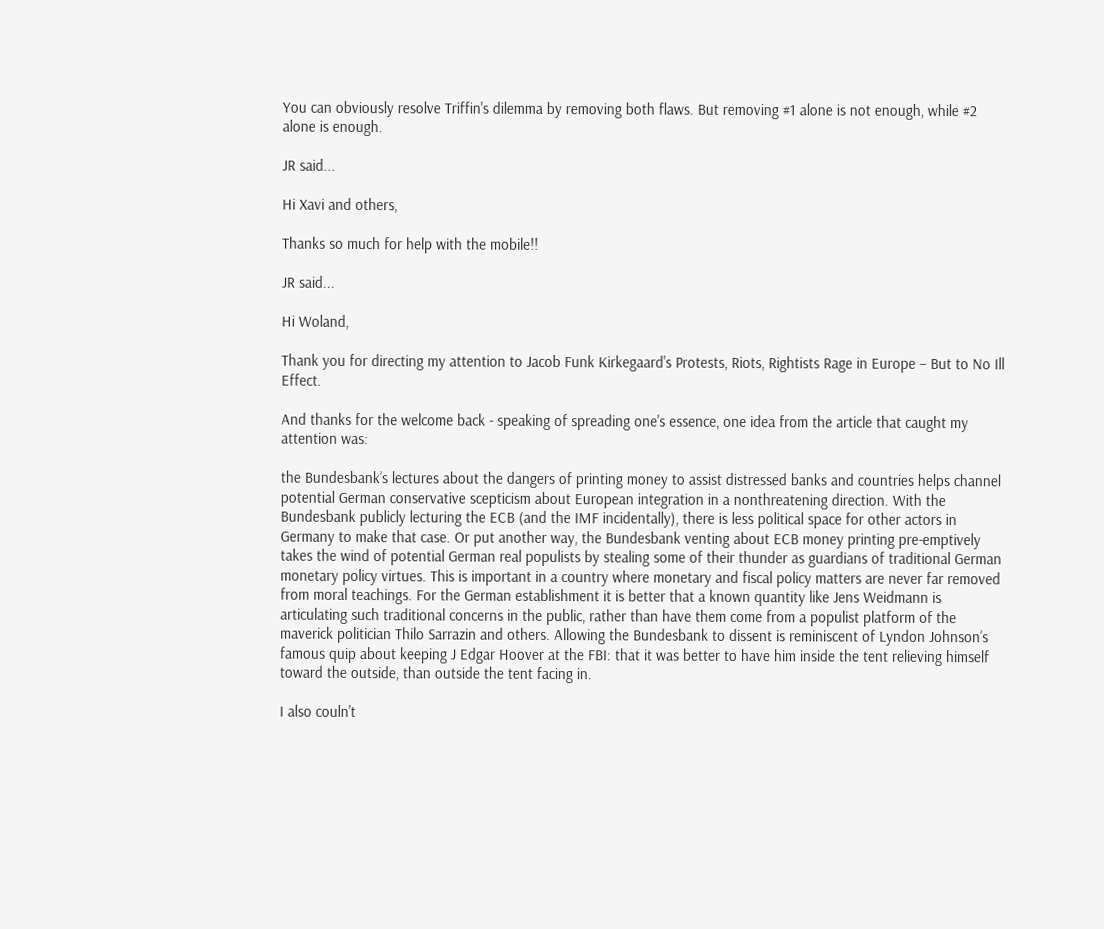You can obviously resolve Triffin's dilemma by removing both flaws. But removing #1 alone is not enough, while #2 alone is enough.

JR said...

Hi Xavi and others,

Thanks so much for help with the mobile!!

JR said...

Hi Woland,

Thank you for directing my attention to Jacob Funk Kirkegaard's Protests, Riots, Rightists Rage in Europe – But to No Ill Effect.

And thanks for the welcome back - speaking of spreading one's essence, one idea from the article that caught my attention was:

the Bundesbank’s lectures about the dangers of printing money to assist distressed banks and countries helps channel potential German conservative scepticism about European integration in a nonthreatening direction. With the Bundesbank publicly lecturing the ECB (and the IMF incidentally), there is less political space for other actors in Germany to make that case. Or put another way, the Bundesbank venting about ECB money printing pre-emptively takes the wind of potential German real populists by stealing some of their thunder as guardians of traditional German monetary policy virtues. This is important in a country where monetary and fiscal policy matters are never far removed from moral teachings. For the German establishment it is better that a known quantity like Jens Weidmann is articulating such traditional concerns in the public, rather than have them come from a populist platform of the maverick politician Thilo Sarrazin and others. Allowing the Bundesbank to dissent is reminiscent of Lyndon Johnson’s famous quip about keeping J Edgar Hoover at the FBI: that it was better to have him inside the tent relieving himself toward the outside, than outside the tent facing in.

I also couln't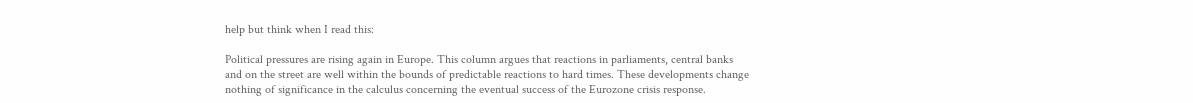help but think when I read this:

Political pressures are rising again in Europe. This column argues that reactions in parliaments, central banks and on the street are well within the bounds of predictable reactions to hard times. These developments change nothing of significance in the calculus concerning the eventual success of the Eurozone crisis response.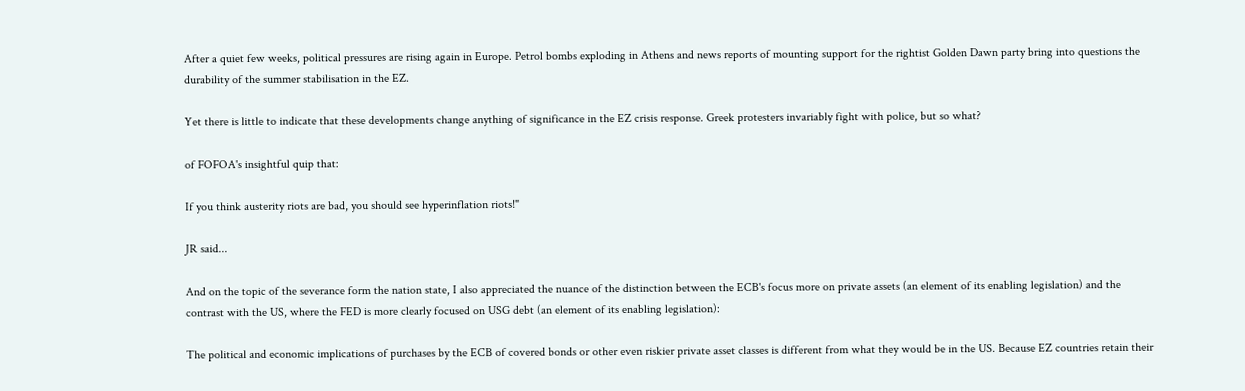After a quiet few weeks, political pressures are rising again in Europe. Petrol bombs exploding in Athens and news reports of mounting support for the rightist Golden Dawn party bring into questions the durability of the summer stabilisation in the EZ.

Yet there is little to indicate that these developments change anything of significance in the EZ crisis response. Greek protesters invariably fight with police, but so what?

of FOFOA's insightful quip that:

If you think austerity riots are bad, you should see hyperinflation riots!"

JR said...

And on the topic of the severance form the nation state, I also appreciated the nuance of the distinction between the ECB's focus more on private assets (an element of its enabling legislation) and the contrast with the US, where the FED is more clearly focused on USG debt (an element of its enabling legislation):

The political and economic implications of purchases by the ECB of covered bonds or other even riskier private asset classes is different from what they would be in the US. Because EZ countries retain their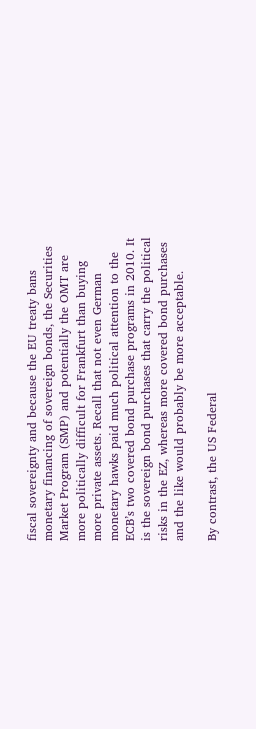fiscal sovereignty and because the EU treaty bans monetary financing of sovereign bonds, the Securities Market Program (SMP) and potentially the OMT are more politically difficult for Frankfurt than buying more private assets. Recall that not even German monetary hawks paid much political attention to the ECB’s two covered bond purchase programs in 2010. It is the sovereign bond purchases that carry the political risks in the EZ, whereas more covered bond purchases and the like would probably be more acceptable.

By contrast, the US Federal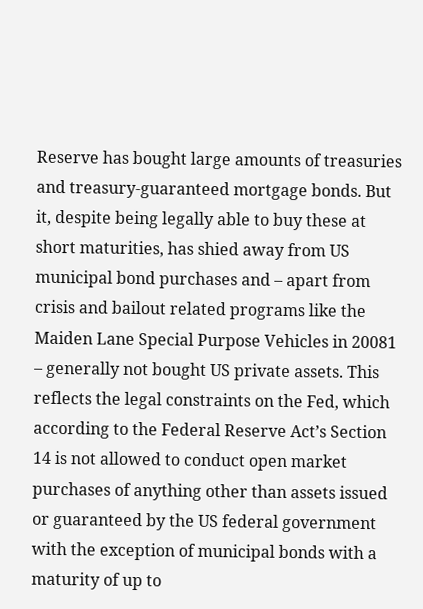Reserve has bought large amounts of treasuries and treasury-guaranteed mortgage bonds. But it, despite being legally able to buy these at short maturities, has shied away from US municipal bond purchases and – apart from crisis and bailout related programs like the Maiden Lane Special Purpose Vehicles in 20081 – generally not bought US private assets. This reflects the legal constraints on the Fed, which according to the Federal Reserve Act’s Section 14 is not allowed to conduct open market purchases of anything other than assets issued or guaranteed by the US federal government with the exception of municipal bonds with a maturity of up to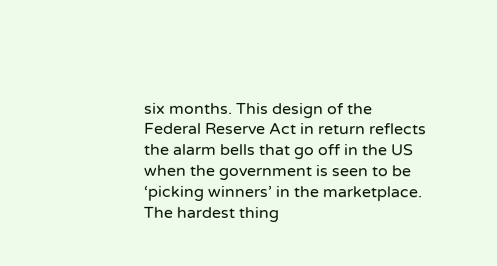six months. This design of the Federal Reserve Act in return reflects the alarm bells that go off in the US when the government is seen to be ‘picking winners’ in the marketplace. The hardest thing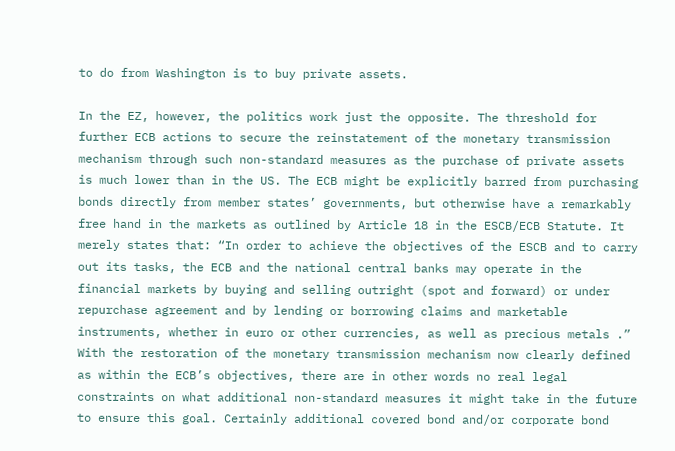to do from Washington is to buy private assets.

In the EZ, however, the politics work just the opposite. The threshold for further ECB actions to secure the reinstatement of the monetary transmission mechanism through such non-standard measures as the purchase of private assets is much lower than in the US. The ECB might be explicitly barred from purchasing bonds directly from member states’ governments, but otherwise have a remarkably free hand in the markets as outlined by Article 18 in the ESCB/ECB Statute. It merely states that: “In order to achieve the objectives of the ESCB and to carry out its tasks, the ECB and the national central banks may operate in the financial markets by buying and selling outright (spot and forward) or under repurchase agreement and by lending or borrowing claims and marketable instruments, whether in euro or other currencies, as well as precious metals .” With the restoration of the monetary transmission mechanism now clearly defined as within the ECB’s objectives, there are in other words no real legal constraints on what additional non-standard measures it might take in the future to ensure this goal. Certainly additional covered bond and/or corporate bond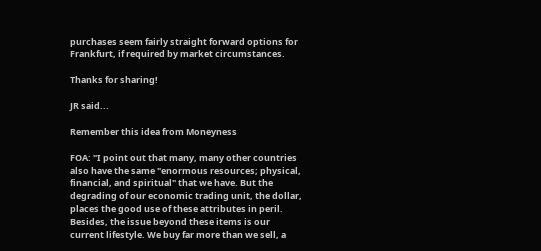purchases seem fairly straight forward options for Frankfurt, if required by market circumstances.

Thanks for sharing!

JR said...

Remember this idea from Moneyness

FOA: "I point out that many, many other countries also have the same "enormous resources; physical, financial, and spiritual" that we have. But the degrading of our economic trading unit, the dollar, places the good use of these attributes in peril. Besides, the issue beyond these items is our current lifestyle. We buy far more than we sell, a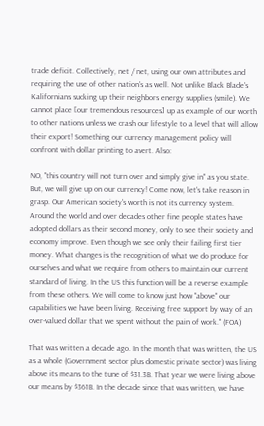trade deficit. Collectively, net / net, using our own attributes and requiring the use of other nation's as well. Not unlike Black Blade's Kalifornians sucking up their neighbors energy supplies (smile). We cannot place [our tremendous resources] up as example of our worth to other nations unless we crash our lifestyle to a level that will allow their export! Something our currency management policy will confront with dollar printing to avert. Also:

NO, "this country will not turn over and simply give in" as you state. But, we will give up on our currency! Come now, let's take reason in grasp. Our American society's worth is not its currency system. Around the world and over decades other fine people states have adopted dollars as their second money, only to see their society and economy improve. Even though we see only their failing first tier money. What changes is the recognition of what we do produce for ourselves and what we require from others to maintain our current standard of living. In the US this function will be a reverse example from these others. We will come to know just how "above" our capabilities we have been living. Receiving free support by way of an over-valued dollar that we spent without the pain of work." (FOA)

That was written a decade ago. In the month that was written, the US as a whole (Government sector plus domestic private sector) was living above its means to the tune of $31.3B. That year we were living above our means by $361B. In the decade since that was written, we have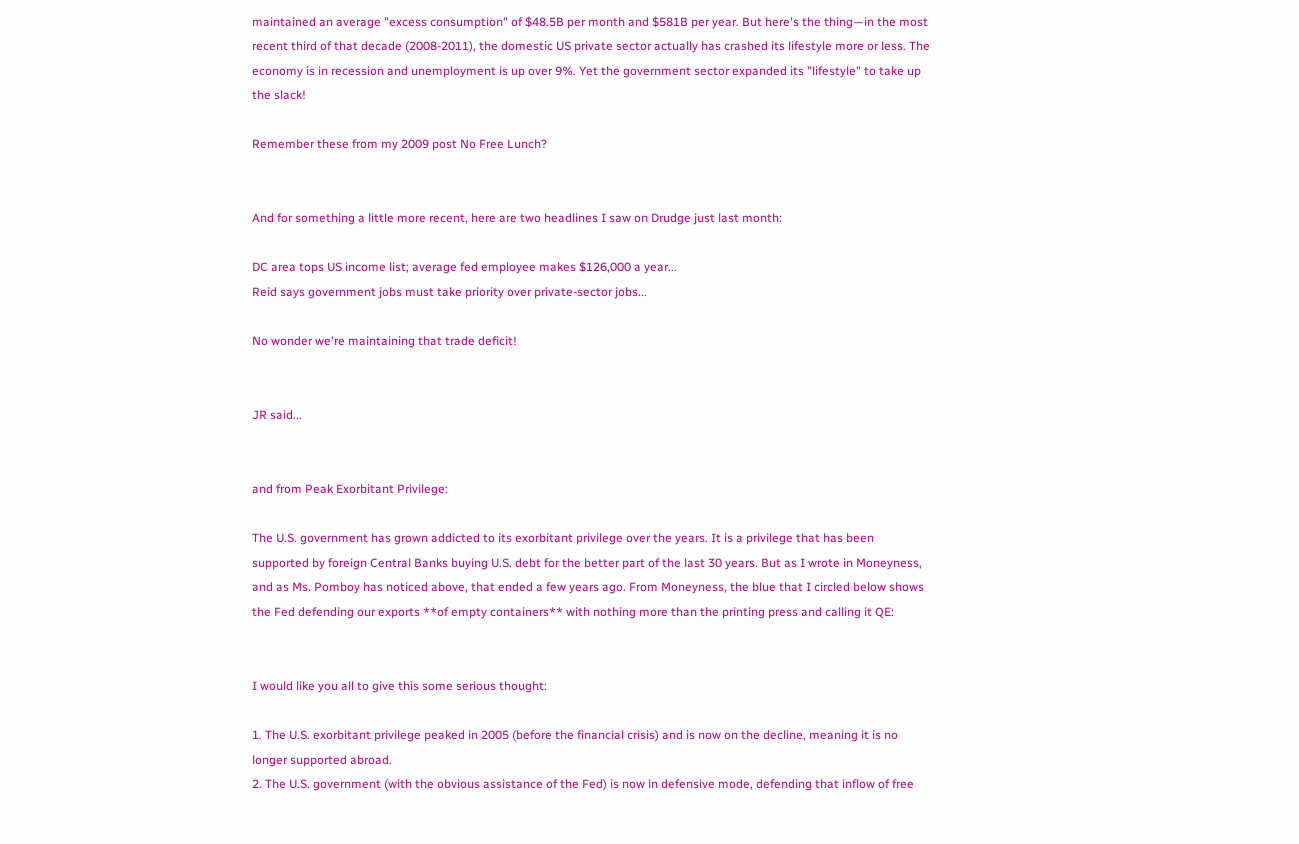maintained an average "excess consumption" of $48.5B per month and $581B per year. But here's the thing—in the most recent third of that decade (2008-2011), the domestic US private sector actually has crashed its lifestyle more or less. The economy is in recession and unemployment is up over 9%. Yet the government sector expanded its "lifestyle" to take up the slack!

Remember these from my 2009 post No Free Lunch?


And for something a little more recent, here are two headlines I saw on Drudge just last month:

DC area tops US income list; average fed employee makes $126,000 a year...
Reid says government jobs must take priority over private-sector jobs...

No wonder we're maintaining that trade deficit!


JR said...


and from Peak Exorbitant Privilege:

The U.S. government has grown addicted to its exorbitant privilege over the years. It is a privilege that has been supported by foreign Central Banks buying U.S. debt for the better part of the last 30 years. But as I wrote in Moneyness, and as Ms. Pomboy has noticed above, that ended a few years ago. From Moneyness, the blue that I circled below shows the Fed defending our exports **of empty containers** with nothing more than the printing press and calling it QE:


I would like you all to give this some serious thought:

1. The U.S. exorbitant privilege peaked in 2005 (before the financial crisis) and is now on the decline, meaning it is no longer supported abroad.
2. The U.S. government (with the obvious assistance of the Fed) is now in defensive mode, defending that inflow of free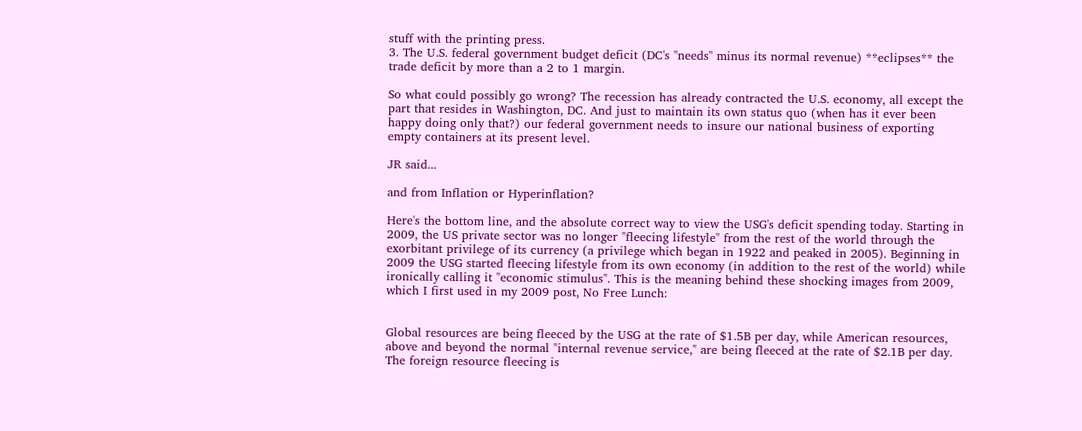stuff with the printing press.
3. The U.S. federal government budget deficit (DC's "needs" minus its normal revenue) **eclipses** the trade deficit by more than a 2 to 1 margin.

So what could possibly go wrong? The recession has already contracted the U.S. economy, all except the part that resides in Washington, DC. And just to maintain its own status quo (when has it ever been happy doing only that?) our federal government needs to insure our national business of exporting empty containers at its present level.

JR said...

and from Inflation or Hyperinflation?

Here's the bottom line, and the absolute correct way to view the USG's deficit spending today. Starting in 2009, the US private sector was no longer "fleecing lifestyle" from the rest of the world through the exorbitant privilege of its currency (a privilege which began in 1922 and peaked in 2005). Beginning in 2009 the USG started fleecing lifestyle from its own economy (in addition to the rest of the world) while ironically calling it "economic stimulus". This is the meaning behind these shocking images from 2009, which I first used in my 2009 post, No Free Lunch:


Global resources are being fleeced by the USG at the rate of $1.5B per day, while American resources, above and beyond the normal "internal revenue service," are being fleeced at the rate of $2.1B per day. The foreign resource fleecing is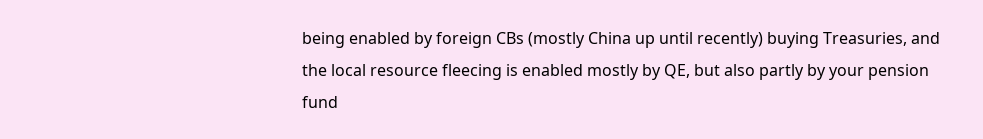being enabled by foreign CBs (mostly China up until recently) buying Treasuries, and the local resource fleecing is enabled mostly by QE, but also partly by your pension fund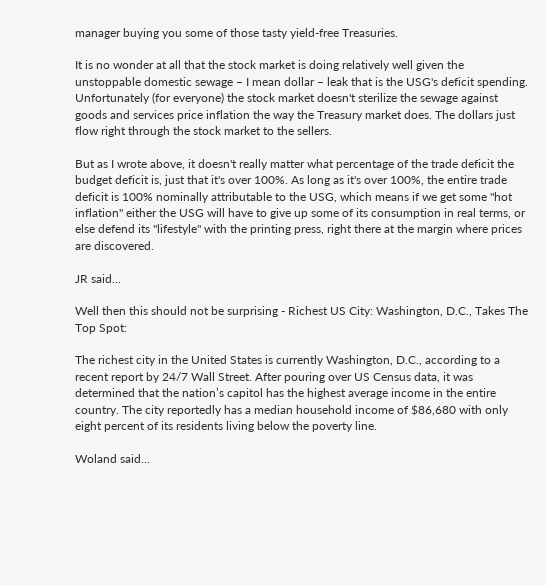manager buying you some of those tasty yield-free Treasuries.

It is no wonder at all that the stock market is doing relatively well given the unstoppable domestic sewage – I mean dollar – leak that is the USG's deficit spending. Unfortunately (for everyone) the stock market doesn't sterilize the sewage against goods and services price inflation the way the Treasury market does. The dollars just flow right through the stock market to the sellers.

But as I wrote above, it doesn't really matter what percentage of the trade deficit the budget deficit is, just that it's over 100%. As long as it's over 100%, the entire trade deficit is 100% nominally attributable to the USG, which means if we get some "hot inflation" either the USG will have to give up some of its consumption in real terms, or else defend its "lifestyle" with the printing press, right there at the margin where prices are discovered.

JR said...

Well then this should not be surprising - Richest US City: Washington, D.C., Takes The Top Spot:

The richest city in the United States is currently Washington, D.C., according to a recent report by 24/7 Wall Street. After pouring over US Census data, it was determined that the nation’s capitol has the highest average income in the entire country. The city reportedly has a median household income of $86,680 with only eight percent of its residents living below the poverty line.

Woland said...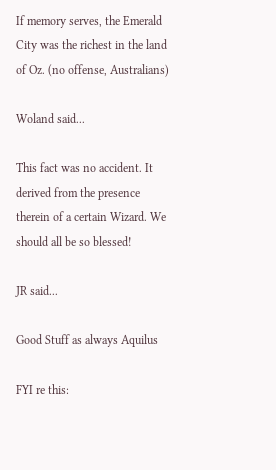If memory serves, the Emerald City was the richest in the land
of Oz. (no offense, Australians)

Woland said...

This fact was no accident. It derived from the presence
therein of a certain Wizard. We should all be so blessed!

JR said...

Good Stuff as always Aquilus

FYI re this: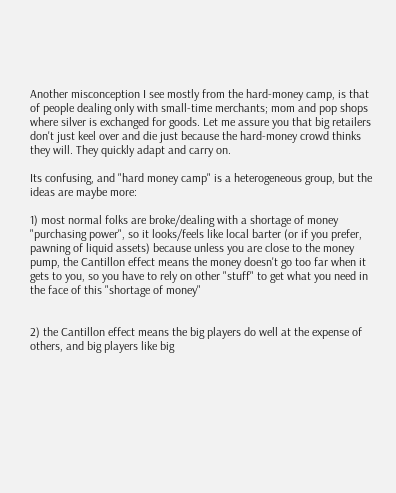Another misconception I see mostly from the hard-money camp, is that of people dealing only with small-time merchants; mom and pop shops where silver is exchanged for goods. Let me assure you that big retailers don't just keel over and die just because the hard-money crowd thinks they will. They quickly adapt and carry on.

Its confusing, and "hard money camp" is a heterogeneous group, but the ideas are maybe more:

1) most normal folks are broke/dealing with a shortage of money "purchasing power", so it looks/feels like local barter (or if you prefer, pawning of liquid assets) because unless you are close to the money pump, the Cantillon effect means the money doesn't go too far when it gets to you, so you have to rely on other "stuff" to get what you need in the face of this "shortage of money"


2) the Cantillon effect means the big players do well at the expense of others, and big players like big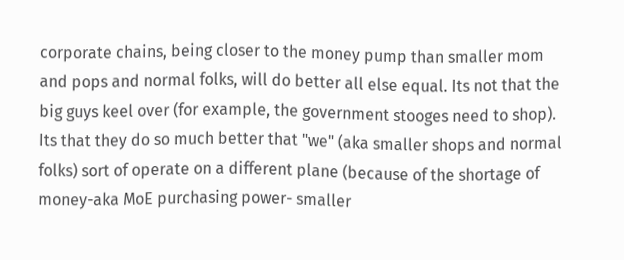corporate chains, being closer to the money pump than smaller mom and pops and normal folks, will do better all else equal. Its not that the big guys keel over (for example, the government stooges need to shop). Its that they do so much better that "we" (aka smaller shops and normal folks) sort of operate on a different plane (because of the shortage of money-aka MoE purchasing power- smaller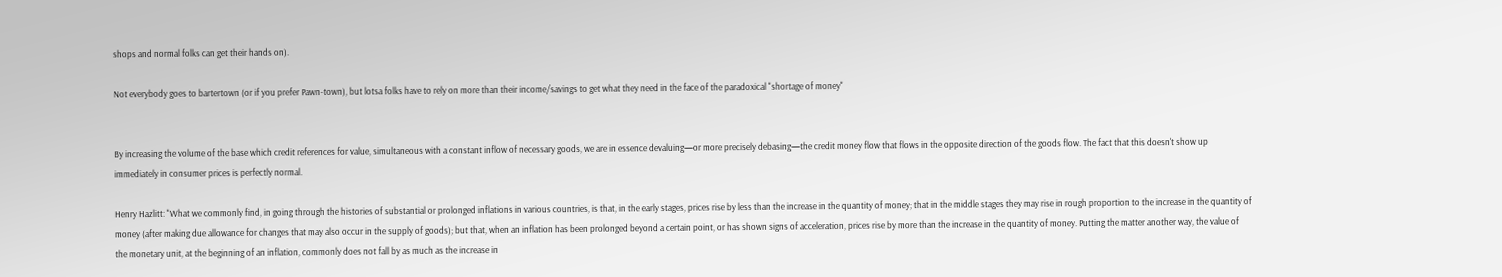shops and normal folks can get their hands on).

Not everybody goes to bartertown (or if you prefer Pawn-town), but lotsa folks have to rely on more than their income/savings to get what they need in the face of the paradoxical "shortage of money"


By increasing the volume of the base which credit references for value, simultaneous with a constant inflow of necessary goods, we are in essence devaluing—or more precisely debasing—the credit money flow that flows in the opposite direction of the goods flow. The fact that this doesn't show up immediately in consumer prices is perfectly normal.

Henry Hazlitt: "What we commonly find, in going through the histories of substantial or prolonged inflations in various countries, is that, in the early stages, prices rise by less than the increase in the quantity of money; that in the middle stages they may rise in rough proportion to the increase in the quantity of money (after making due allowance for changes that may also occur in the supply of goods); but that, when an inflation has been prolonged beyond a certain point, or has shown signs of acceleration, prices rise by more than the increase in the quantity of money. Putting the matter another way, the value of the monetary unit, at the beginning of an inflation, commonly does not fall by as much as the increase in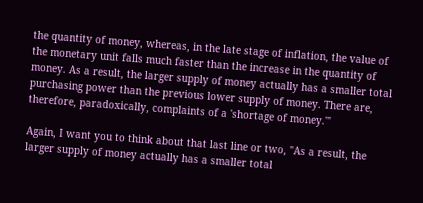the quantity of money, whereas, in the late stage of inflation, the value of the monetary unit falls much faster than the increase in the quantity of money. As a result, the larger supply of money actually has a smaller total purchasing power than the previous lower supply of money. There are, therefore, paradoxically, complaints of a 'shortage of money.'"

Again, I want you to think about that last line or two, "As a result, the larger supply of money actually has a smaller total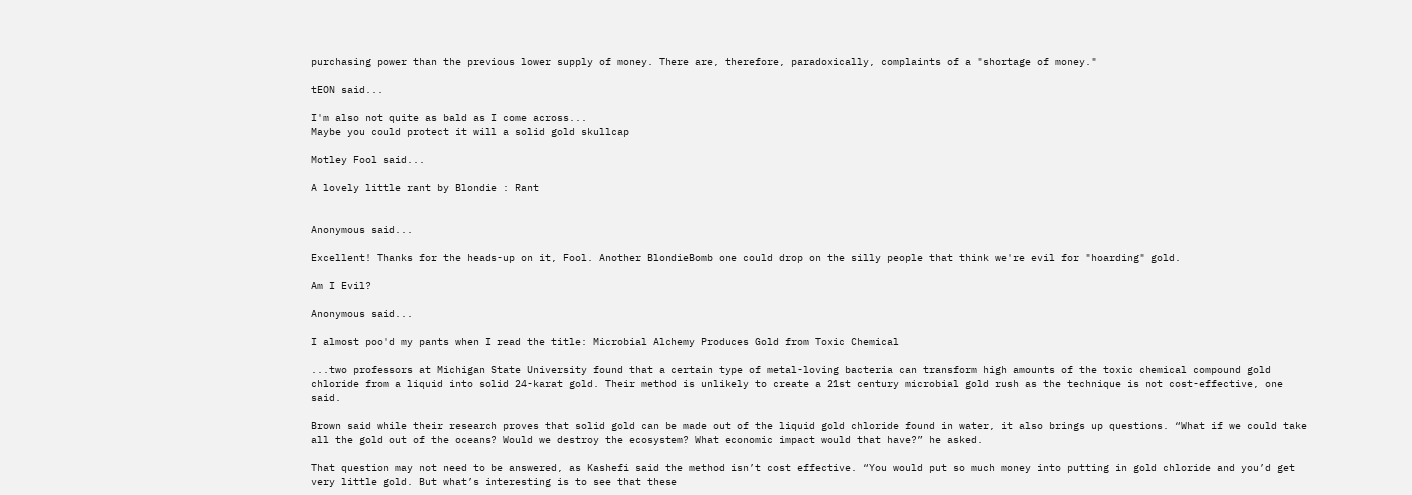purchasing power than the previous lower supply of money. There are, therefore, paradoxically, complaints of a "shortage of money."

tEON said...

I'm also not quite as bald as I come across...
Maybe you could protect it will a solid gold skullcap

Motley Fool said...

A lovely little rant by Blondie : Rant


Anonymous said...

Excellent! Thanks for the heads-up on it, Fool. Another BlondieBomb one could drop on the silly people that think we're evil for "hoarding" gold.

Am I Evil?

Anonymous said...

I almost poo'd my pants when I read the title: Microbial Alchemy Produces Gold from Toxic Chemical

...two professors at Michigan State University found that a certain type of metal-loving bacteria can transform high amounts of the toxic chemical compound gold chloride from a liquid into solid 24-karat gold. Their method is unlikely to create a 21st century microbial gold rush as the technique is not cost-effective, one said.

Brown said while their research proves that solid gold can be made out of the liquid gold chloride found in water, it also brings up questions. “What if we could take all the gold out of the oceans? Would we destroy the ecosystem? What economic impact would that have?” he asked.

That question may not need to be answered, as Kashefi said the method isn’t cost effective. “You would put so much money into putting in gold chloride and you’d get very little gold. But what’s interesting is to see that these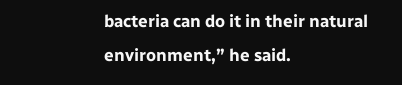bacteria can do it in their natural environment,” he said.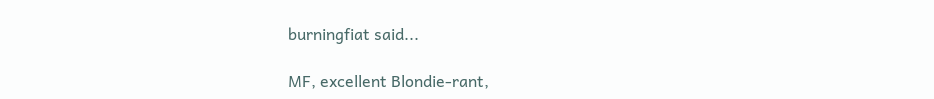burningfiat said...

MF, excellent Blondie-rant,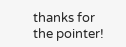thanks for the pointer!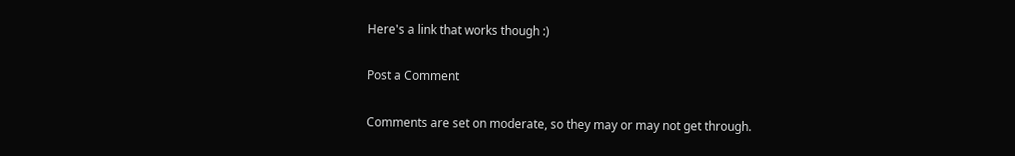Here's a link that works though :)

Post a Comment

Comments are set on moderate, so they may or may not get through.